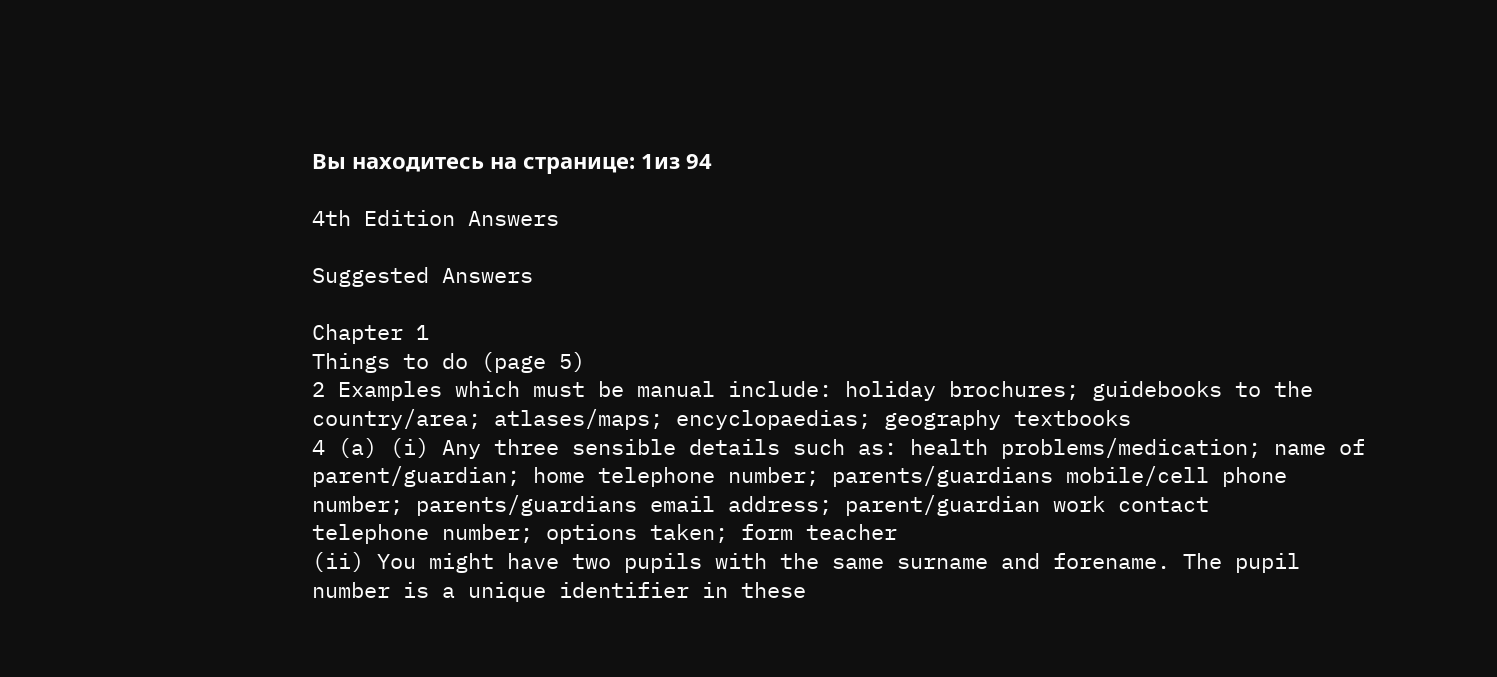Вы находитесь на странице: 1из 94

4th Edition Answers

Suggested Answers

Chapter 1
Things to do (page 5)
2 Examples which must be manual include: holiday brochures; guidebooks to the
country/area; atlases/maps; encyclopaedias; geography textbooks
4 (a) (i) Any three sensible details such as: health problems/medication; name of
parent/guardian; home telephone number; parents/guardians mobile/cell phone
number; parents/guardians email address; parent/guardian work contact
telephone number; options taken; form teacher
(ii) You might have two pupils with the same surname and forename. The pupil
number is a unique identifier in these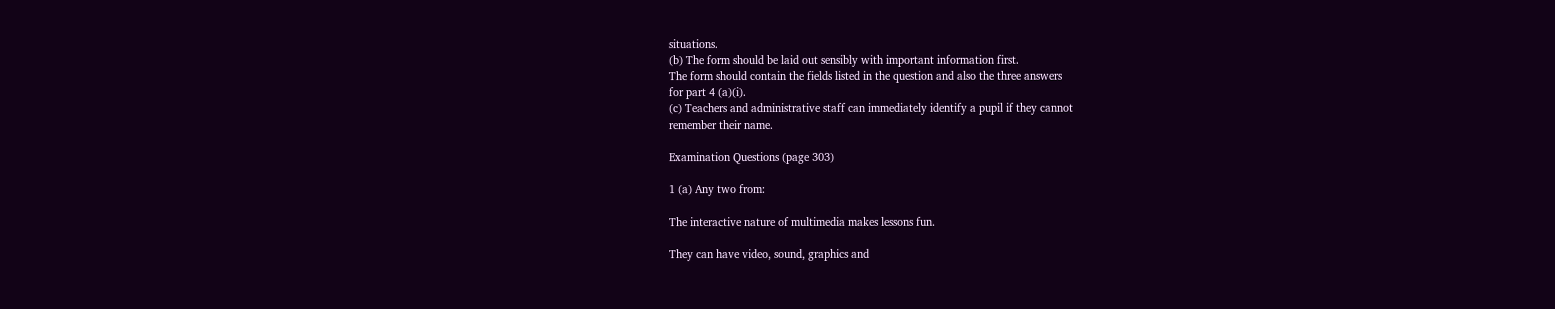situations.
(b) The form should be laid out sensibly with important information first.
The form should contain the fields listed in the question and also the three answers
for part 4 (a)(i).
(c) Teachers and administrative staff can immediately identify a pupil if they cannot
remember their name.

Examination Questions (page 303)

1 (a) Any two from:

The interactive nature of multimedia makes lessons fun.

They can have video, sound, graphics and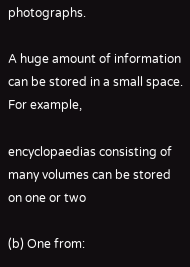photographs.

A huge amount of information can be stored in a small space. For example,

encyclopaedias consisting of many volumes can be stored on one or two

(b) One from: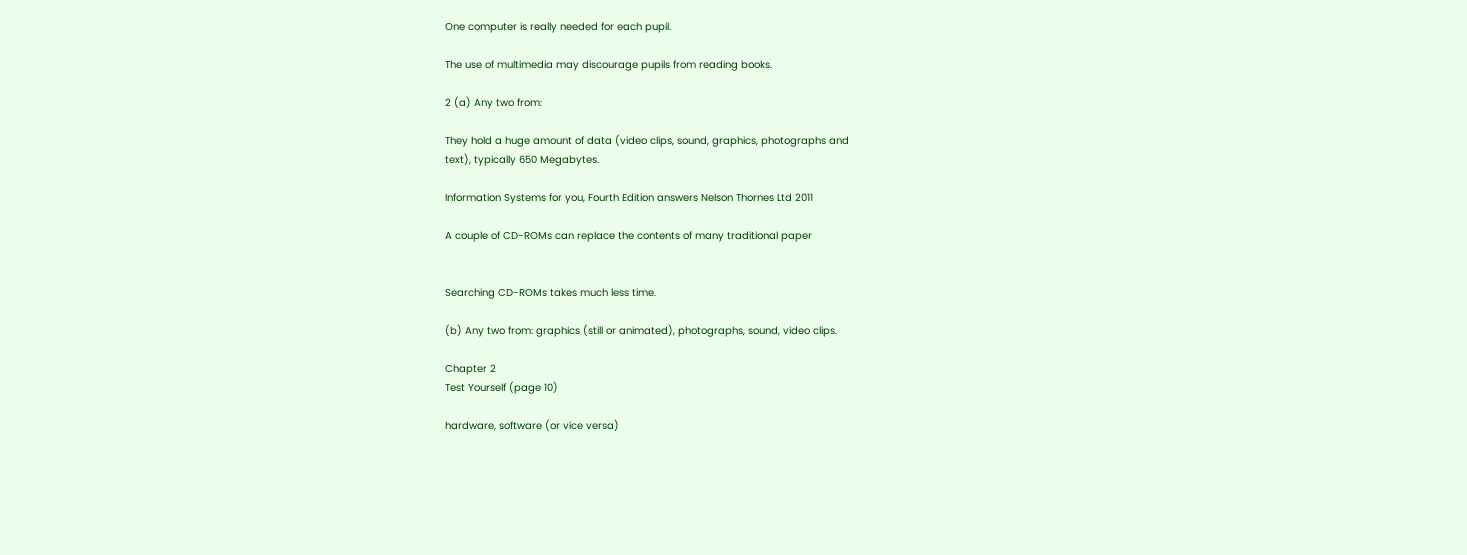One computer is really needed for each pupil.

The use of multimedia may discourage pupils from reading books.

2 (a) Any two from:

They hold a huge amount of data (video clips, sound, graphics, photographs and
text), typically 650 Megabytes.

Information Systems for you, Fourth Edition answers Nelson Thornes Ltd 2011

A couple of CD-ROMs can replace the contents of many traditional paper


Searching CD-ROMs takes much less time.

(b) Any two from: graphics (still or animated), photographs, sound, video clips.

Chapter 2
Test Yourself (page 10)

hardware, software (or vice versa)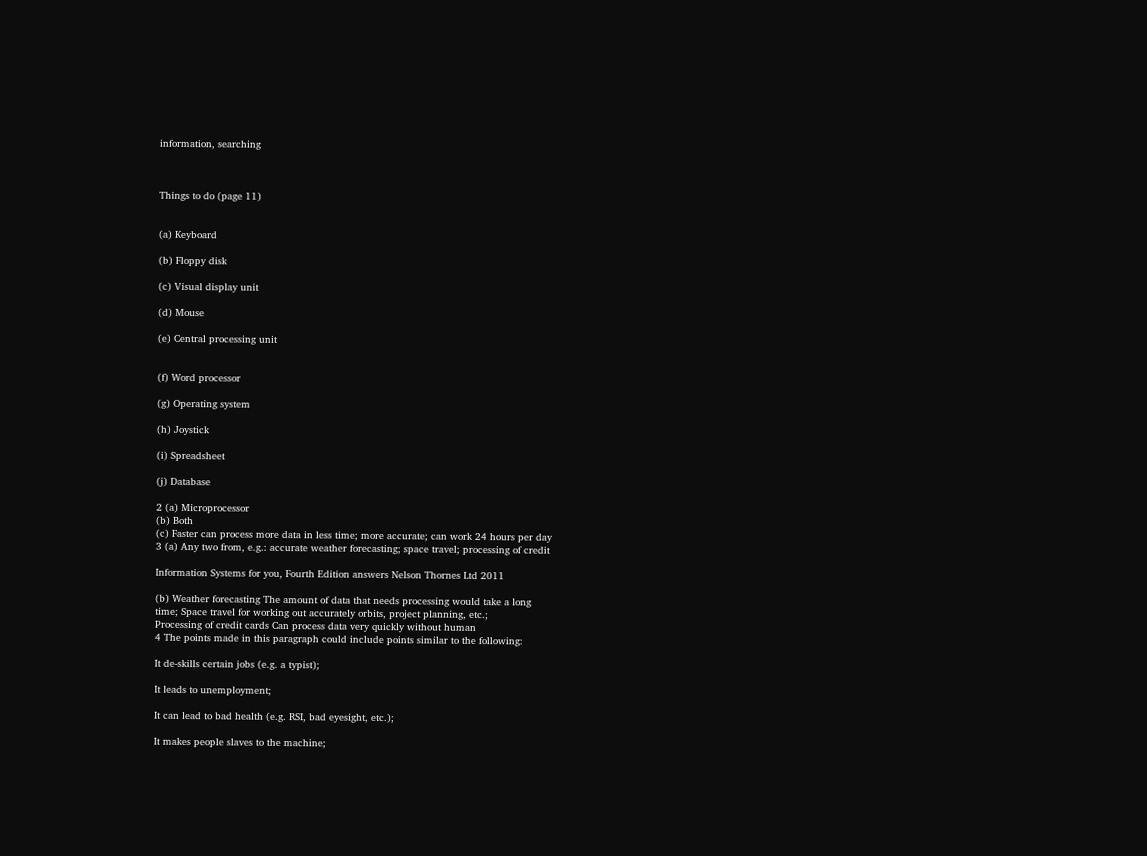information, searching



Things to do (page 11)


(a) Keyboard

(b) Floppy disk

(c) Visual display unit

(d) Mouse

(e) Central processing unit


(f) Word processor

(g) Operating system

(h) Joystick

(i) Spreadsheet

(j) Database

2 (a) Microprocessor
(b) Both
(c) Faster can process more data in less time; more accurate; can work 24 hours per day
3 (a) Any two from, e.g.: accurate weather forecasting; space travel; processing of credit

Information Systems for you, Fourth Edition answers Nelson Thornes Ltd 2011

(b) Weather forecasting The amount of data that needs processing would take a long
time; Space travel for working out accurately orbits, project planning, etc.;
Processing of credit cards Can process data very quickly without human
4 The points made in this paragraph could include points similar to the following:

It de-skills certain jobs (e.g. a typist);

It leads to unemployment;

It can lead to bad health (e.g. RSI, bad eyesight, etc.);

It makes people slaves to the machine;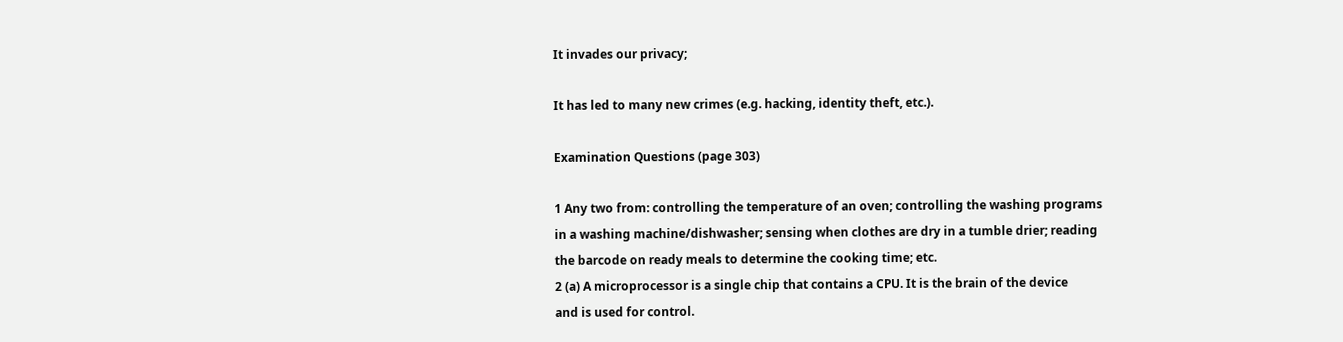It invades our privacy;

It has led to many new crimes (e.g. hacking, identity theft, etc.).

Examination Questions (page 303)

1 Any two from: controlling the temperature of an oven; controlling the washing programs
in a washing machine/dishwasher; sensing when clothes are dry in a tumble drier; reading
the barcode on ready meals to determine the cooking time; etc.
2 (a) A microprocessor is a single chip that contains a CPU. It is the brain of the device
and is used for control.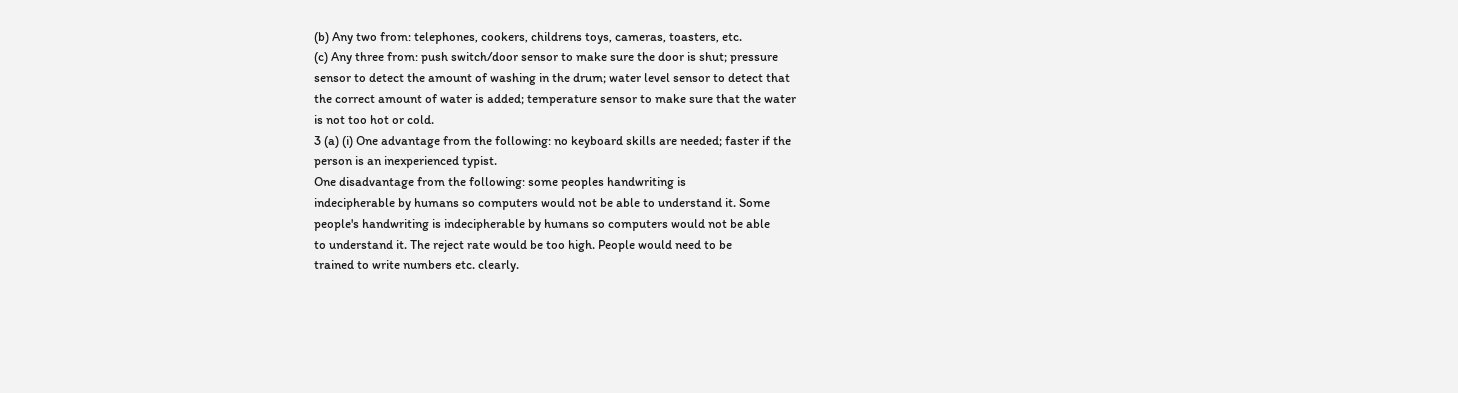(b) Any two from: telephones, cookers, childrens toys, cameras, toasters, etc.
(c) Any three from: push switch/door sensor to make sure the door is shut; pressure
sensor to detect the amount of washing in the drum; water level sensor to detect that
the correct amount of water is added; temperature sensor to make sure that the water
is not too hot or cold.
3 (a) (i) One advantage from the following: no keyboard skills are needed; faster if the
person is an inexperienced typist.
One disadvantage from the following: some peoples handwriting is
indecipherable by humans so computers would not be able to understand it. Some
people's handwriting is indecipherable by humans so computers would not be able
to understand it. The reject rate would be too high. People would need to be
trained to write numbers etc. clearly.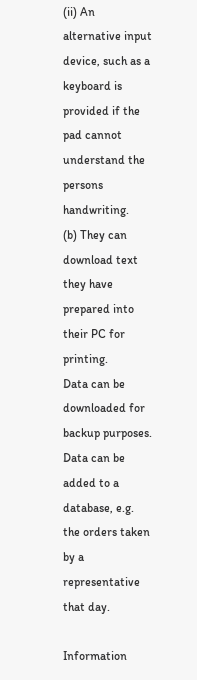(ii) An alternative input device, such as a keyboard is provided if the pad cannot
understand the persons handwriting.
(b) They can download text they have prepared into their PC for printing.
Data can be downloaded for backup purposes.
Data can be added to a database, e.g. the orders taken by a representative that day.

Information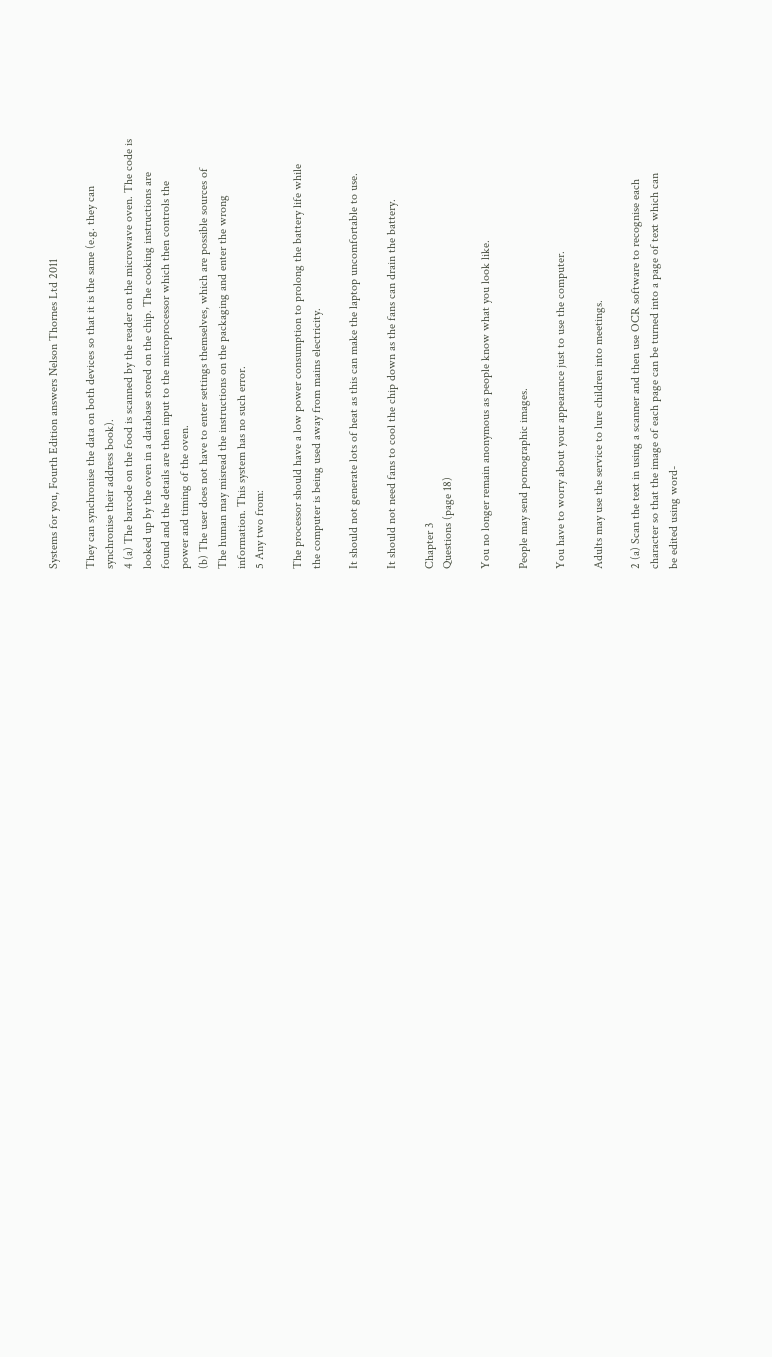Systems for you, Fourth Edition answers Nelson Thornes Ltd 2011

They can synchronise the data on both devices so that it is the same (e.g. they can
synchronise their address book).
4 (a) The barcode on the food is scanned by the reader on the microwave oven. The code is
looked up by the oven in a database stored on the chip. The cooking instructions are
found and the details are then input to the microprocessor which then controls the
power and timing of the oven.
(b) The user does not have to enter settings themselves, which are possible sources of
The human may misread the instructions on the packaging and enter the wrong
information. This system has no such error.
5 Any two from:

The processor should have a low power consumption to prolong the battery life while
the computer is being used away from mains electricity.

It should not generate lots of heat as this can make the laptop uncomfortable to use.

It should not need fans to cool the chip down as the fans can drain the battery.

Chapter 3
Questions (page 18)

You no longer remain anonymous as people know what you look like.

People may send pornographic images.

You have to worry about your appearance just to use the computer.

Adults may use the service to lure children into meetings.

2 (a) Scan the text in using a scanner and then use OCR software to recognise each
character so that the image of each page can be turned into a page of text which can
be edited using word-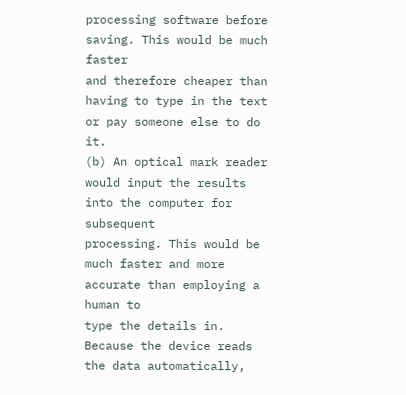processing software before saving. This would be much faster
and therefore cheaper than having to type in the text or pay someone else to do it.
(b) An optical mark reader would input the results into the computer for subsequent
processing. This would be much faster and more accurate than employing a human to
type the details in. Because the device reads the data automatically,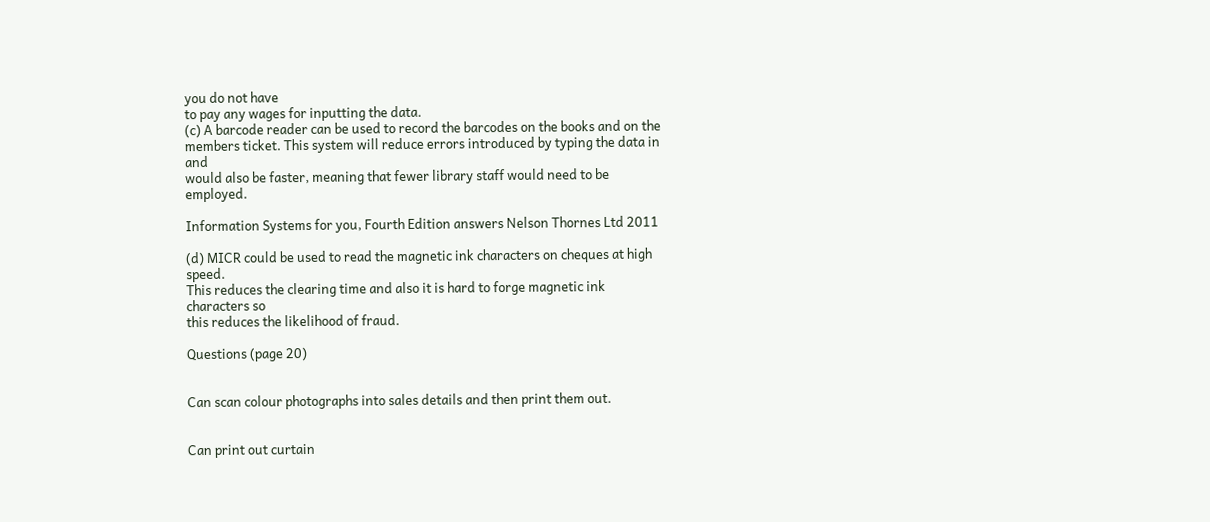you do not have
to pay any wages for inputting the data.
(c) A barcode reader can be used to record the barcodes on the books and on the
members ticket. This system will reduce errors introduced by typing the data in and
would also be faster, meaning that fewer library staff would need to be employed.

Information Systems for you, Fourth Edition answers Nelson Thornes Ltd 2011

(d) MICR could be used to read the magnetic ink characters on cheques at high speed.
This reduces the clearing time and also it is hard to forge magnetic ink characters so
this reduces the likelihood of fraud.

Questions (page 20)


Can scan colour photographs into sales details and then print them out.


Can print out curtain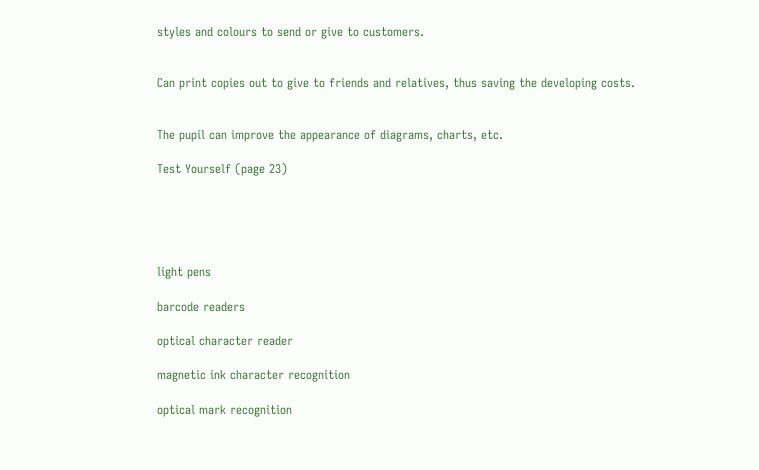styles and colours to send or give to customers.


Can print copies out to give to friends and relatives, thus saving the developing costs.


The pupil can improve the appearance of diagrams, charts, etc.

Test Yourself (page 23)





light pens

barcode readers

optical character reader

magnetic ink character recognition

optical mark recognition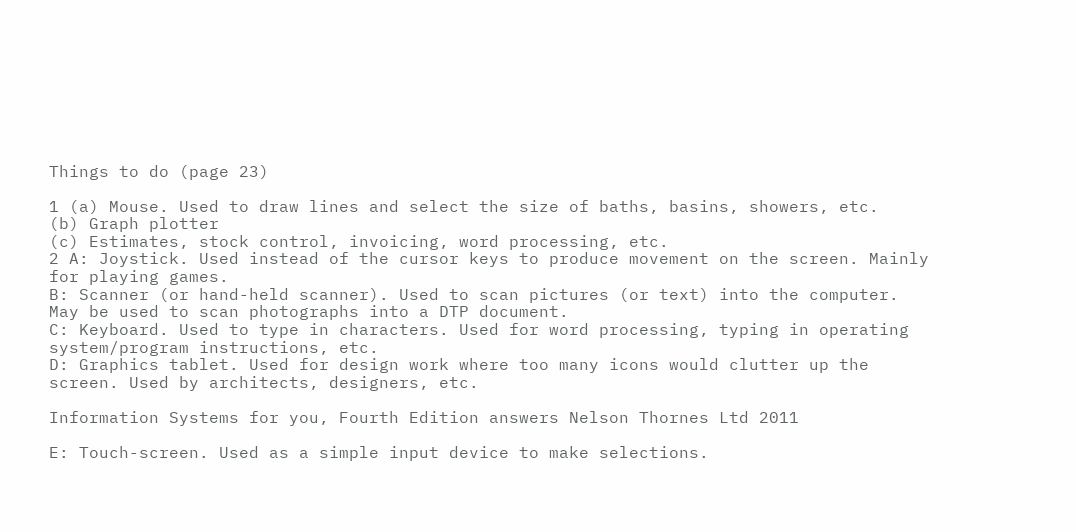Things to do (page 23)

1 (a) Mouse. Used to draw lines and select the size of baths, basins, showers, etc.
(b) Graph plotter
(c) Estimates, stock control, invoicing, word processing, etc.
2 A: Joystick. Used instead of the cursor keys to produce movement on the screen. Mainly
for playing games.
B: Scanner (or hand-held scanner). Used to scan pictures (or text) into the computer.
May be used to scan photographs into a DTP document.
C: Keyboard. Used to type in characters. Used for word processing, typing in operating
system/program instructions, etc.
D: Graphics tablet. Used for design work where too many icons would clutter up the
screen. Used by architects, designers, etc.

Information Systems for you, Fourth Edition answers Nelson Thornes Ltd 2011

E: Touch-screen. Used as a simple input device to make selections.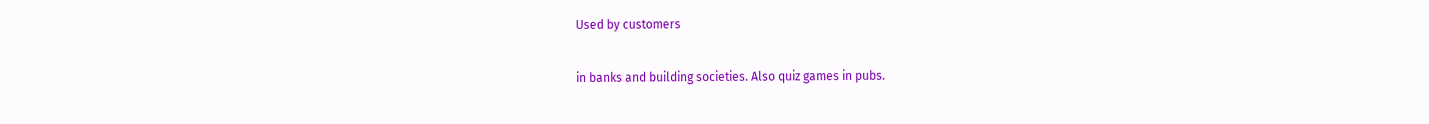Used by customers

in banks and building societies. Also quiz games in pubs.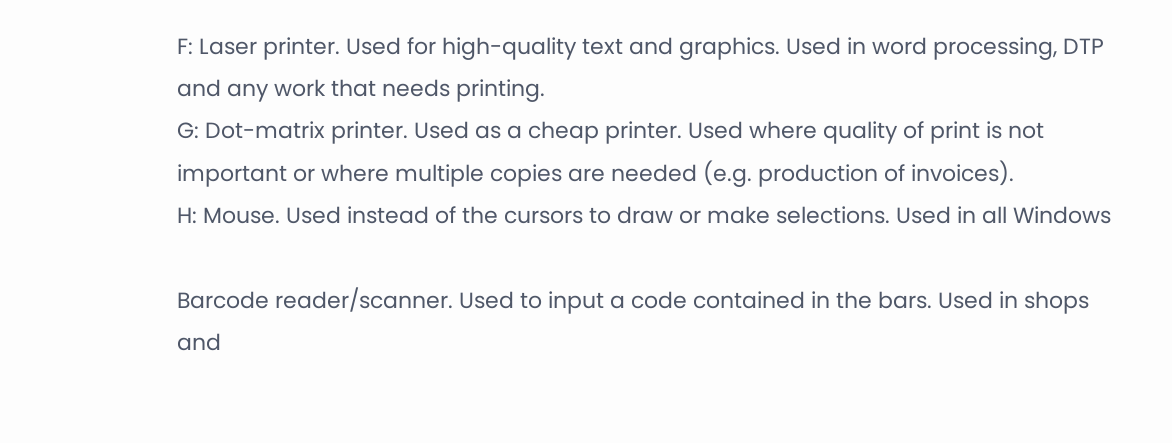F: Laser printer. Used for high-quality text and graphics. Used in word processing, DTP
and any work that needs printing.
G: Dot-matrix printer. Used as a cheap printer. Used where quality of print is not
important or where multiple copies are needed (e.g. production of invoices).
H: Mouse. Used instead of the cursors to draw or make selections. Used in all Windows

Barcode reader/scanner. Used to input a code contained in the bars. Used in shops
and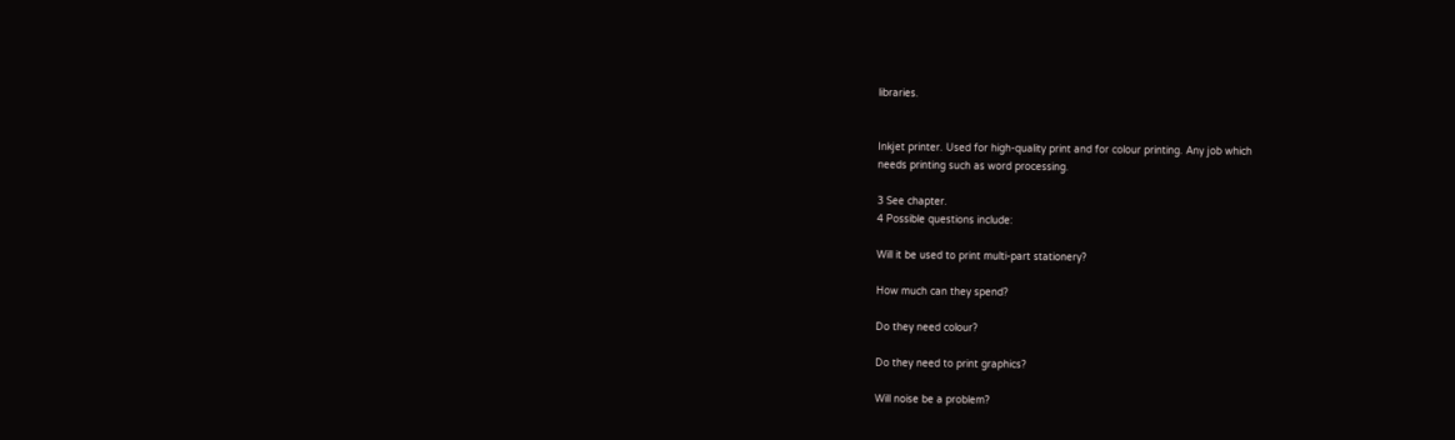libraries.


Inkjet printer. Used for high-quality print and for colour printing. Any job which
needs printing such as word processing.

3 See chapter.
4 Possible questions include:

Will it be used to print multi-part stationery?

How much can they spend?

Do they need colour?

Do they need to print graphics?

Will noise be a problem?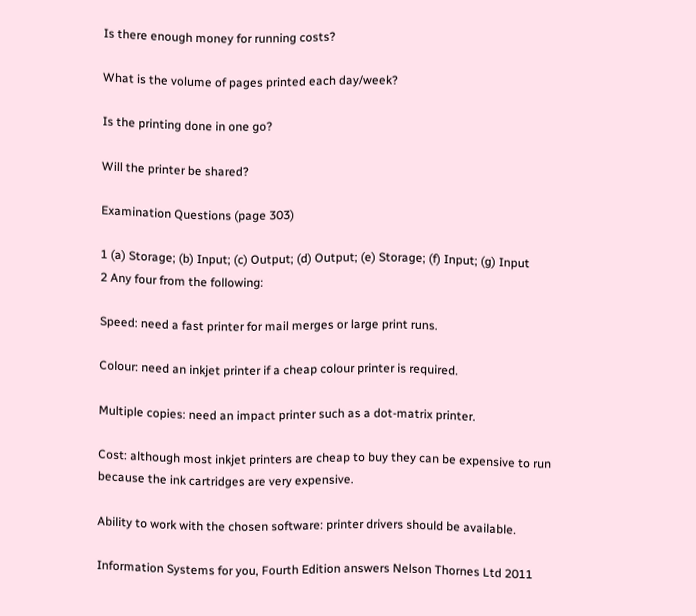Is there enough money for running costs?

What is the volume of pages printed each day/week?

Is the printing done in one go?

Will the printer be shared?

Examination Questions (page 303)

1 (a) Storage; (b) Input; (c) Output; (d) Output; (e) Storage; (f) Input; (g) Input
2 Any four from the following:

Speed: need a fast printer for mail merges or large print runs.

Colour: need an inkjet printer if a cheap colour printer is required.

Multiple copies: need an impact printer such as a dot-matrix printer.

Cost: although most inkjet printers are cheap to buy they can be expensive to run
because the ink cartridges are very expensive.

Ability to work with the chosen software: printer drivers should be available.

Information Systems for you, Fourth Edition answers Nelson Thornes Ltd 2011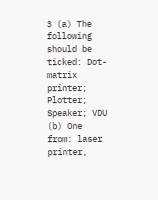3 (a) The following should be ticked: Dot-matrix printer; Plotter; Speaker; VDU
(b) One from: laser printer,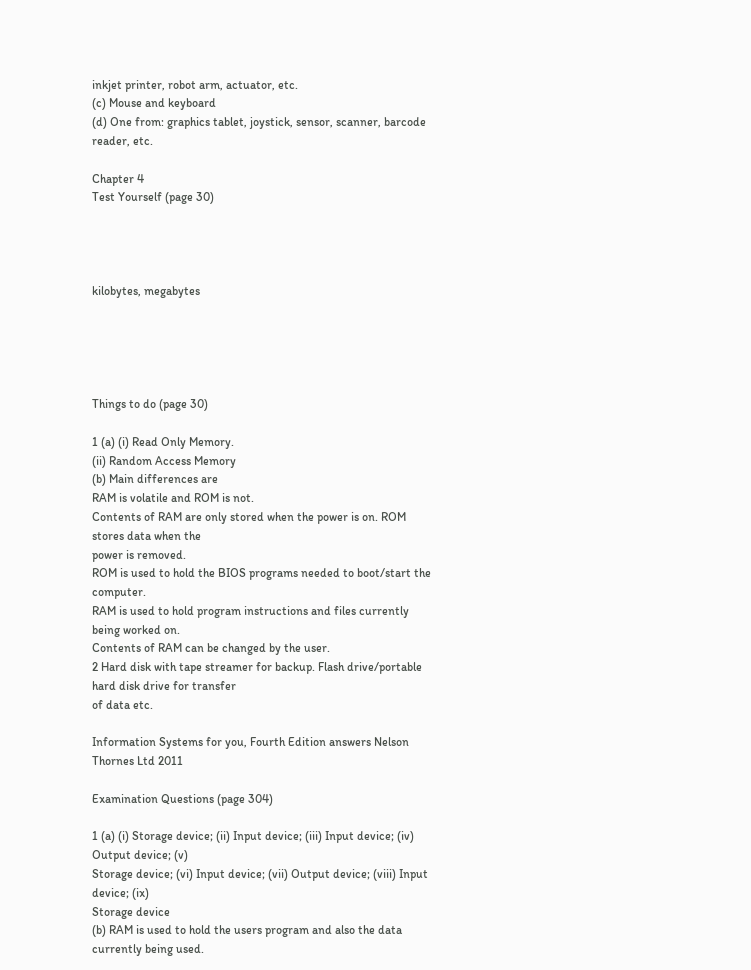inkjet printer, robot arm, actuator, etc.
(c) Mouse and keyboard
(d) One from: graphics tablet, joystick, sensor, scanner, barcode reader, etc.

Chapter 4
Test Yourself (page 30)




kilobytes, megabytes





Things to do (page 30)

1 (a) (i) Read Only Memory.
(ii) Random Access Memory
(b) Main differences are
RAM is volatile and ROM is not.
Contents of RAM are only stored when the power is on. ROM stores data when the
power is removed.
ROM is used to hold the BIOS programs needed to boot/start the computer.
RAM is used to hold program instructions and files currently being worked on.
Contents of RAM can be changed by the user.
2 Hard disk with tape streamer for backup. Flash drive/portable hard disk drive for transfer
of data etc.

Information Systems for you, Fourth Edition answers Nelson Thornes Ltd 2011

Examination Questions (page 304)

1 (a) (i) Storage device; (ii) Input device; (iii) Input device; (iv) Output device; (v)
Storage device; (vi) Input device; (vii) Output device; (viii) Input device; (ix)
Storage device
(b) RAM is used to hold the users program and also the data currently being used.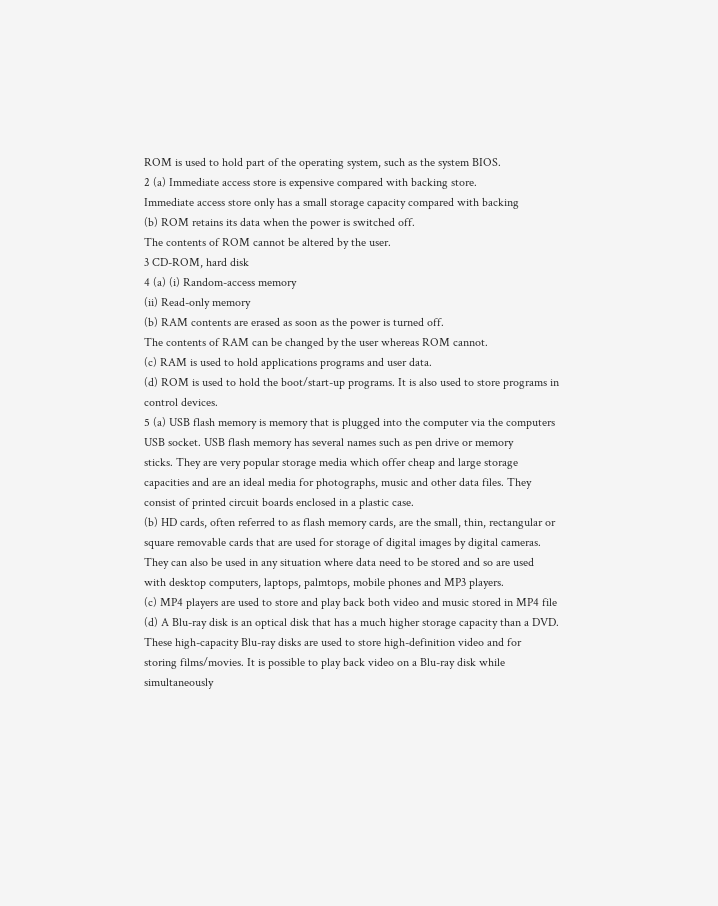ROM is used to hold part of the operating system, such as the system BIOS.
2 (a) Immediate access store is expensive compared with backing store.
Immediate access store only has a small storage capacity compared with backing
(b) ROM retains its data when the power is switched off.
The contents of ROM cannot be altered by the user.
3 CD-ROM, hard disk
4 (a) (i) Random-access memory
(ii) Read-only memory
(b) RAM contents are erased as soon as the power is turned off.
The contents of RAM can be changed by the user whereas ROM cannot.
(c) RAM is used to hold applications programs and user data.
(d) ROM is used to hold the boot/start-up programs. It is also used to store programs in
control devices.
5 (a) USB flash memory is memory that is plugged into the computer via the computers
USB socket. USB flash memory has several names such as pen drive or memory
sticks. They are very popular storage media which offer cheap and large storage
capacities and are an ideal media for photographs, music and other data files. They
consist of printed circuit boards enclosed in a plastic case.
(b) HD cards, often referred to as flash memory cards, are the small, thin, rectangular or
square removable cards that are used for storage of digital images by digital cameras.
They can also be used in any situation where data need to be stored and so are used
with desktop computers, laptops, palmtops, mobile phones and MP3 players.
(c) MP4 players are used to store and play back both video and music stored in MP4 file
(d) A Blu-ray disk is an optical disk that has a much higher storage capacity than a DVD.
These high-capacity Blu-ray disks are used to store high-definition video and for
storing films/movies. It is possible to play back video on a Blu-ray disk while
simultaneously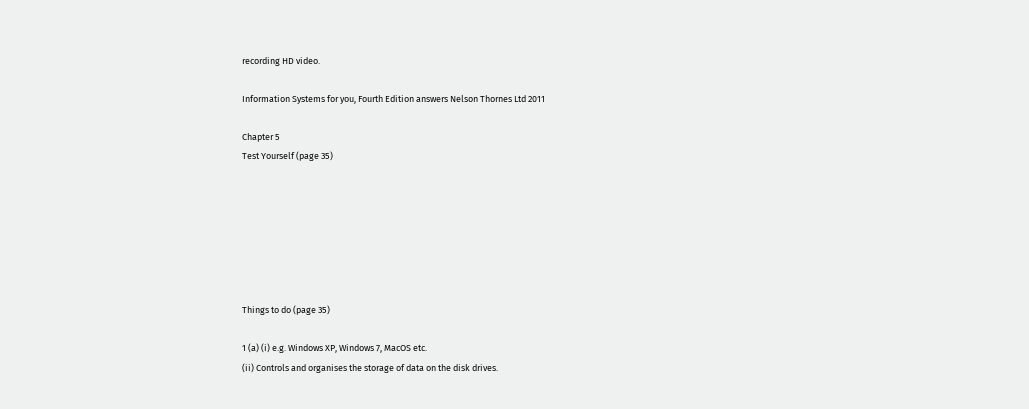recording HD video.

Information Systems for you, Fourth Edition answers Nelson Thornes Ltd 2011

Chapter 5
Test Yourself (page 35)







Things to do (page 35)

1 (a) (i) e.g. Windows XP, Windows 7, MacOS etc.
(ii) Controls and organises the storage of data on the disk drives.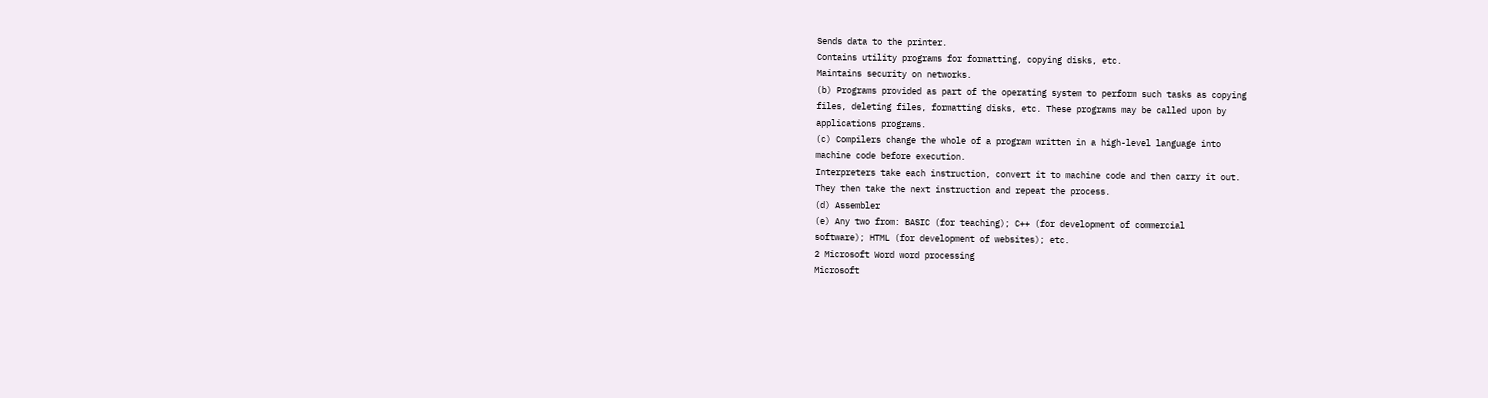Sends data to the printer.
Contains utility programs for formatting, copying disks, etc.
Maintains security on networks.
(b) Programs provided as part of the operating system to perform such tasks as copying
files, deleting files, formatting disks, etc. These programs may be called upon by
applications programs.
(c) Compilers change the whole of a program written in a high-level language into
machine code before execution.
Interpreters take each instruction, convert it to machine code and then carry it out.
They then take the next instruction and repeat the process.
(d) Assembler
(e) Any two from: BASIC (for teaching); C++ (for development of commercial
software); HTML (for development of websites); etc.
2 Microsoft Word word processing
Microsoft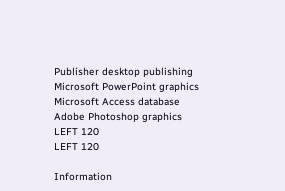Publisher desktop publishing
Microsoft PowerPoint graphics
Microsoft Access database
Adobe Photoshop graphics
LEFT 120
LEFT 120

Information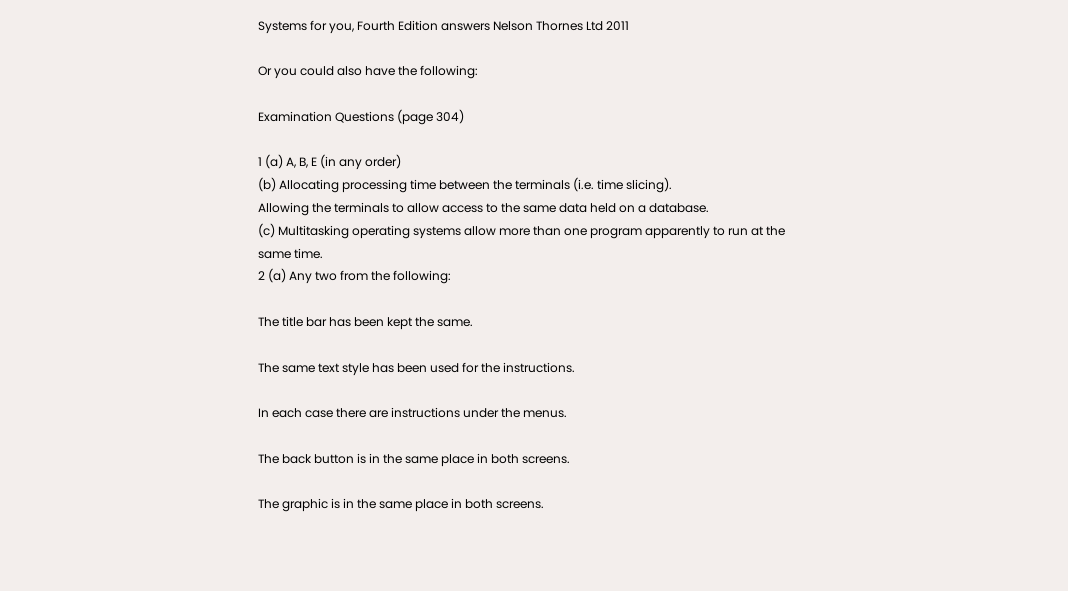Systems for you, Fourth Edition answers Nelson Thornes Ltd 2011

Or you could also have the following:

Examination Questions (page 304)

1 (a) A, B, E (in any order)
(b) Allocating processing time between the terminals (i.e. time slicing).
Allowing the terminals to allow access to the same data held on a database.
(c) Multitasking operating systems allow more than one program apparently to run at the
same time.
2 (a) Any two from the following:

The title bar has been kept the same.

The same text style has been used for the instructions.

In each case there are instructions under the menus.

The back button is in the same place in both screens.

The graphic is in the same place in both screens.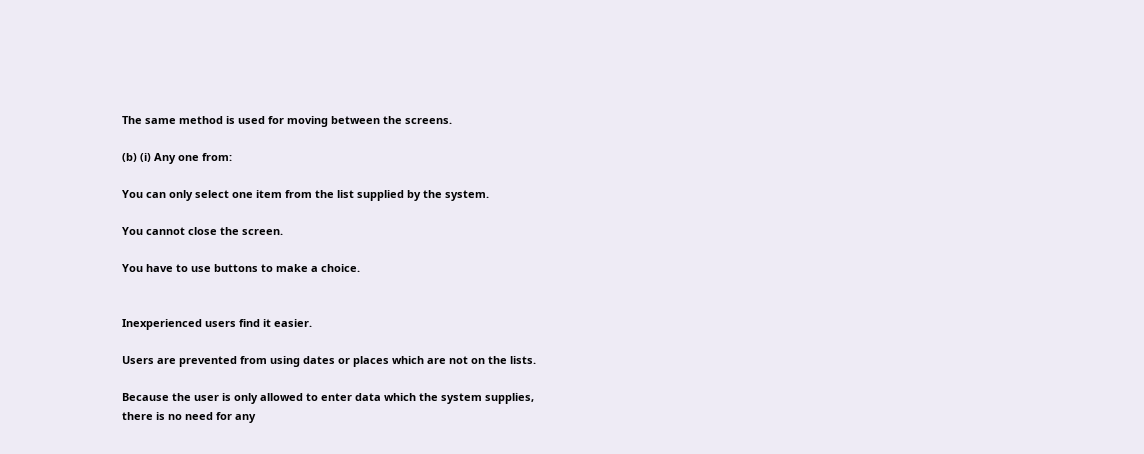The same method is used for moving between the screens.

(b) (i) Any one from:

You can only select one item from the list supplied by the system.

You cannot close the screen.

You have to use buttons to make a choice.


Inexperienced users find it easier.

Users are prevented from using dates or places which are not on the lists.

Because the user is only allowed to enter data which the system supplies,
there is no need for any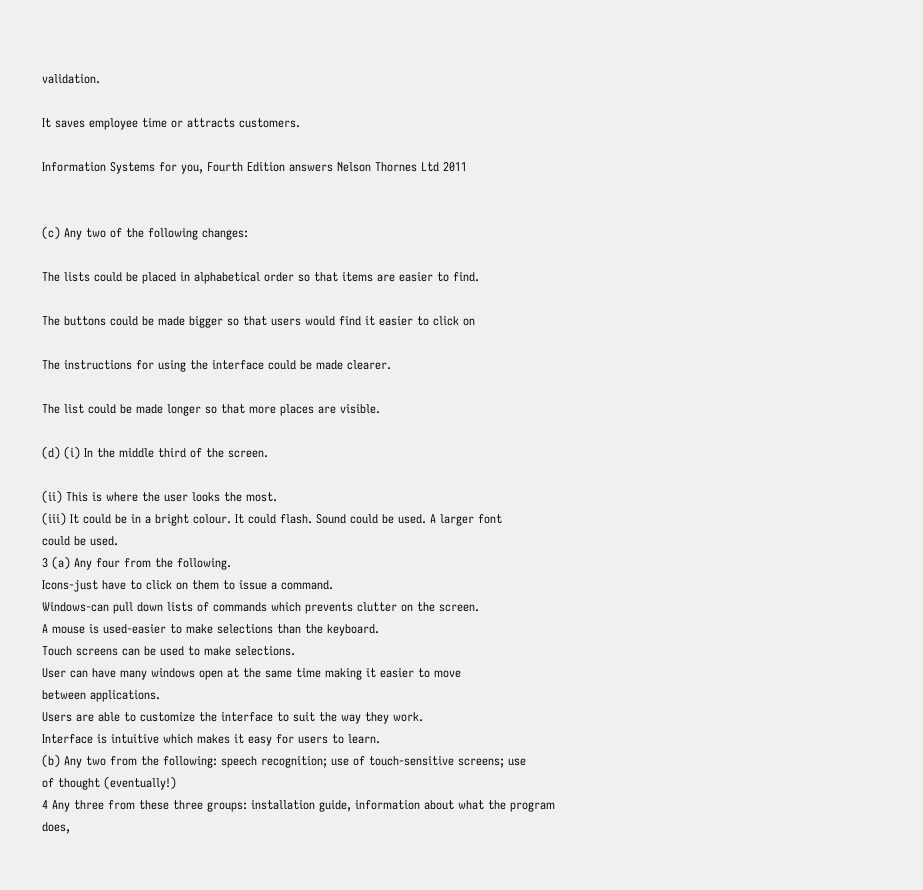validation.

It saves employee time or attracts customers.

Information Systems for you, Fourth Edition answers Nelson Thornes Ltd 2011


(c) Any two of the following changes:

The lists could be placed in alphabetical order so that items are easier to find.

The buttons could be made bigger so that users would find it easier to click on

The instructions for using the interface could be made clearer.

The list could be made longer so that more places are visible.

(d) (i) In the middle third of the screen.

(ii) This is where the user looks the most.
(iii) It could be in a bright colour. It could flash. Sound could be used. A larger font
could be used.
3 (a) Any four from the following.
Icons-just have to click on them to issue a command.
Windows-can pull down lists of commands which prevents clutter on the screen.
A mouse is used-easier to make selections than the keyboard.
Touch screens can be used to make selections.
User can have many windows open at the same time making it easier to move
between applications.
Users are able to customize the interface to suit the way they work.
Interface is intuitive which makes it easy for users to learn.
(b) Any two from the following: speech recognition; use of touch-sensitive screens; use
of thought (eventually!)
4 Any three from these three groups: installation guide, information about what the program
does,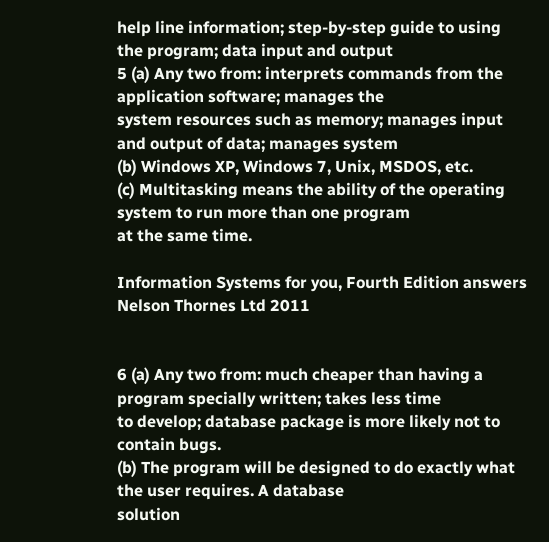help line information; step-by-step guide to using the program; data input and output
5 (a) Any two from: interprets commands from the application software; manages the
system resources such as memory; manages input and output of data; manages system
(b) Windows XP, Windows 7, Unix, MSDOS, etc.
(c) Multitasking means the ability of the operating system to run more than one program
at the same time.

Information Systems for you, Fourth Edition answers Nelson Thornes Ltd 2011


6 (a) Any two from: much cheaper than having a program specially written; takes less time
to develop; database package is more likely not to contain bugs.
(b) The program will be designed to do exactly what the user requires. A database
solution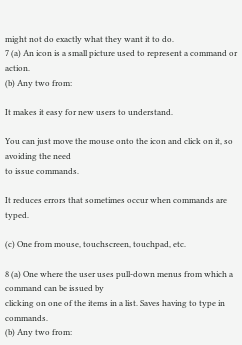might not do exactly what they want it to do.
7 (a) An icon is a small picture used to represent a command or action.
(b) Any two from:

It makes it easy for new users to understand.

You can just move the mouse onto the icon and click on it, so avoiding the need
to issue commands.

It reduces errors that sometimes occur when commands are typed.

(c) One from mouse, touchscreen, touchpad, etc.

8 (a) One where the user uses pull-down menus from which a command can be issued by
clicking on one of the items in a list. Saves having to type in commands.
(b) Any two from: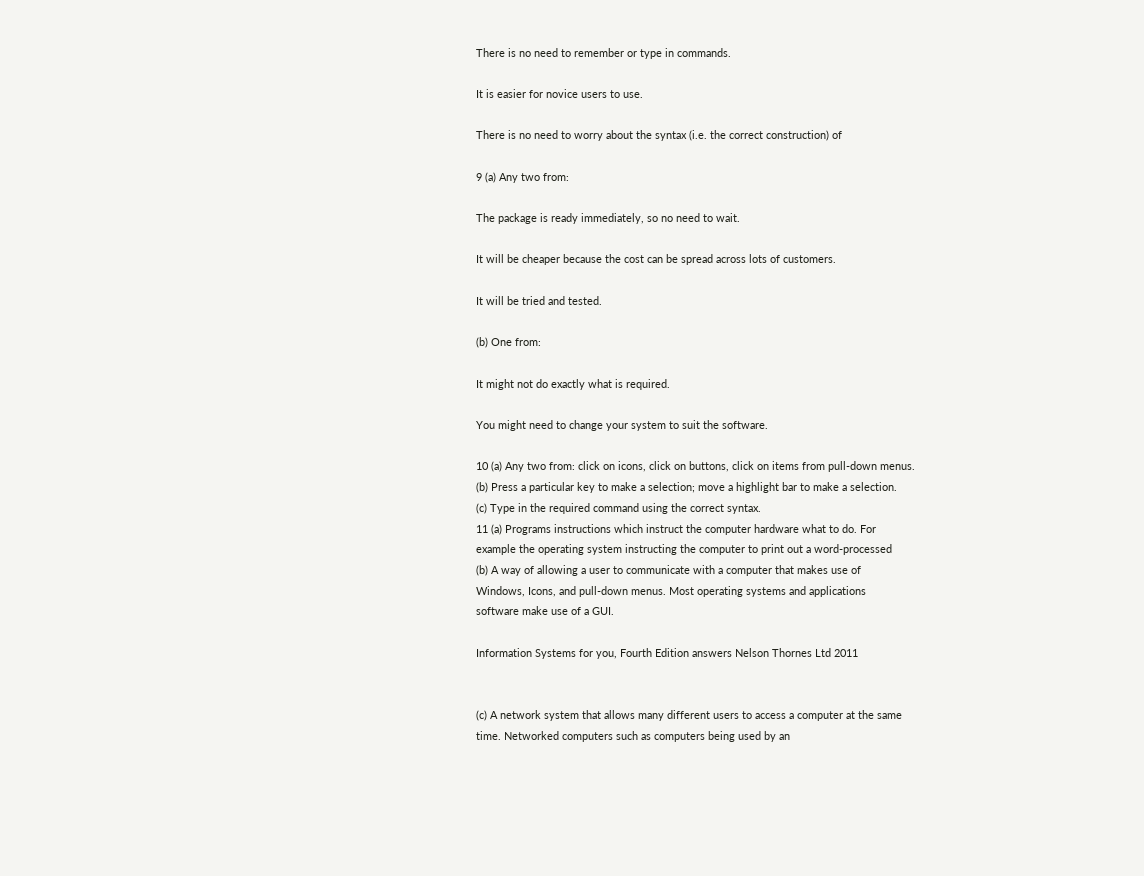There is no need to remember or type in commands.

It is easier for novice users to use.

There is no need to worry about the syntax (i.e. the correct construction) of

9 (a) Any two from:

The package is ready immediately, so no need to wait.

It will be cheaper because the cost can be spread across lots of customers.

It will be tried and tested.

(b) One from:

It might not do exactly what is required.

You might need to change your system to suit the software.

10 (a) Any two from: click on icons, click on buttons, click on items from pull-down menus.
(b) Press a particular key to make a selection; move a highlight bar to make a selection.
(c) Type in the required command using the correct syntax.
11 (a) Programs instructions which instruct the computer hardware what to do. For
example the operating system instructing the computer to print out a word-processed
(b) A way of allowing a user to communicate with a computer that makes use of
Windows, Icons, and pull-down menus. Most operating systems and applications
software make use of a GUI.

Information Systems for you, Fourth Edition answers Nelson Thornes Ltd 2011


(c) A network system that allows many different users to access a computer at the same
time. Networked computers such as computers being used by an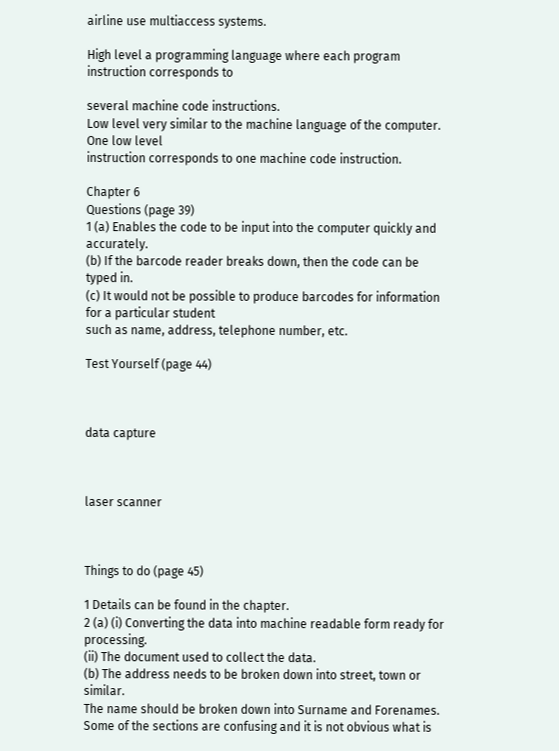airline use multiaccess systems.

High level a programming language where each program instruction corresponds to

several machine code instructions.
Low level very similar to the machine language of the computer. One low level
instruction corresponds to one machine code instruction.

Chapter 6
Questions (page 39)
1 (a) Enables the code to be input into the computer quickly and accurately.
(b) If the barcode reader breaks down, then the code can be typed in.
(c) It would not be possible to produce barcodes for information for a particular student
such as name, address, telephone number, etc.

Test Yourself (page 44)



data capture



laser scanner



Things to do (page 45)

1 Details can be found in the chapter.
2 (a) (i) Converting the data into machine readable form ready for processing.
(ii) The document used to collect the data.
(b) The address needs to be broken down into street, town or similar.
The name should be broken down into Surname and Forenames.
Some of the sections are confusing and it is not obvious what is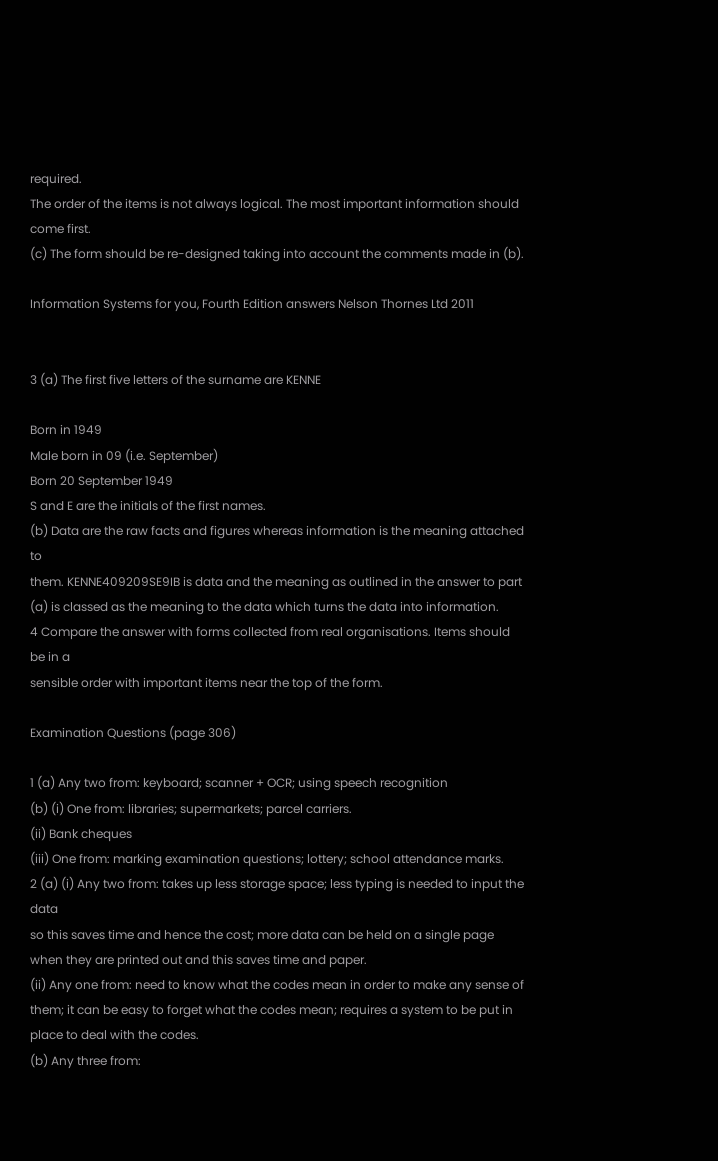required.
The order of the items is not always logical. The most important information should
come first.
(c) The form should be re-designed taking into account the comments made in (b).

Information Systems for you, Fourth Edition answers Nelson Thornes Ltd 2011


3 (a) The first five letters of the surname are KENNE

Born in 1949
Male born in 09 (i.e. September)
Born 20 September 1949
S and E are the initials of the first names.
(b) Data are the raw facts and figures whereas information is the meaning attached to
them. KENNE409209SE9IB is data and the meaning as outlined in the answer to part
(a) is classed as the meaning to the data which turns the data into information.
4 Compare the answer with forms collected from real organisations. Items should be in a
sensible order with important items near the top of the form.

Examination Questions (page 306)

1 (a) Any two from: keyboard; scanner + OCR; using speech recognition
(b) (i) One from: libraries; supermarkets; parcel carriers.
(ii) Bank cheques
(iii) One from: marking examination questions; lottery; school attendance marks.
2 (a) (i) Any two from: takes up less storage space; less typing is needed to input the data
so this saves time and hence the cost; more data can be held on a single page
when they are printed out and this saves time and paper.
(ii) Any one from: need to know what the codes mean in order to make any sense of
them; it can be easy to forget what the codes mean; requires a system to be put in
place to deal with the codes.
(b) Any three from: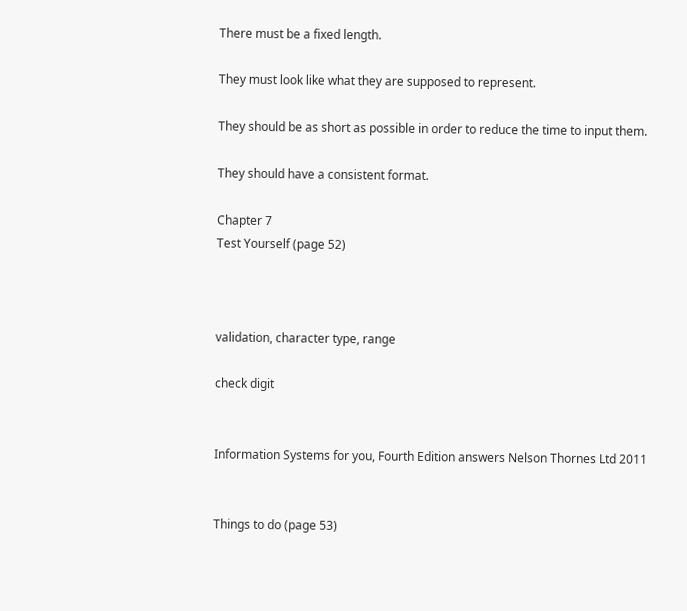There must be a fixed length.

They must look like what they are supposed to represent.

They should be as short as possible in order to reduce the time to input them.

They should have a consistent format.

Chapter 7
Test Yourself (page 52)



validation, character type, range

check digit


Information Systems for you, Fourth Edition answers Nelson Thornes Ltd 2011


Things to do (page 53)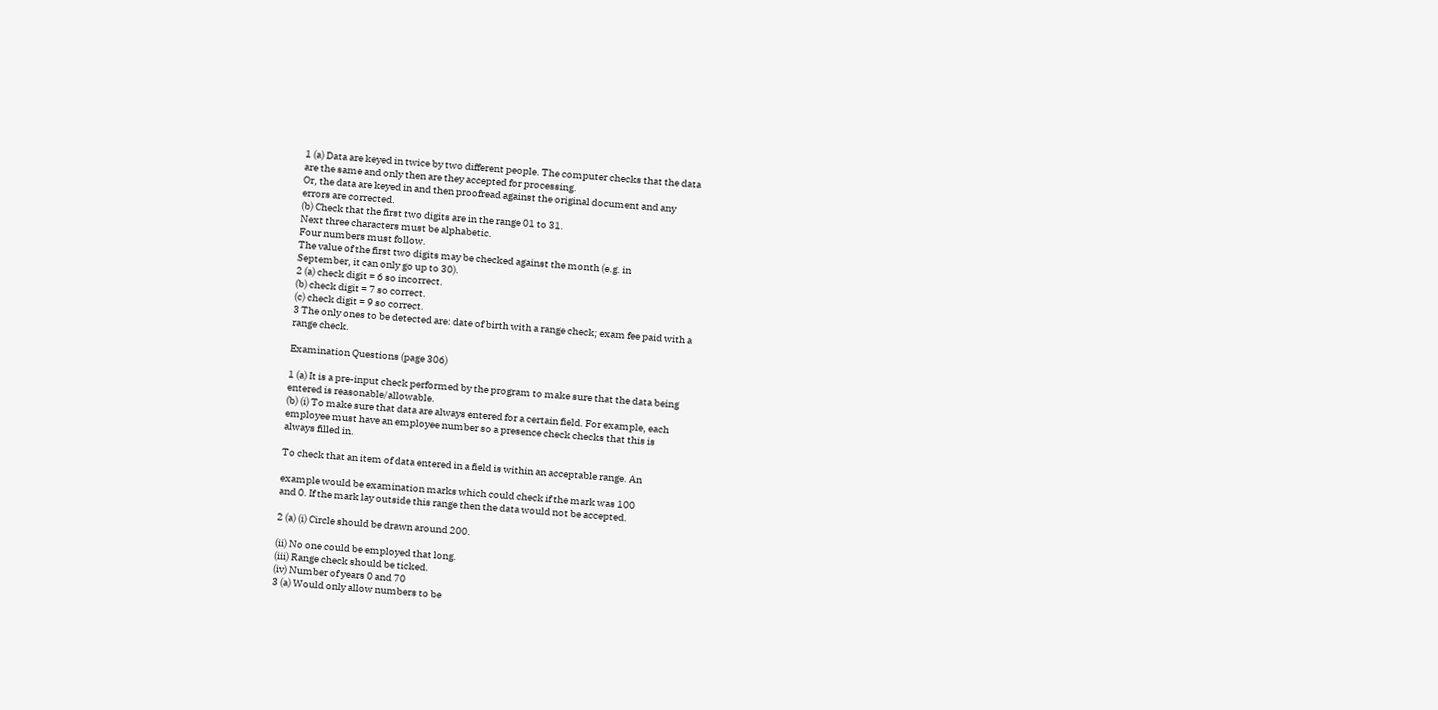1 (a) Data are keyed in twice by two different people. The computer checks that the data
are the same and only then are they accepted for processing.
Or, the data are keyed in and then proofread against the original document and any
errors are corrected.
(b) Check that the first two digits are in the range 01 to 31.
Next three characters must be alphabetic.
Four numbers must follow.
The value of the first two digits may be checked against the month (e.g. in
September, it can only go up to 30).
2 (a) check digit = 6 so incorrect.
(b) check digit = 7 so correct.
(c) check digit = 9 so correct.
3 The only ones to be detected are: date of birth with a range check; exam fee paid with a
range check.

Examination Questions (page 306)

1 (a) It is a pre-input check performed by the program to make sure that the data being
entered is reasonable/allowable.
(b) (i) To make sure that data are always entered for a certain field. For example, each
employee must have an employee number so a presence check checks that this is
always filled in.

To check that an item of data entered in a field is within an acceptable range. An

example would be examination marks which could check if the mark was 100
and 0. If the mark lay outside this range then the data would not be accepted.

2 (a) (i) Circle should be drawn around 200.

(ii) No one could be employed that long.
(iii) Range check should be ticked.
(iv) Number of years 0 and 70
3 (a) Would only allow numbers to be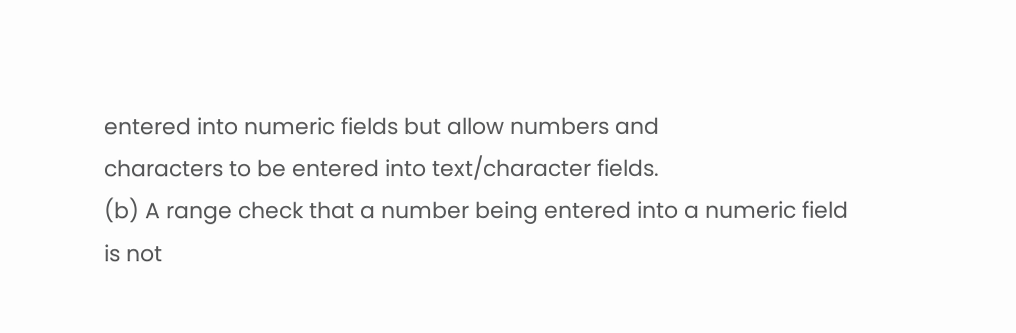entered into numeric fields but allow numbers and
characters to be entered into text/character fields.
(b) A range check that a number being entered into a numeric field is not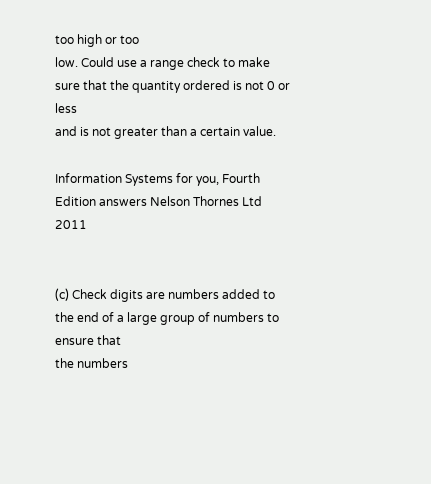too high or too
low. Could use a range check to make sure that the quantity ordered is not 0 or less
and is not greater than a certain value.

Information Systems for you, Fourth Edition answers Nelson Thornes Ltd 2011


(c) Check digits are numbers added to the end of a large group of numbers to ensure that
the numbers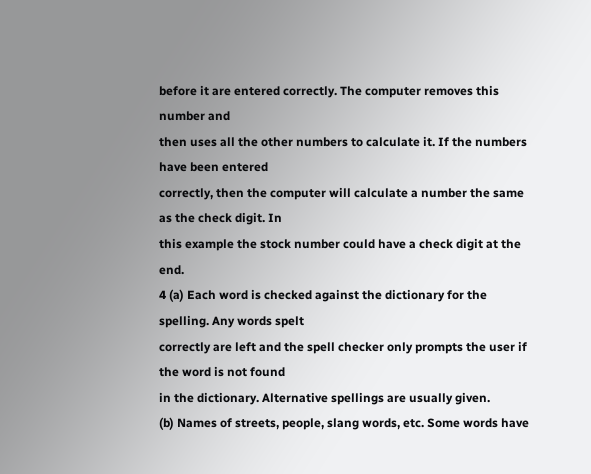before it are entered correctly. The computer removes this number and
then uses all the other numbers to calculate it. If the numbers have been entered
correctly, then the computer will calculate a number the same as the check digit. In
this example the stock number could have a check digit at the end.
4 (a) Each word is checked against the dictionary for the spelling. Any words spelt
correctly are left and the spell checker only prompts the user if the word is not found
in the dictionary. Alternative spellings are usually given.
(b) Names of streets, people, slang words, etc. Some words have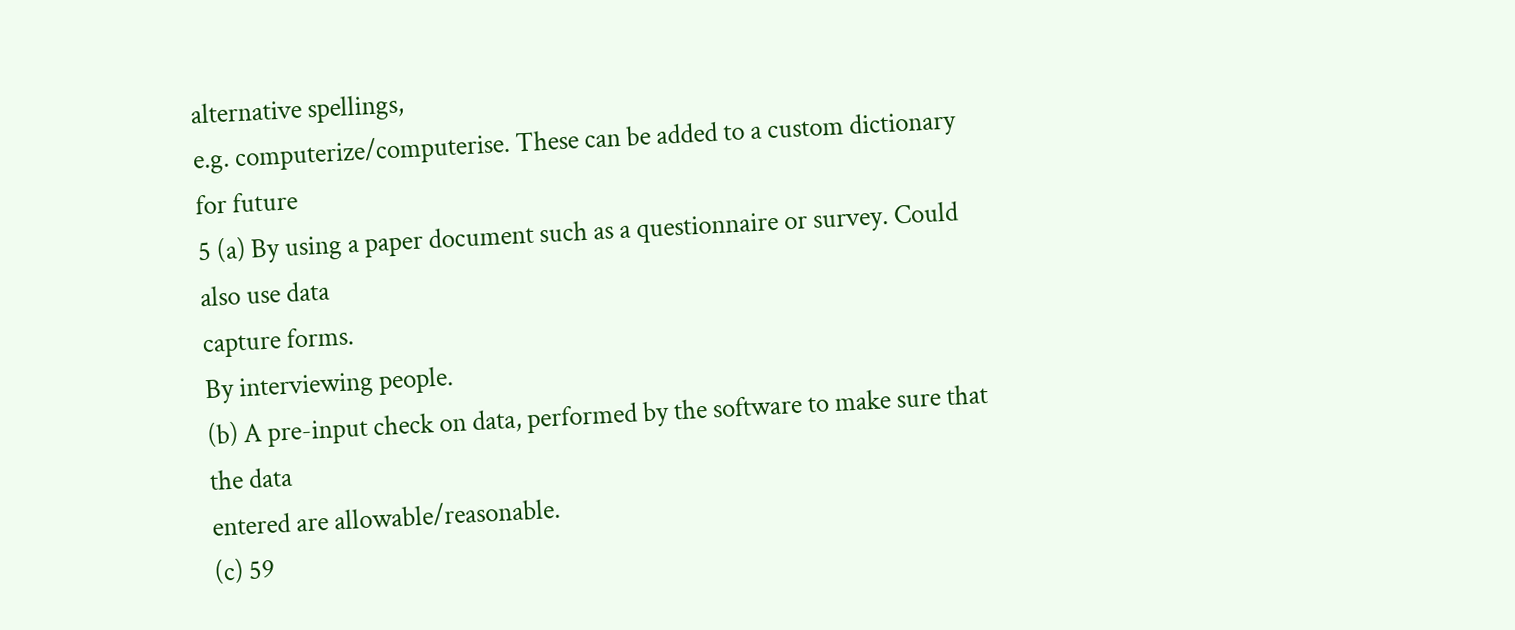alternative spellings,
e.g. computerize/computerise. These can be added to a custom dictionary for future
5 (a) By using a paper document such as a questionnaire or survey. Could also use data
capture forms.
By interviewing people.
(b) A pre-input check on data, performed by the software to make sure that the data
entered are allowable/reasonable.
(c) 59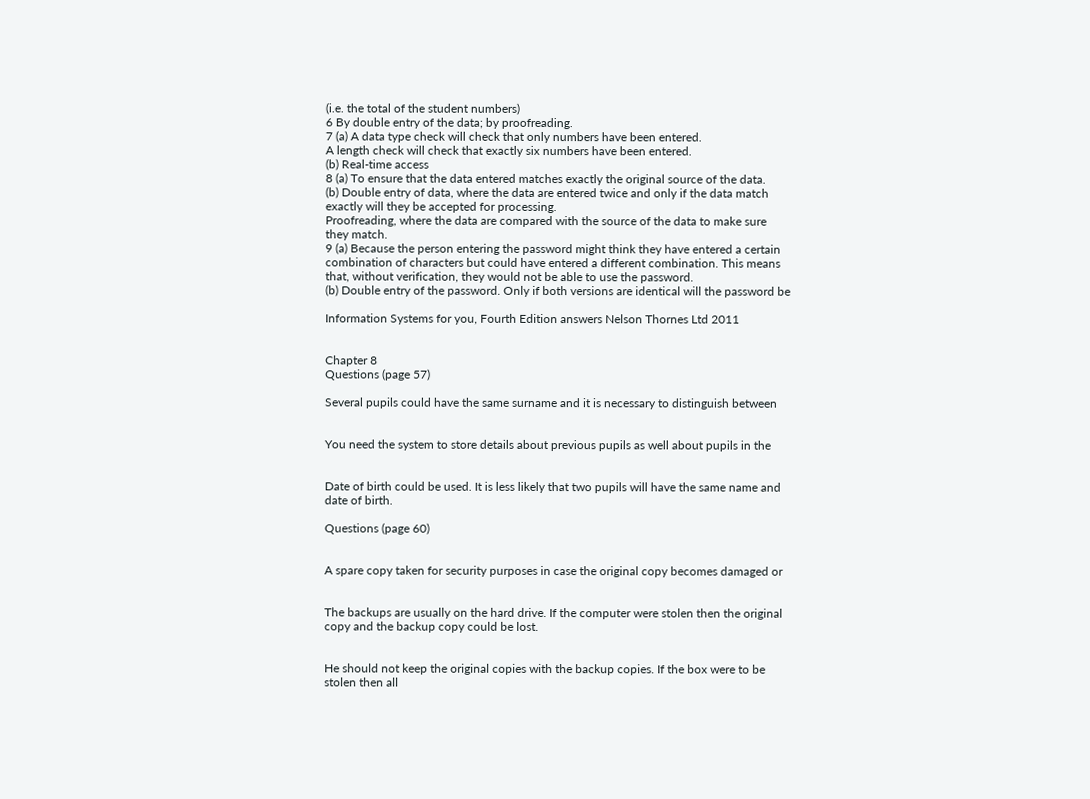(i.e. the total of the student numbers)
6 By double entry of the data; by proofreading.
7 (a) A data type check will check that only numbers have been entered.
A length check will check that exactly six numbers have been entered.
(b) Real-time access
8 (a) To ensure that the data entered matches exactly the original source of the data.
(b) Double entry of data, where the data are entered twice and only if the data match
exactly will they be accepted for processing.
Proofreading, where the data are compared with the source of the data to make sure
they match.
9 (a) Because the person entering the password might think they have entered a certain
combination of characters but could have entered a different combination. This means
that, without verification, they would not be able to use the password.
(b) Double entry of the password. Only if both versions are identical will the password be

Information Systems for you, Fourth Edition answers Nelson Thornes Ltd 2011


Chapter 8
Questions (page 57)

Several pupils could have the same surname and it is necessary to distinguish between


You need the system to store details about previous pupils as well about pupils in the


Date of birth could be used. It is less likely that two pupils will have the same name and
date of birth.

Questions (page 60)


A spare copy taken for security purposes in case the original copy becomes damaged or


The backups are usually on the hard drive. If the computer were stolen then the original
copy and the backup copy could be lost.


He should not keep the original copies with the backup copies. If the box were to be
stolen then all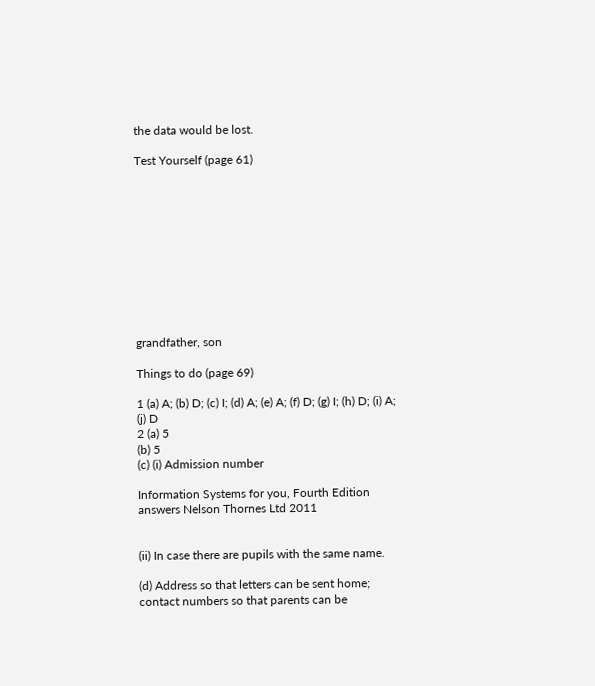the data would be lost.

Test Yourself (page 61)











grandfather, son

Things to do (page 69)

1 (a) A; (b) D; (c) I; (d) A; (e) A; (f) D; (g) I; (h) D; (i) A; (j) D
2 (a) 5
(b) 5
(c) (i) Admission number

Information Systems for you, Fourth Edition answers Nelson Thornes Ltd 2011


(ii) In case there are pupils with the same name.

(d) Address so that letters can be sent home; contact numbers so that parents can be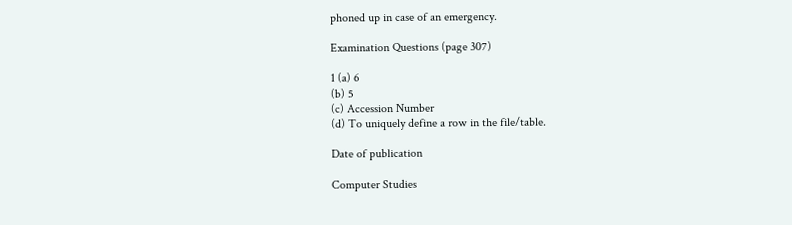phoned up in case of an emergency.

Examination Questions (page 307)

1 (a) 6
(b) 5
(c) Accession Number
(d) To uniquely define a row in the file/table.

Date of publication

Computer Studies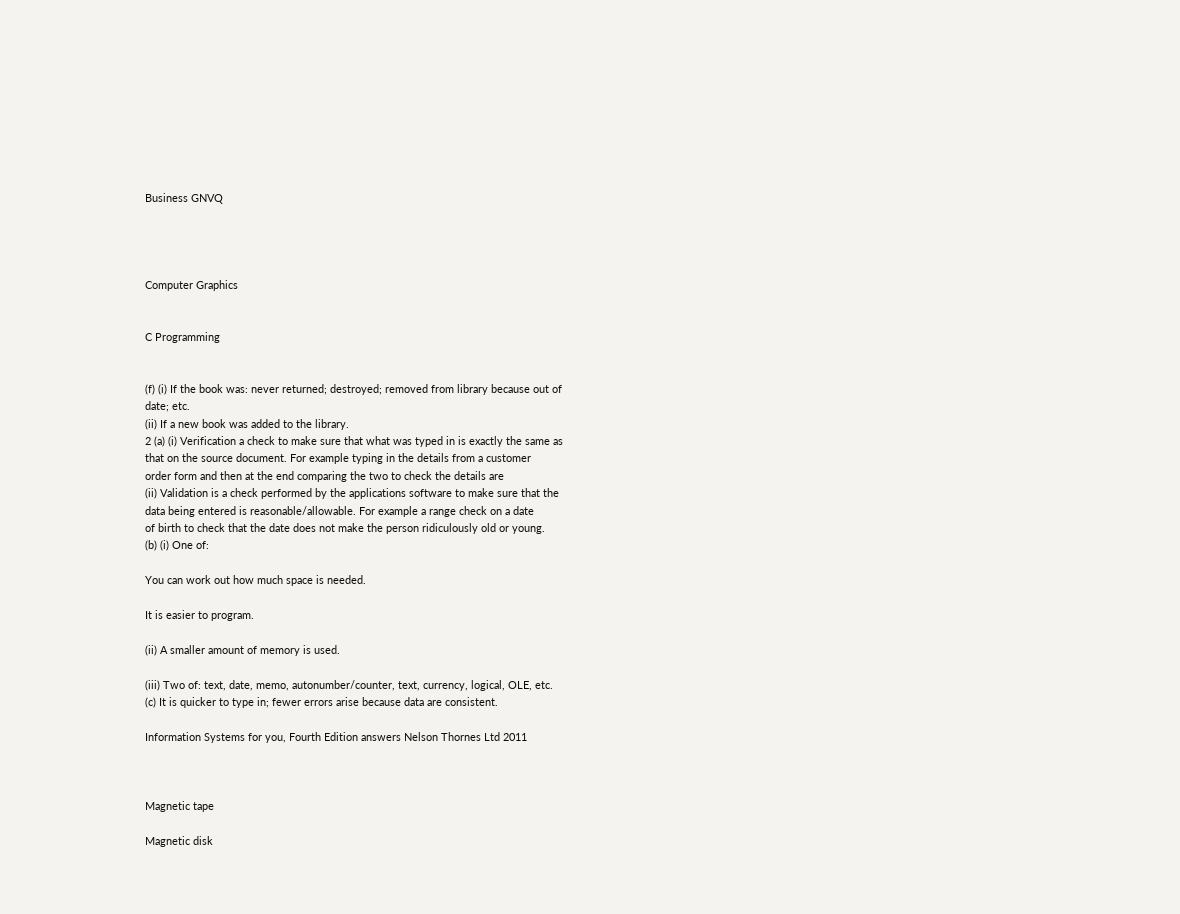Business GNVQ




Computer Graphics


C Programming


(f) (i) If the book was: never returned; destroyed; removed from library because out of
date; etc.
(ii) If a new book was added to the library.
2 (a) (i) Verification a check to make sure that what was typed in is exactly the same as
that on the source document. For example typing in the details from a customer
order form and then at the end comparing the two to check the details are
(ii) Validation is a check performed by the applications software to make sure that the
data being entered is reasonable/allowable. For example a range check on a date
of birth to check that the date does not make the person ridiculously old or young.
(b) (i) One of:

You can work out how much space is needed.

It is easier to program.

(ii) A smaller amount of memory is used.

(iii) Two of: text, date, memo, autonumber/counter, text, currency, logical, OLE, etc.
(c) It is quicker to type in; fewer errors arise because data are consistent.

Information Systems for you, Fourth Edition answers Nelson Thornes Ltd 2011



Magnetic tape

Magnetic disk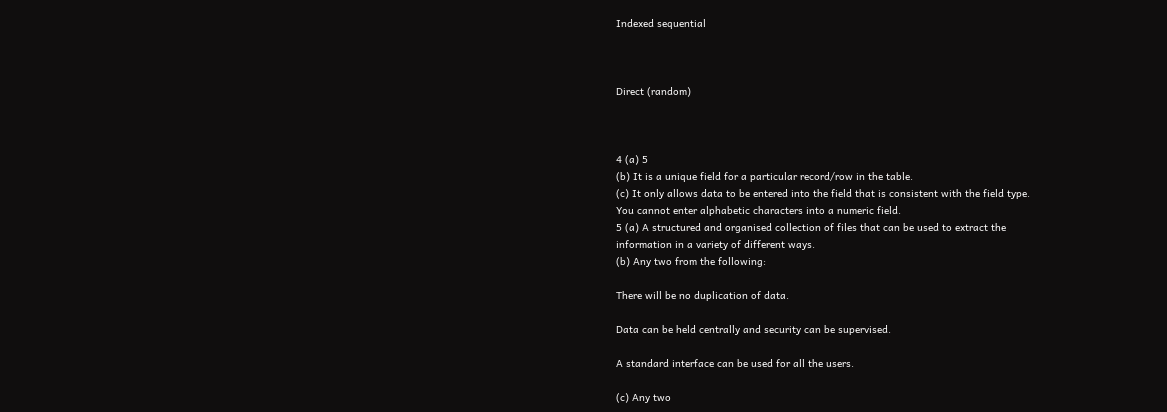Indexed sequential



Direct (random)



4 (a) 5
(b) It is a unique field for a particular record/row in the table.
(c) It only allows data to be entered into the field that is consistent with the field type.
You cannot enter alphabetic characters into a numeric field.
5 (a) A structured and organised collection of files that can be used to extract the
information in a variety of different ways.
(b) Any two from the following:

There will be no duplication of data.

Data can be held centrally and security can be supervised.

A standard interface can be used for all the users.

(c) Any two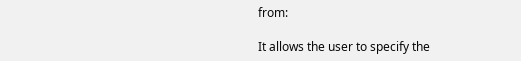from:

It allows the user to specify the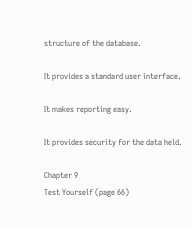structure of the database.

It provides a standard user interface.

It makes reporting easy.

It provides security for the data held.

Chapter 9
Test Yourself (page 66)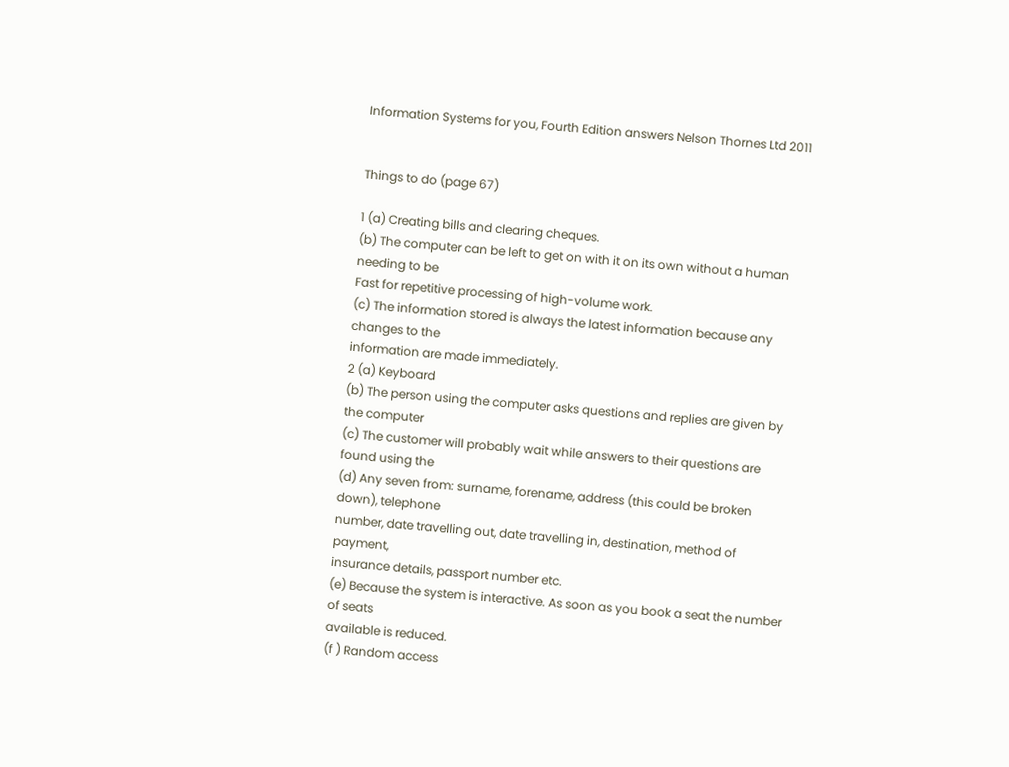Information Systems for you, Fourth Edition answers Nelson Thornes Ltd 2011


Things to do (page 67)

1 (a) Creating bills and clearing cheques.
(b) The computer can be left to get on with it on its own without a human needing to be
Fast for repetitive processing of high-volume work.
(c) The information stored is always the latest information because any changes to the
information are made immediately.
2 (a) Keyboard
(b) The person using the computer asks questions and replies are given by the computer
(c) The customer will probably wait while answers to their questions are found using the
(d) Any seven from: surname, forename, address (this could be broken down), telephone
number, date travelling out, date travelling in, destination, method of payment,
insurance details, passport number etc.
(e) Because the system is interactive. As soon as you book a seat the number of seats
available is reduced.
(f ) Random access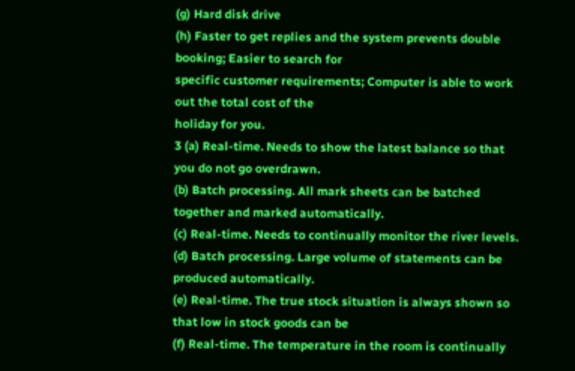(g) Hard disk drive
(h) Faster to get replies and the system prevents double booking; Easier to search for
specific customer requirements; Computer is able to work out the total cost of the
holiday for you.
3 (a) Real-time. Needs to show the latest balance so that you do not go overdrawn.
(b) Batch processing. All mark sheets can be batched together and marked automatically.
(c) Real-time. Needs to continually monitor the river levels.
(d) Batch processing. Large volume of statements can be produced automatically.
(e) Real-time. The true stock situation is always shown so that low in stock goods can be
(f) Real-time. The temperature in the room is continually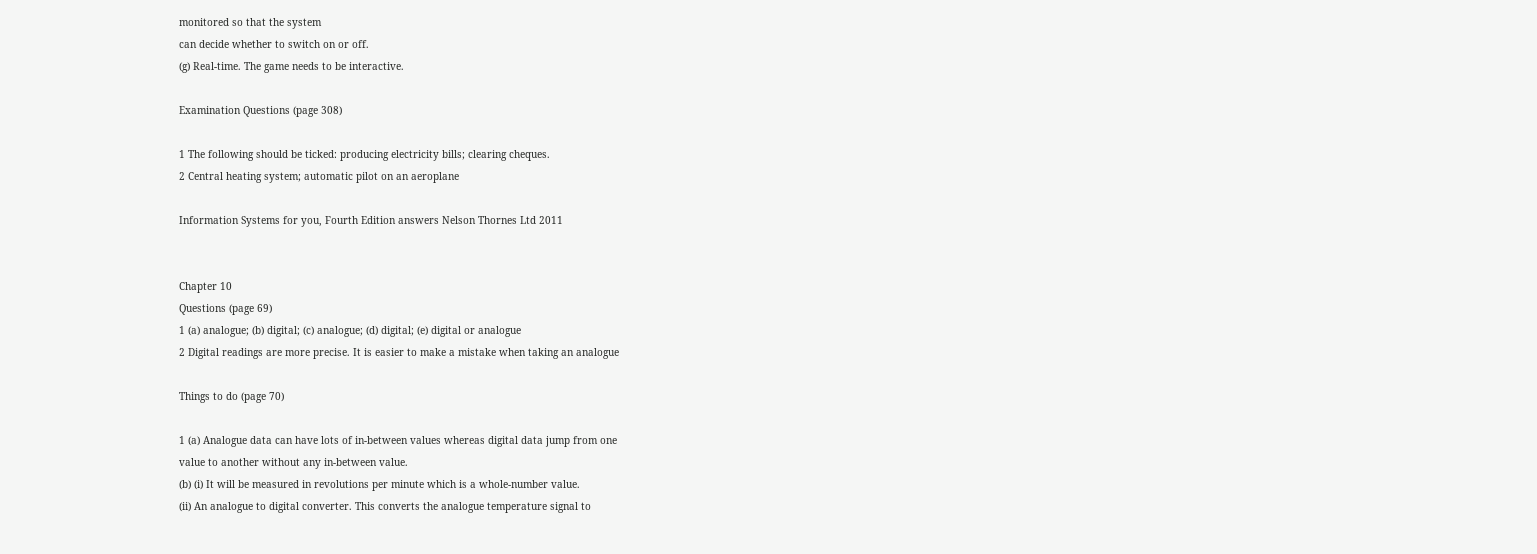monitored so that the system
can decide whether to switch on or off.
(g) Real-time. The game needs to be interactive.

Examination Questions (page 308)

1 The following should be ticked: producing electricity bills; clearing cheques.
2 Central heating system; automatic pilot on an aeroplane

Information Systems for you, Fourth Edition answers Nelson Thornes Ltd 2011


Chapter 10
Questions (page 69)
1 (a) analogue; (b) digital; (c) analogue; (d) digital; (e) digital or analogue
2 Digital readings are more precise. It is easier to make a mistake when taking an analogue

Things to do (page 70)

1 (a) Analogue data can have lots of in-between values whereas digital data jump from one
value to another without any in-between value.
(b) (i) It will be measured in revolutions per minute which is a whole-number value.
(ii) An analogue to digital converter. This converts the analogue temperature signal to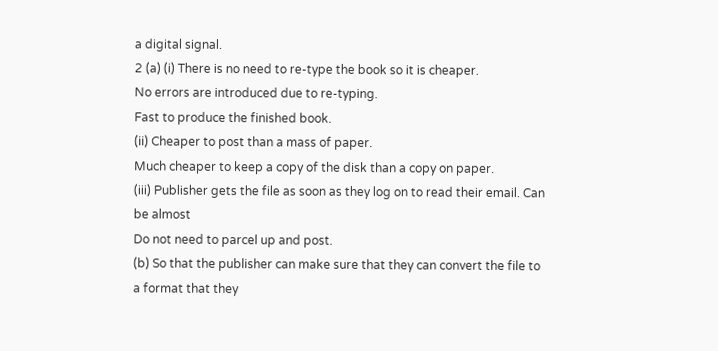a digital signal.
2 (a) (i) There is no need to re-type the book so it is cheaper.
No errors are introduced due to re-typing.
Fast to produce the finished book.
(ii) Cheaper to post than a mass of paper.
Much cheaper to keep a copy of the disk than a copy on paper.
(iii) Publisher gets the file as soon as they log on to read their email. Can be almost
Do not need to parcel up and post.
(b) So that the publisher can make sure that they can convert the file to a format that they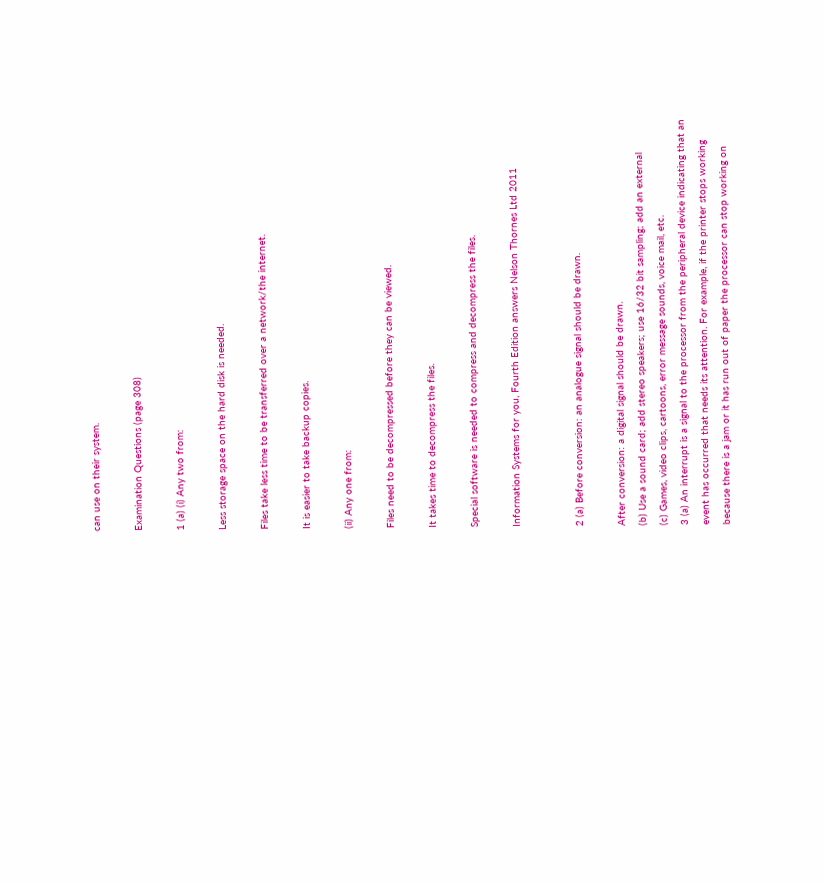can use on their system.

Examination Questions (page 308)

1 (a) (i) Any two from:

Less storage space on the hard disk is needed.

Files take less time to be transferred over a network/the internet.

It is easier to take backup copies.

(ii) Any one from:

Files need to be decompressed before they can be viewed.

It takes time to decompress the files.

Special software is needed to compress and decompress the files.

Information Systems for you, Fourth Edition answers Nelson Thornes Ltd 2011


2 (a) Before conversion: an analogue signal should be drawn.

After conversion: a digital signal should be drawn.
(b) Use a sound card; add stereo speakers; use 16/32 bit sampling; add an external
(c) Games, video clips, cartoons, error message sounds, voice mail, etc.
3 (a) An interrupt is a signal to the processor from the peripheral device indicating that an
event has occurred that needs its attention. For example, if the printer stops working
because there is a jam or it has run out of paper the processor can stop working on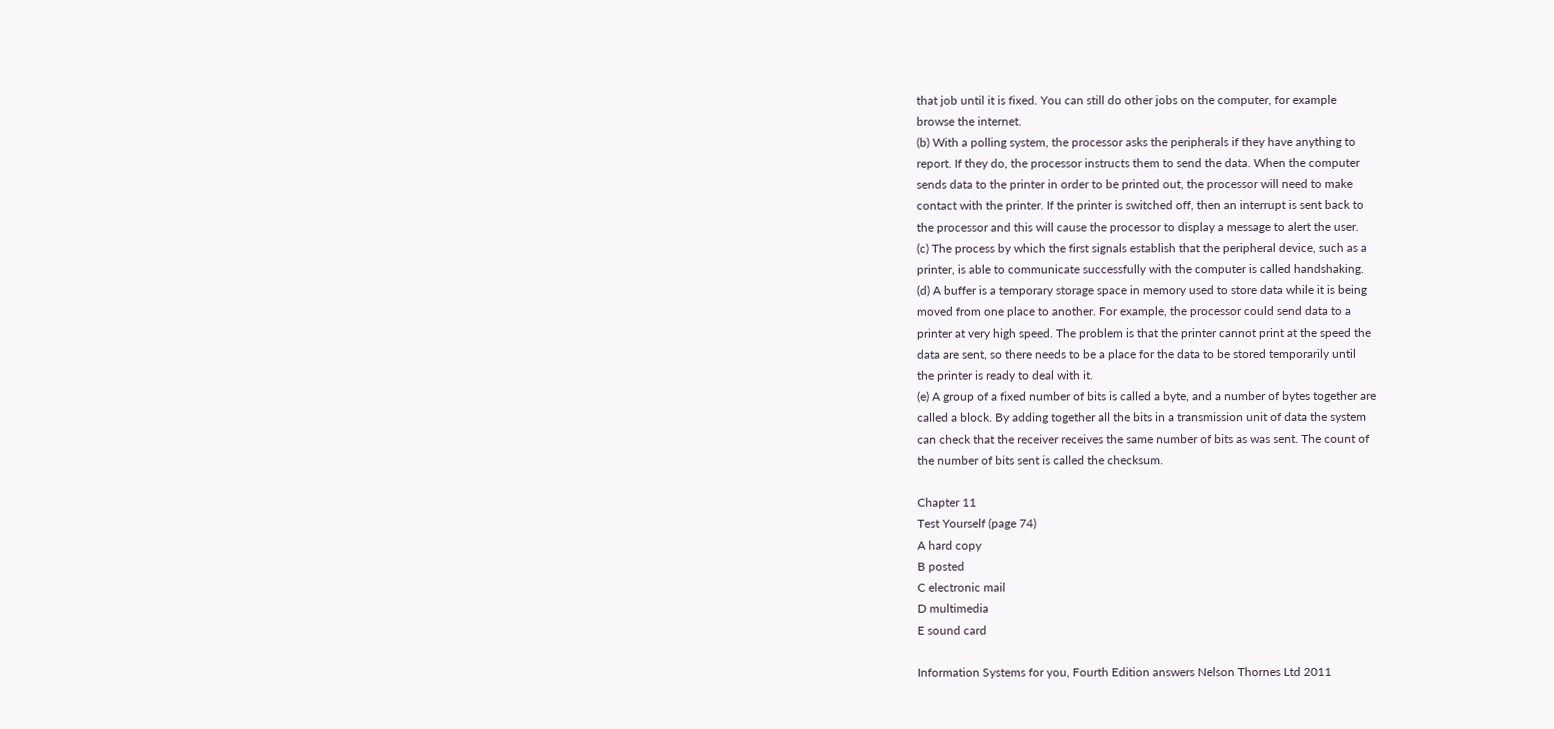that job until it is fixed. You can still do other jobs on the computer, for example
browse the internet.
(b) With a polling system, the processor asks the peripherals if they have anything to
report. If they do, the processor instructs them to send the data. When the computer
sends data to the printer in order to be printed out, the processor will need to make
contact with the printer. If the printer is switched off, then an interrupt is sent back to
the processor and this will cause the processor to display a message to alert the user.
(c) The process by which the first signals establish that the peripheral device, such as a
printer, is able to communicate successfully with the computer is called handshaking.
(d) A buffer is a temporary storage space in memory used to store data while it is being
moved from one place to another. For example, the processor could send data to a
printer at very high speed. The problem is that the printer cannot print at the speed the
data are sent, so there needs to be a place for the data to be stored temporarily until
the printer is ready to deal with it.
(e) A group of a fixed number of bits is called a byte, and a number of bytes together are
called a block. By adding together all the bits in a transmission unit of data the system
can check that the receiver receives the same number of bits as was sent. The count of
the number of bits sent is called the checksum.

Chapter 11
Test Yourself (page 74)
A hard copy
B posted
C electronic mail
D multimedia
E sound card

Information Systems for you, Fourth Edition answers Nelson Thornes Ltd 2011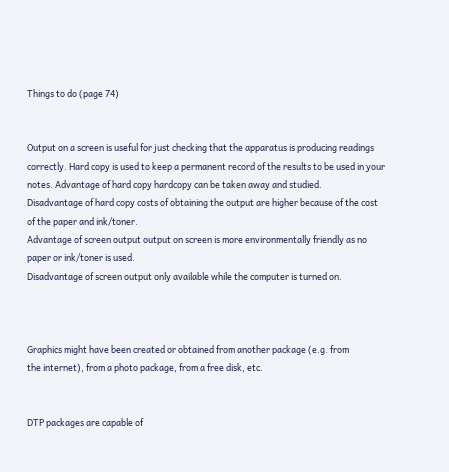Things to do (page 74)


Output on a screen is useful for just checking that the apparatus is producing readings
correctly. Hard copy is used to keep a permanent record of the results to be used in your
notes. Advantage of hard copy hardcopy can be taken away and studied.
Disadvantage of hard copy costs of obtaining the output are higher because of the cost
of the paper and ink/toner.
Advantage of screen output output on screen is more environmentally friendly as no
paper or ink/toner is used.
Disadvantage of screen output only available while the computer is turned on.



Graphics might have been created or obtained from another package (e.g. from
the internet), from a photo package, from a free disk, etc.


DTP packages are capable of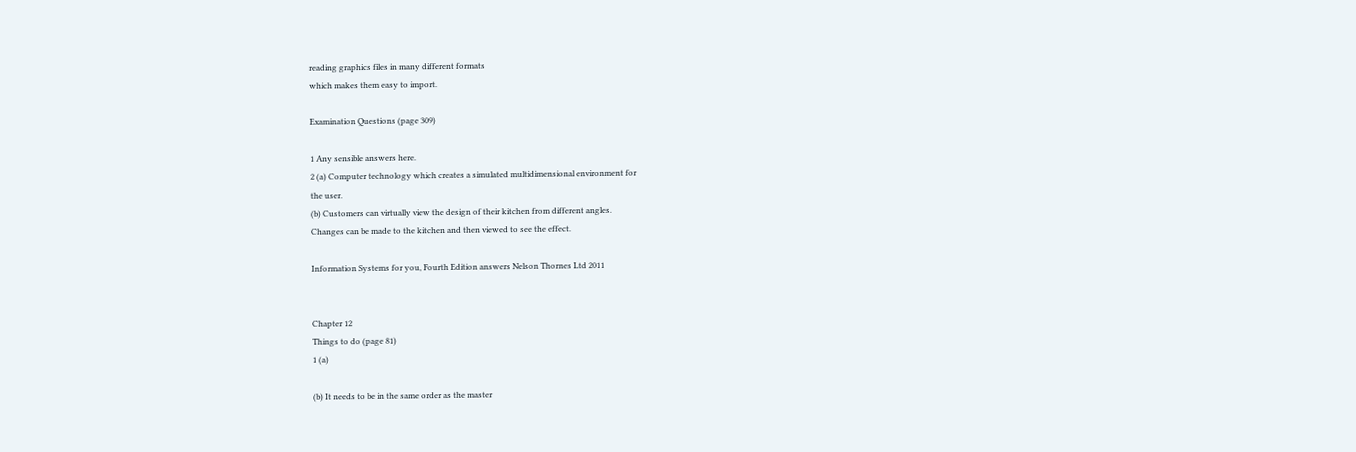reading graphics files in many different formats
which makes them easy to import.

Examination Questions (page 309)

1 Any sensible answers here.
2 (a) Computer technology which creates a simulated multidimensional environment for
the user.
(b) Customers can virtually view the design of their kitchen from different angles.
Changes can be made to the kitchen and then viewed to see the effect.

Information Systems for you, Fourth Edition answers Nelson Thornes Ltd 2011


Chapter 12
Things to do (page 81)
1 (a)

(b) It needs to be in the same order as the master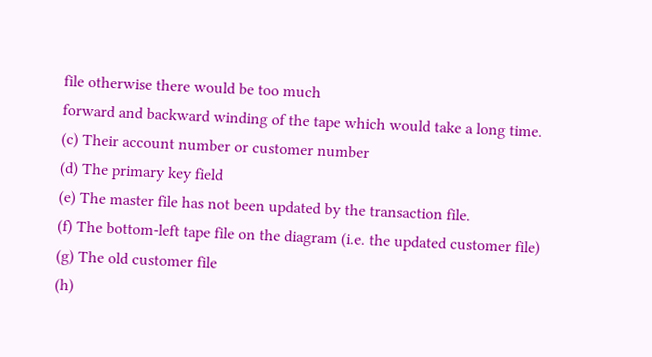file otherwise there would be too much
forward and backward winding of the tape which would take a long time.
(c) Their account number or customer number
(d) The primary key field
(e) The master file has not been updated by the transaction file.
(f) The bottom-left tape file on the diagram (i.e. the updated customer file)
(g) The old customer file
(h)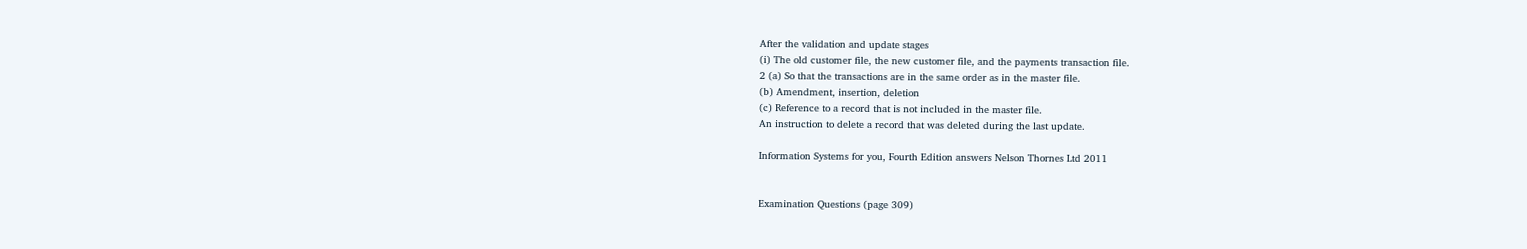After the validation and update stages
(i) The old customer file, the new customer file, and the payments transaction file.
2 (a) So that the transactions are in the same order as in the master file.
(b) Amendment, insertion, deletion
(c) Reference to a record that is not included in the master file.
An instruction to delete a record that was deleted during the last update.

Information Systems for you, Fourth Edition answers Nelson Thornes Ltd 2011


Examination Questions (page 309)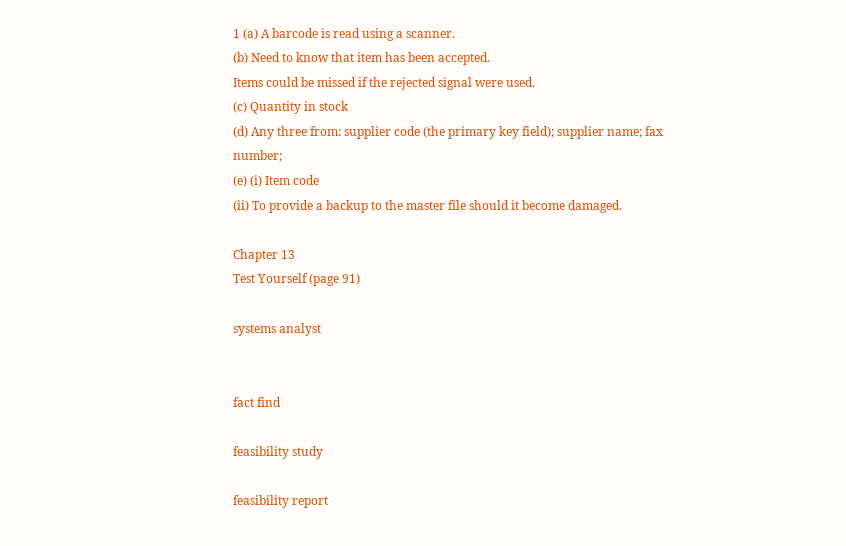1 (a) A barcode is read using a scanner.
(b) Need to know that item has been accepted.
Items could be missed if the rejected signal were used.
(c) Quantity in stock
(d) Any three from: supplier code (the primary key field); supplier name; fax number;
(e) (i) Item code
(ii) To provide a backup to the master file should it become damaged.

Chapter 13
Test Yourself (page 91)

systems analyst


fact find

feasibility study

feasibility report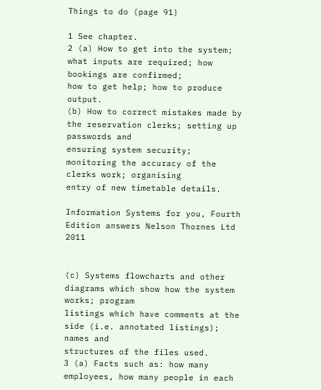Things to do (page 91)

1 See chapter.
2 (a) How to get into the system; what inputs are required; how bookings are confirmed;
how to get help; how to produce output.
(b) How to correct mistakes made by the reservation clerks; setting up passwords and
ensuring system security; monitoring the accuracy of the clerks work; organising
entry of new timetable details.

Information Systems for you, Fourth Edition answers Nelson Thornes Ltd 2011


(c) Systems flowcharts and other diagrams which show how the system works; program
listings which have comments at the side (i.e. annotated listings); names and
structures of the files used.
3 (a) Facts such as: how many employees, how many people in each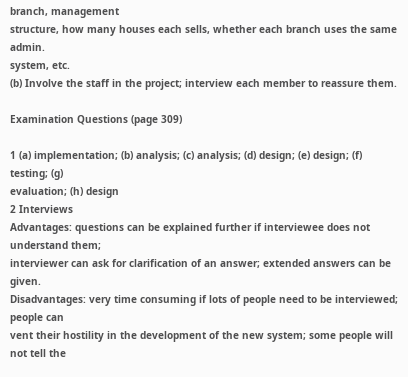branch, management
structure, how many houses each sells, whether each branch uses the same admin.
system, etc.
(b) Involve the staff in the project; interview each member to reassure them.

Examination Questions (page 309)

1 (a) implementation; (b) analysis; (c) analysis; (d) design; (e) design; (f) testing; (g)
evaluation; (h) design
2 Interviews
Advantages: questions can be explained further if interviewee does not understand them;
interviewer can ask for clarification of an answer; extended answers can be given.
Disadvantages: very time consuming if lots of people need to be interviewed; people can
vent their hostility in the development of the new system; some people will not tell the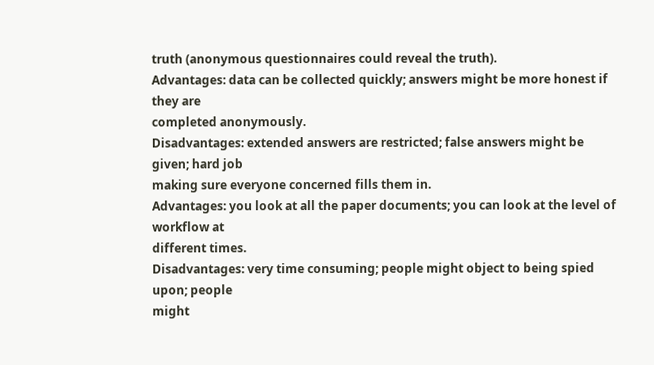truth (anonymous questionnaires could reveal the truth).
Advantages: data can be collected quickly; answers might be more honest if they are
completed anonymously.
Disadvantages: extended answers are restricted; false answers might be given; hard job
making sure everyone concerned fills them in.
Advantages: you look at all the paper documents; you can look at the level of workflow at
different times.
Disadvantages: very time consuming; people might object to being spied upon; people
might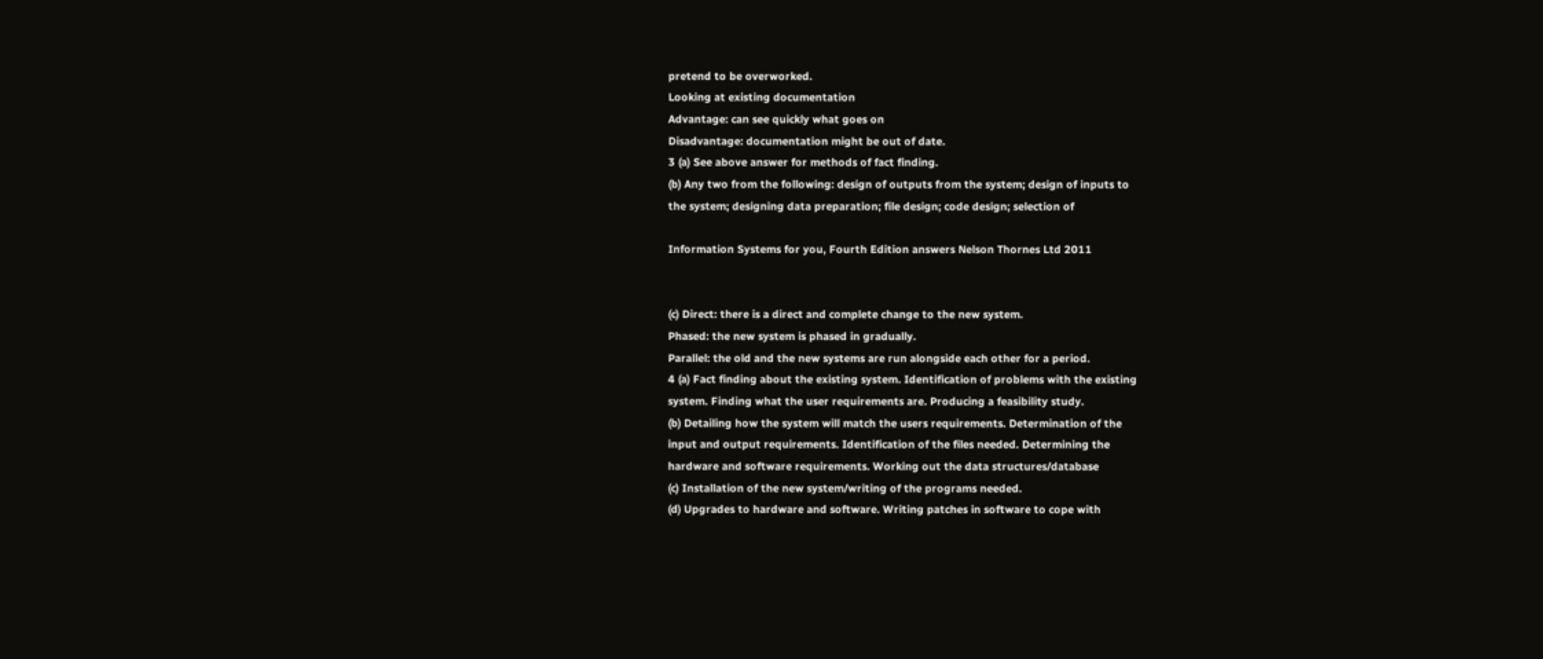pretend to be overworked.
Looking at existing documentation
Advantage: can see quickly what goes on
Disadvantage: documentation might be out of date.
3 (a) See above answer for methods of fact finding.
(b) Any two from the following: design of outputs from the system; design of inputs to
the system; designing data preparation; file design; code design; selection of

Information Systems for you, Fourth Edition answers Nelson Thornes Ltd 2011


(c) Direct: there is a direct and complete change to the new system.
Phased: the new system is phased in gradually.
Parallel: the old and the new systems are run alongside each other for a period.
4 (a) Fact finding about the existing system. Identification of problems with the existing
system. Finding what the user requirements are. Producing a feasibility study.
(b) Detailing how the system will match the users requirements. Determination of the
input and output requirements. Identification of the files needed. Determining the
hardware and software requirements. Working out the data structures/database
(c) Installation of the new system/writing of the programs needed.
(d) Upgrades to hardware and software. Writing patches in software to cope with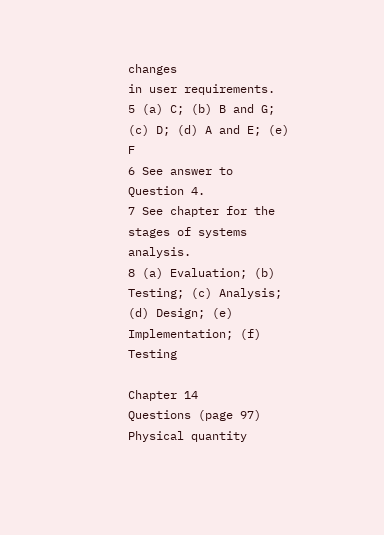changes
in user requirements.
5 (a) C; (b) B and G; (c) D; (d) A and E; (e) F
6 See answer to Question 4.
7 See chapter for the stages of systems analysis.
8 (a) Evaluation; (b) Testing; (c) Analysis; (d) Design; (e) Implementation; (f) Testing

Chapter 14
Questions (page 97)
Physical quantity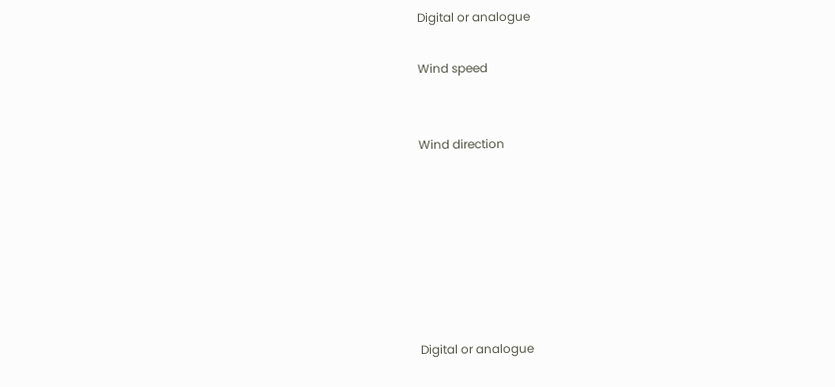Digital or analogue

Wind speed


Wind direction







Digital or analogue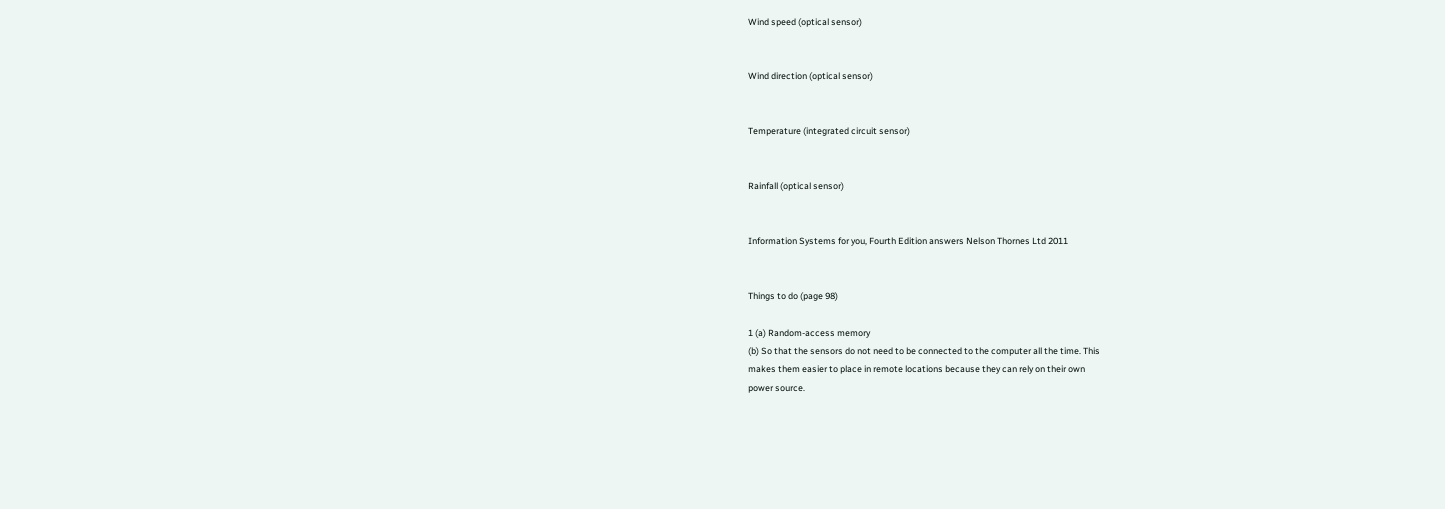Wind speed (optical sensor)


Wind direction (optical sensor)


Temperature (integrated circuit sensor)


Rainfall (optical sensor)


Information Systems for you, Fourth Edition answers Nelson Thornes Ltd 2011


Things to do (page 98)

1 (a) Random-access memory
(b) So that the sensors do not need to be connected to the computer all the time. This
makes them easier to place in remote locations because they can rely on their own
power source.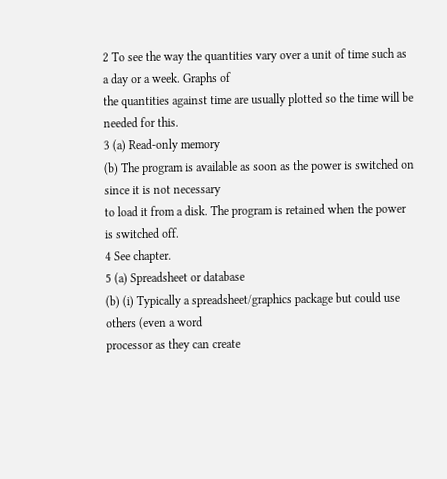2 To see the way the quantities vary over a unit of time such as a day or a week. Graphs of
the quantities against time are usually plotted so the time will be needed for this.
3 (a) Read-only memory
(b) The program is available as soon as the power is switched on since it is not necessary
to load it from a disk. The program is retained when the power is switched off.
4 See chapter.
5 (a) Spreadsheet or database
(b) (i) Typically a spreadsheet/graphics package but could use others (even a word
processor as they can create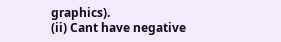graphics).
(ii) Cant have negative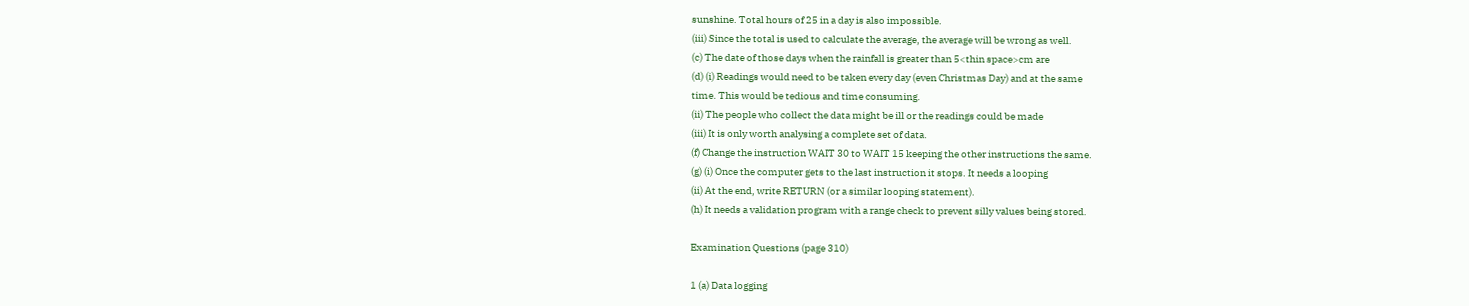sunshine. Total hours of 25 in a day is also impossible.
(iii) Since the total is used to calculate the average, the average will be wrong as well.
(c) The date of those days when the rainfall is greater than 5<thin space>cm are
(d) (i) Readings would need to be taken every day (even Christmas Day) and at the same
time. This would be tedious and time consuming.
(ii) The people who collect the data might be ill or the readings could be made
(iii) It is only worth analysing a complete set of data.
(f) Change the instruction WAIT 30 to WAIT 15 keeping the other instructions the same.
(g) (i) Once the computer gets to the last instruction it stops. It needs a looping
(ii) At the end, write RETURN (or a similar looping statement).
(h) It needs a validation program with a range check to prevent silly values being stored.

Examination Questions (page 310)

1 (a) Data logging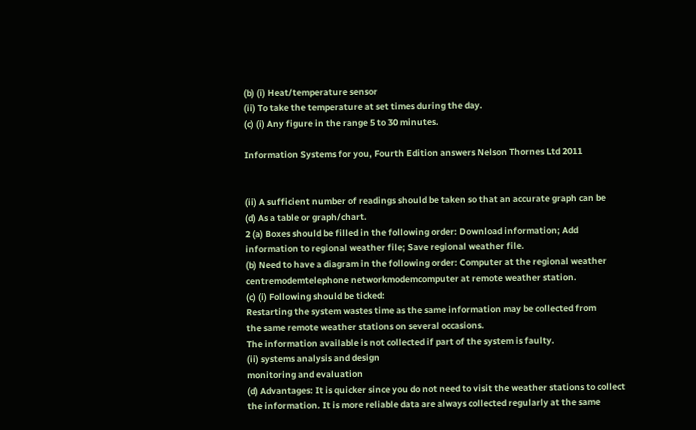(b) (i) Heat/temperature sensor
(ii) To take the temperature at set times during the day.
(c) (i) Any figure in the range 5 to 30 minutes.

Information Systems for you, Fourth Edition answers Nelson Thornes Ltd 2011


(ii) A sufficient number of readings should be taken so that an accurate graph can be
(d) As a table or graph/chart.
2 (a) Boxes should be filled in the following order: Download information; Add
information to regional weather file; Save regional weather file.
(b) Need to have a diagram in the following order: Computer at the regional weather
centremodemtelephone networkmodemcomputer at remote weather station.
(c) (i) Following should be ticked:
Restarting the system wastes time as the same information may be collected from
the same remote weather stations on several occasions.
The information available is not collected if part of the system is faulty.
(ii) systems analysis and design
monitoring and evaluation
(d) Advantages: It is quicker since you do not need to visit the weather stations to collect
the information. It is more reliable data are always collected regularly at the same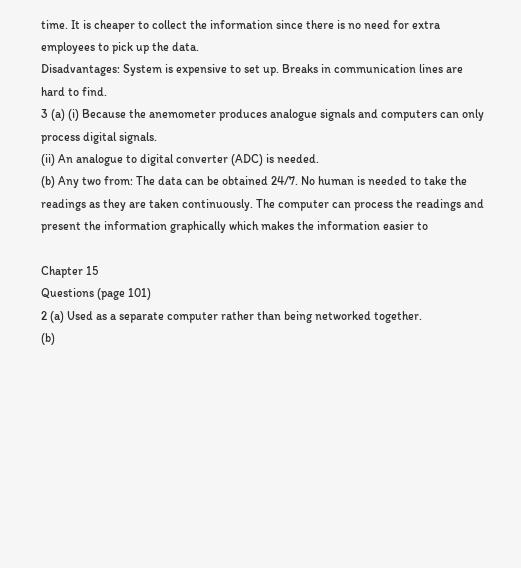time. It is cheaper to collect the information since there is no need for extra
employees to pick up the data.
Disadvantages: System is expensive to set up. Breaks in communication lines are
hard to find.
3 (a) (i) Because the anemometer produces analogue signals and computers can only
process digital signals.
(ii) An analogue to digital converter (ADC) is needed.
(b) Any two from: The data can be obtained 24/7. No human is needed to take the
readings as they are taken continuously. The computer can process the readings and
present the information graphically which makes the information easier to

Chapter 15
Questions (page 101)
2 (a) Used as a separate computer rather than being networked together.
(b)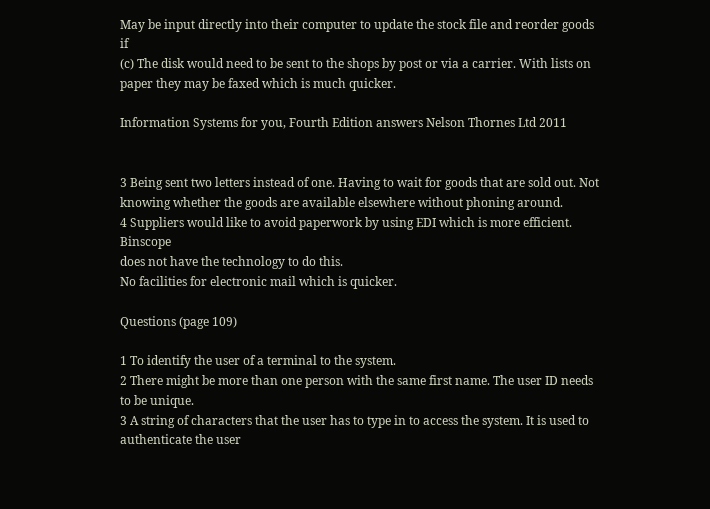May be input directly into their computer to update the stock file and reorder goods if
(c) The disk would need to be sent to the shops by post or via a carrier. With lists on
paper they may be faxed which is much quicker.

Information Systems for you, Fourth Edition answers Nelson Thornes Ltd 2011


3 Being sent two letters instead of one. Having to wait for goods that are sold out. Not
knowing whether the goods are available elsewhere without phoning around.
4 Suppliers would like to avoid paperwork by using EDI which is more efficient. Binscope
does not have the technology to do this.
No facilities for electronic mail which is quicker.

Questions (page 109)

1 To identify the user of a terminal to the system.
2 There might be more than one person with the same first name. The user ID needs
to be unique.
3 A string of characters that the user has to type in to access the system. It is used to
authenticate the user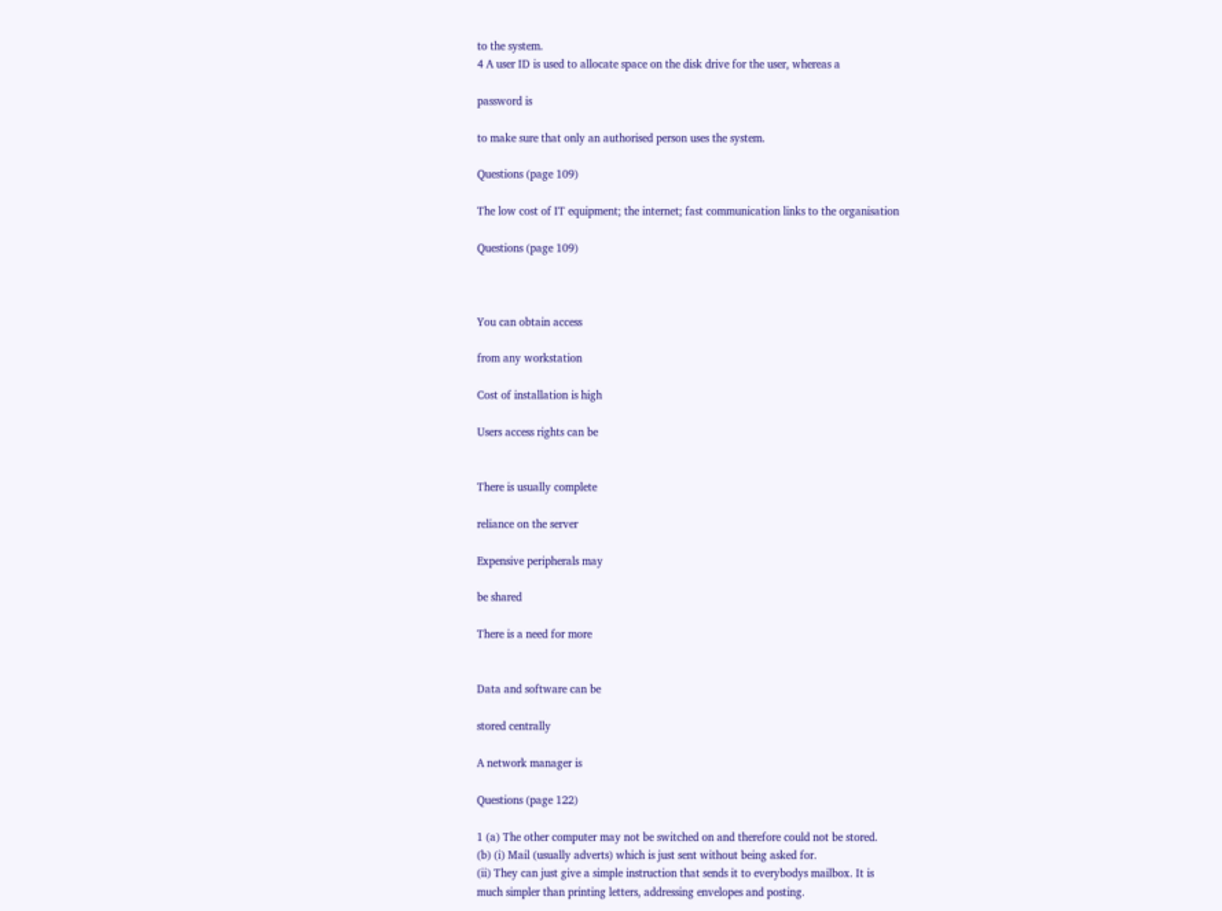to the system.
4 A user ID is used to allocate space on the disk drive for the user, whereas a

password is

to make sure that only an authorised person uses the system.

Questions (page 109)

The low cost of IT equipment; the internet; fast communication links to the organisation

Questions (page 109)



You can obtain access

from any workstation

Cost of installation is high

Users access rights can be


There is usually complete

reliance on the server

Expensive peripherals may

be shared

There is a need for more


Data and software can be

stored centrally

A network manager is

Questions (page 122)

1 (a) The other computer may not be switched on and therefore could not be stored.
(b) (i) Mail (usually adverts) which is just sent without being asked for.
(ii) They can just give a simple instruction that sends it to everybodys mailbox. It is
much simpler than printing letters, addressing envelopes and posting.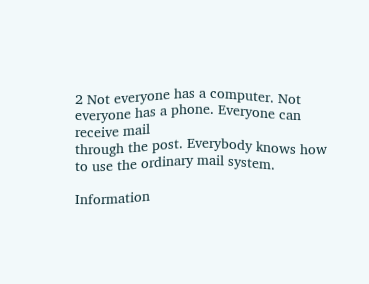2 Not everyone has a computer. Not everyone has a phone. Everyone can receive mail
through the post. Everybody knows how to use the ordinary mail system.

Information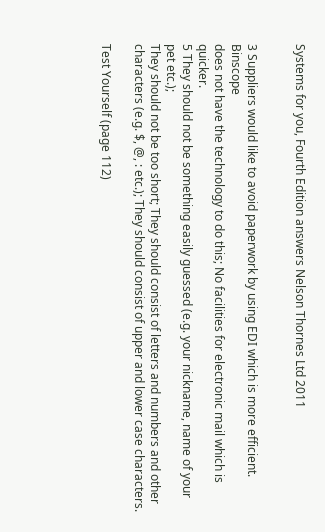Systems for you, Fourth Edition answers Nelson Thornes Ltd 2011


3 Suppliers would like to avoid paperwork by using EDI which is more efficient. Binscope
does not have the technology to do this; No facilities for electronic mail which is quicker.
5 They should not be something easily guessed (e.g. your nickname, name of your pet etc.);
They should not be too short; They should consist of letters and numbers and other
characters (e.g. $, @, : etc.); They should consist of upper and lower case characters.

Test Yourself (page 112)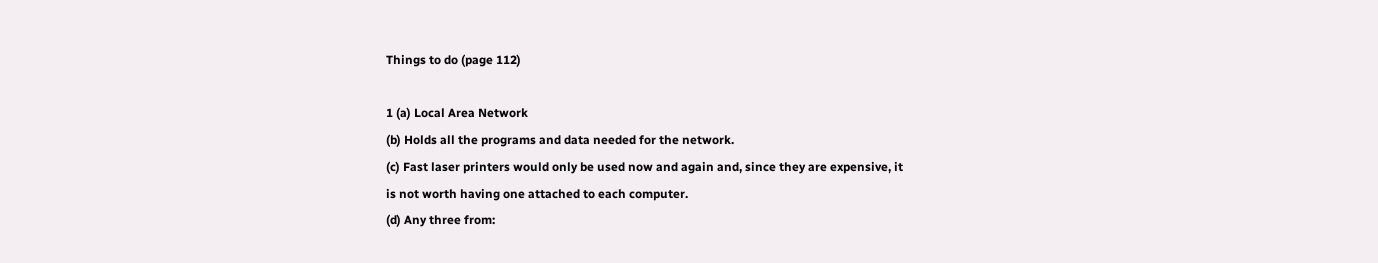Things to do (page 112)

1 (a) Local Area Network
(b) Holds all the programs and data needed for the network.
(c) Fast laser printers would only be used now and again and, since they are expensive, it
is not worth having one attached to each computer.
(d) Any three from: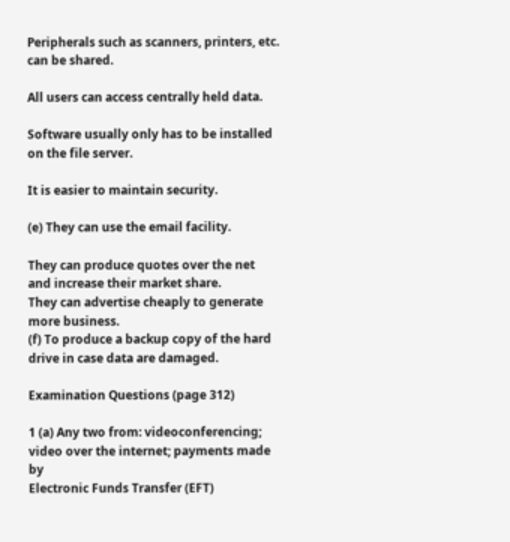Peripherals such as scanners, printers, etc. can be shared.

All users can access centrally held data.

Software usually only has to be installed on the file server.

It is easier to maintain security.

(e) They can use the email facility.

They can produce quotes over the net and increase their market share.
They can advertise cheaply to generate more business.
(f) To produce a backup copy of the hard drive in case data are damaged.

Examination Questions (page 312)

1 (a) Any two from: videoconferencing; video over the internet; payments made by
Electronic Funds Transfer (EFT)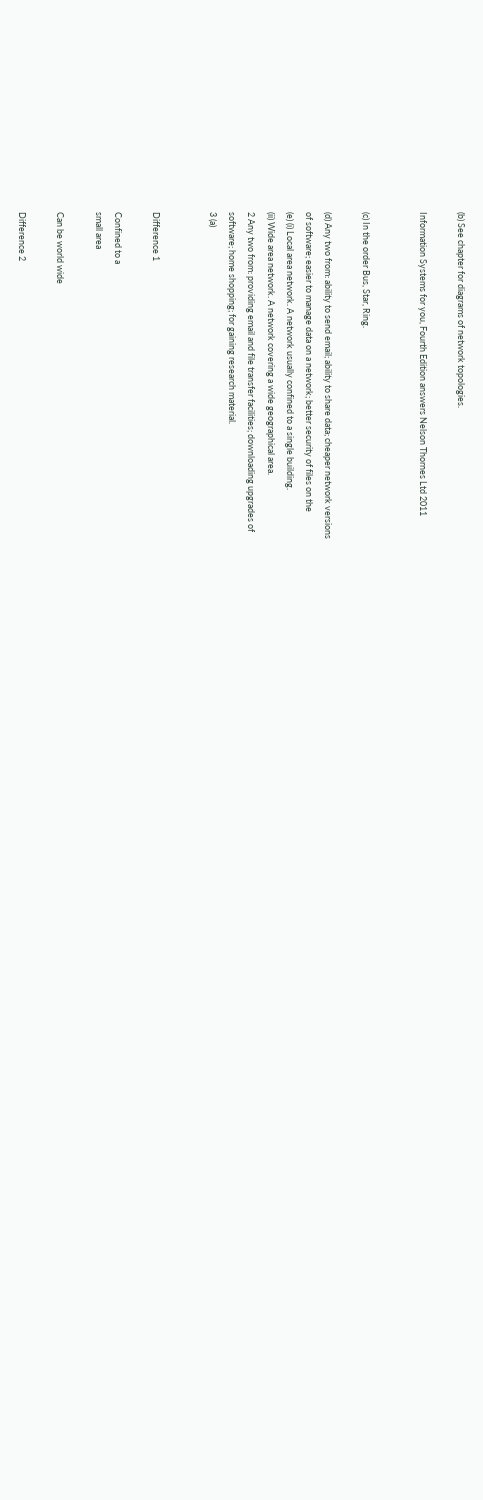(b) See chapter for diagrams of network topologies.

Information Systems for you, Fourth Edition answers Nelson Thornes Ltd 2011


(c) In the order Bus, Star, Ring.

(d) Any two from: ability to send email; ability to share data; cheaper network versions
of software; easier to manage data on a network; better security of files on the
(e) (i) Local area network. A network usually confined to a single building.
(ii) Wide area network. A network covering a wide geographical area.
2 Any two from: providing email and file transfer facilities; downloading upgrades of
software; home shopping; for gaining research material.
3 (a)


Difference 1

Confined to a
small area

Can be world wide

Difference 2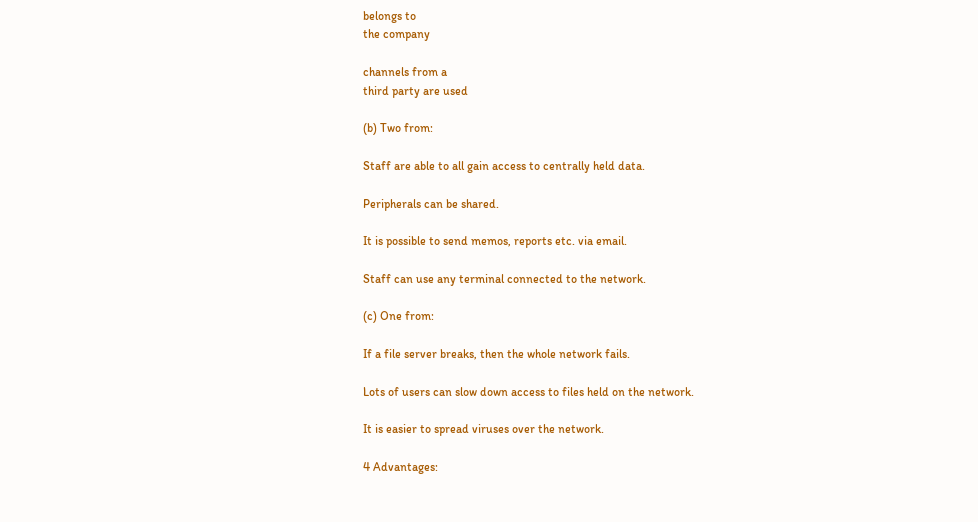belongs to
the company

channels from a
third party are used

(b) Two from:

Staff are able to all gain access to centrally held data.

Peripherals can be shared.

It is possible to send memos, reports etc. via email.

Staff can use any terminal connected to the network.

(c) One from:

If a file server breaks, then the whole network fails.

Lots of users can slow down access to files held on the network.

It is easier to spread viruses over the network.

4 Advantages: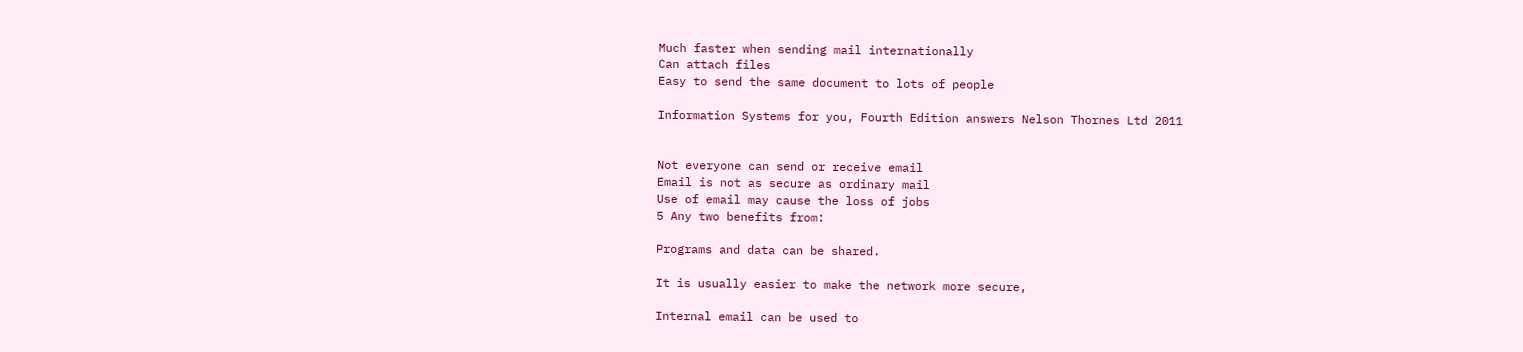Much faster when sending mail internationally
Can attach files
Easy to send the same document to lots of people

Information Systems for you, Fourth Edition answers Nelson Thornes Ltd 2011


Not everyone can send or receive email
Email is not as secure as ordinary mail
Use of email may cause the loss of jobs
5 Any two benefits from:

Programs and data can be shared.

It is usually easier to make the network more secure,

Internal email can be used to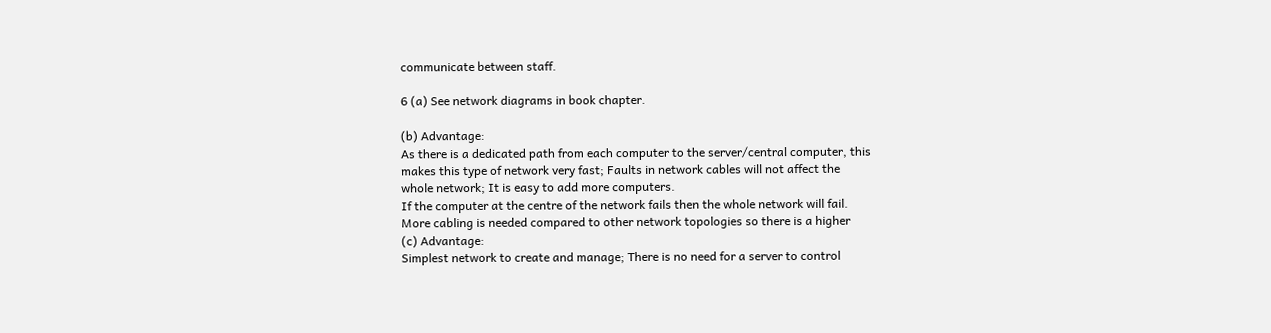communicate between staff.

6 (a) See network diagrams in book chapter.

(b) Advantage:
As there is a dedicated path from each computer to the server/central computer, this
makes this type of network very fast; Faults in network cables will not affect the
whole network; It is easy to add more computers.
If the computer at the centre of the network fails then the whole network will fail.
More cabling is needed compared to other network topologies so there is a higher
(c) Advantage:
Simplest network to create and manage; There is no need for a server to control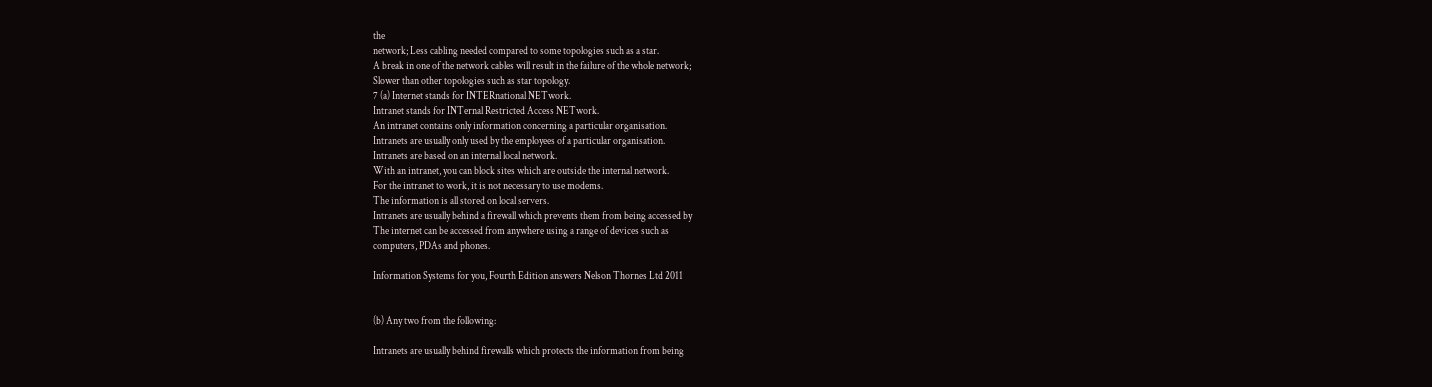the
network; Less cabling needed compared to some topologies such as a star.
A break in one of the network cables will result in the failure of the whole network;
Slower than other topologies such as star topology.
7 (a) Internet stands for INTERnational NETwork.
Intranet stands for INTernal Restricted Access NETwork.
An intranet contains only information concerning a particular organisation.
Intranets are usually only used by the employees of a particular organisation.
Intranets are based on an internal local network.
With an intranet, you can block sites which are outside the internal network.
For the intranet to work, it is not necessary to use modems.
The information is all stored on local servers.
Intranets are usually behind a firewall which prevents them from being accessed by
The internet can be accessed from anywhere using a range of devices such as
computers, PDAs and phones.

Information Systems for you, Fourth Edition answers Nelson Thornes Ltd 2011


(b) Any two from the following:

Intranets are usually behind firewalls which protects the information from being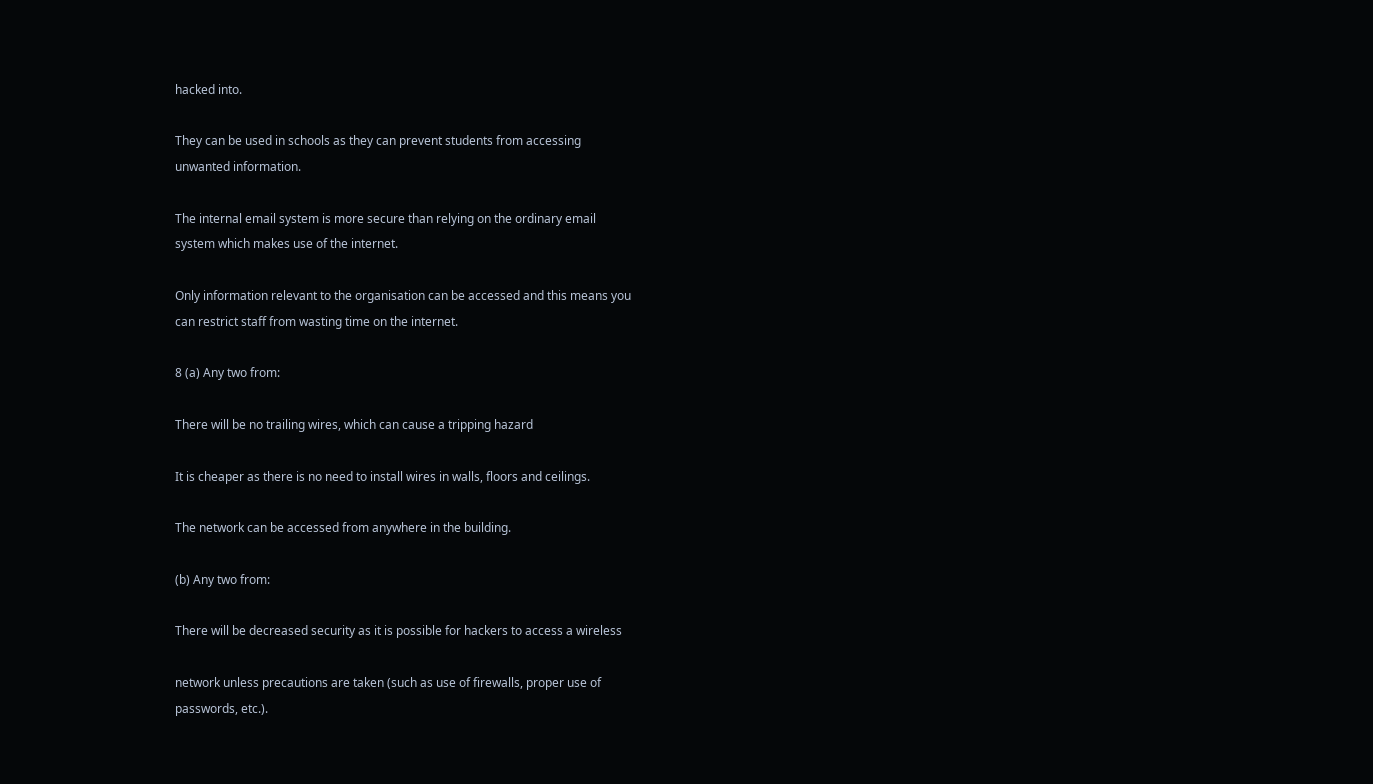hacked into.

They can be used in schools as they can prevent students from accessing
unwanted information.

The internal email system is more secure than relying on the ordinary email
system which makes use of the internet.

Only information relevant to the organisation can be accessed and this means you
can restrict staff from wasting time on the internet.

8 (a) Any two from:

There will be no trailing wires, which can cause a tripping hazard

It is cheaper as there is no need to install wires in walls, floors and ceilings.

The network can be accessed from anywhere in the building.

(b) Any two from:

There will be decreased security as it is possible for hackers to access a wireless

network unless precautions are taken (such as use of firewalls, proper use of
passwords, etc.).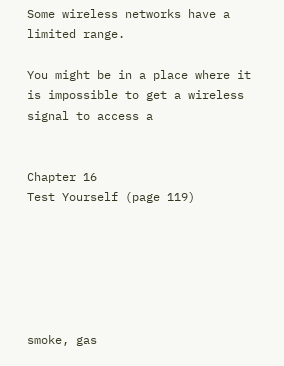Some wireless networks have a limited range.

You might be in a place where it is impossible to get a wireless signal to access a


Chapter 16
Test Yourself (page 119)






smoke, gas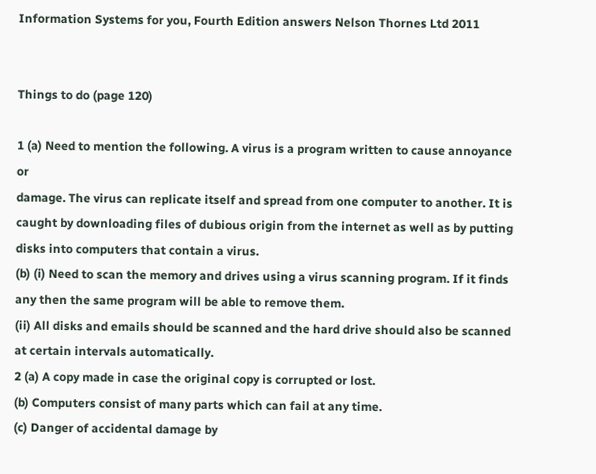Information Systems for you, Fourth Edition answers Nelson Thornes Ltd 2011


Things to do (page 120)

1 (a) Need to mention the following. A virus is a program written to cause annoyance or
damage. The virus can replicate itself and spread from one computer to another. It is
caught by downloading files of dubious origin from the internet as well as by putting
disks into computers that contain a virus.
(b) (i) Need to scan the memory and drives using a virus scanning program. If it finds
any then the same program will be able to remove them.
(ii) All disks and emails should be scanned and the hard drive should also be scanned
at certain intervals automatically.
2 (a) A copy made in case the original copy is corrupted or lost.
(b) Computers consist of many parts which can fail at any time.
(c) Danger of accidental damage by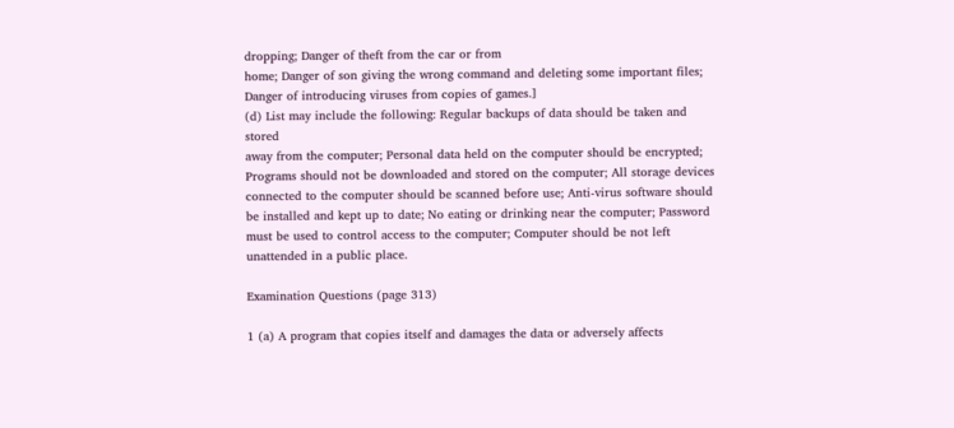dropping; Danger of theft from the car or from
home; Danger of son giving the wrong command and deleting some important files;
Danger of introducing viruses from copies of games.]
(d) List may include the following: Regular backups of data should be taken and stored
away from the computer; Personal data held on the computer should be encrypted;
Programs should not be downloaded and stored on the computer; All storage devices
connected to the computer should be scanned before use; Anti-virus software should
be installed and kept up to date; No eating or drinking near the computer; Password
must be used to control access to the computer; Computer should be not left
unattended in a public place.

Examination Questions (page 313)

1 (a) A program that copies itself and damages the data or adversely affects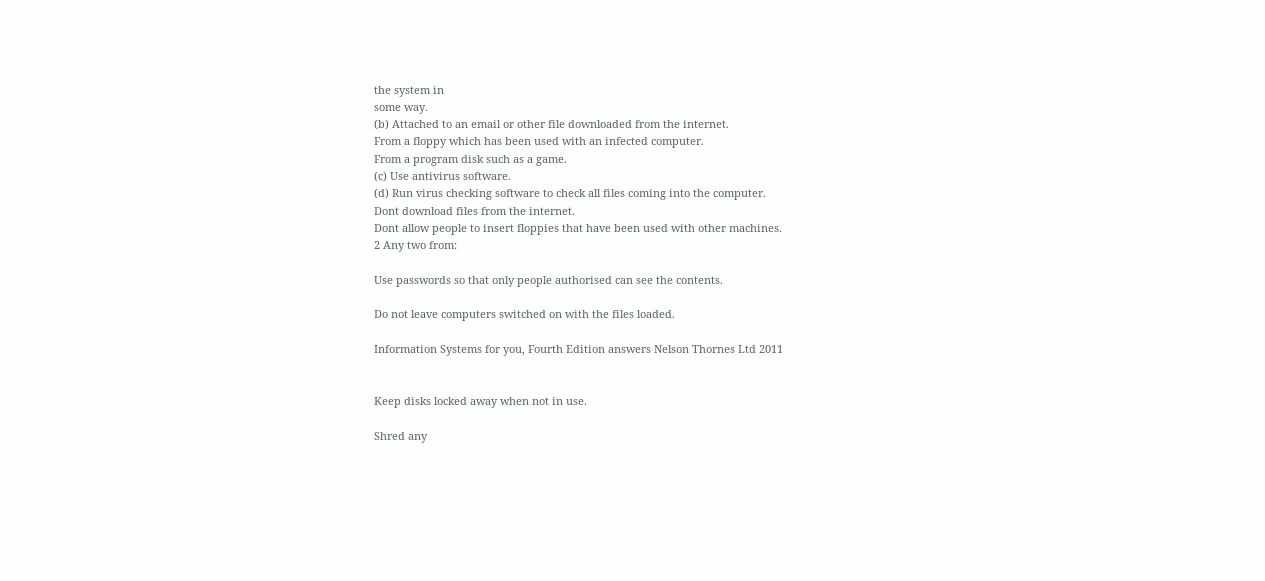the system in
some way.
(b) Attached to an email or other file downloaded from the internet.
From a floppy which has been used with an infected computer.
From a program disk such as a game.
(c) Use antivirus software.
(d) Run virus checking software to check all files coming into the computer.
Dont download files from the internet.
Dont allow people to insert floppies that have been used with other machines.
2 Any two from:

Use passwords so that only people authorised can see the contents.

Do not leave computers switched on with the files loaded.

Information Systems for you, Fourth Edition answers Nelson Thornes Ltd 2011


Keep disks locked away when not in use.

Shred any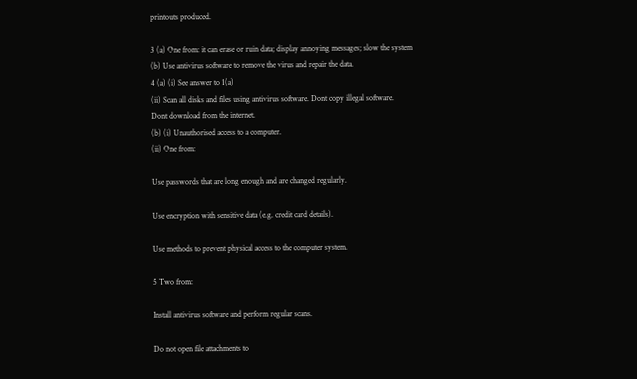printouts produced.

3 (a) One from: it can erase or ruin data; display annoying messages; slow the system
(b) Use antivirus software to remove the virus and repair the data.
4 (a) (i) See answer to 1(a)
(ii) Scan all disks and files using antivirus software. Dont copy illegal software.
Dont download from the internet.
(b) (i) Unauthorised access to a computer.
(ii) One from:

Use passwords that are long enough and are changed regularly.

Use encryption with sensitive data (e.g. credit card details).

Use methods to prevent physical access to the computer system.

5 Two from:

Install antivirus software and perform regular scans.

Do not open file attachments to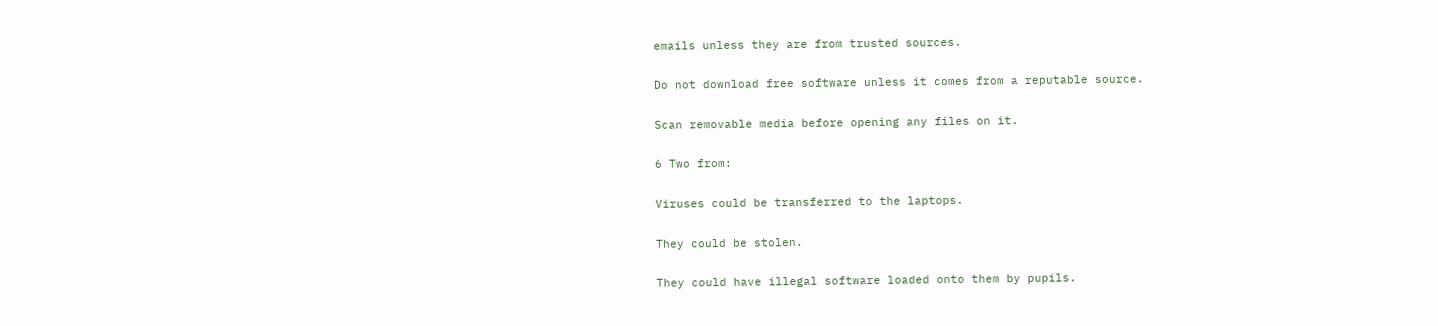emails unless they are from trusted sources.

Do not download free software unless it comes from a reputable source.

Scan removable media before opening any files on it.

6 Two from:

Viruses could be transferred to the laptops.

They could be stolen.

They could have illegal software loaded onto them by pupils.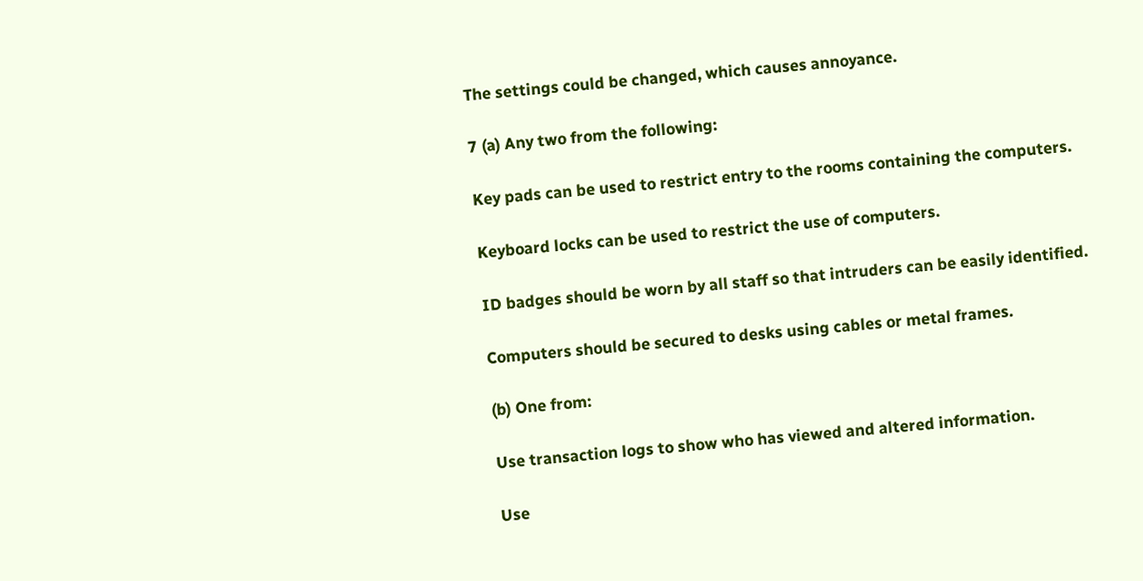The settings could be changed, which causes annoyance.

7 (a) Any two from the following:

Key pads can be used to restrict entry to the rooms containing the computers.

Keyboard locks can be used to restrict the use of computers.

ID badges should be worn by all staff so that intruders can be easily identified.

Computers should be secured to desks using cables or metal frames.

(b) One from:

Use transaction logs to show who has viewed and altered information.

Use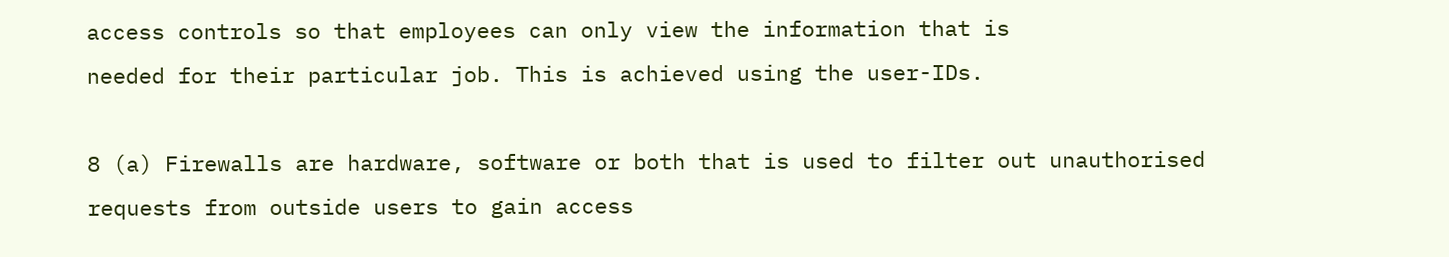access controls so that employees can only view the information that is
needed for their particular job. This is achieved using the user-IDs.

8 (a) Firewalls are hardware, software or both that is used to filter out unauthorised
requests from outside users to gain access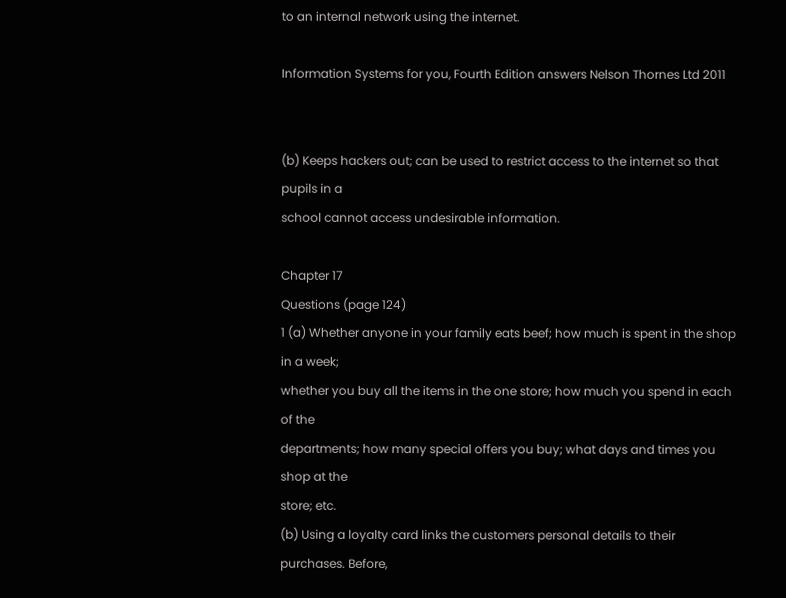to an internal network using the internet.

Information Systems for you, Fourth Edition answers Nelson Thornes Ltd 2011


(b) Keeps hackers out; can be used to restrict access to the internet so that pupils in a
school cannot access undesirable information.

Chapter 17
Questions (page 124)
1 (a) Whether anyone in your family eats beef; how much is spent in the shop in a week;
whether you buy all the items in the one store; how much you spend in each of the
departments; how many special offers you buy; what days and times you shop at the
store; etc.
(b) Using a loyalty card links the customers personal details to their purchases. Before,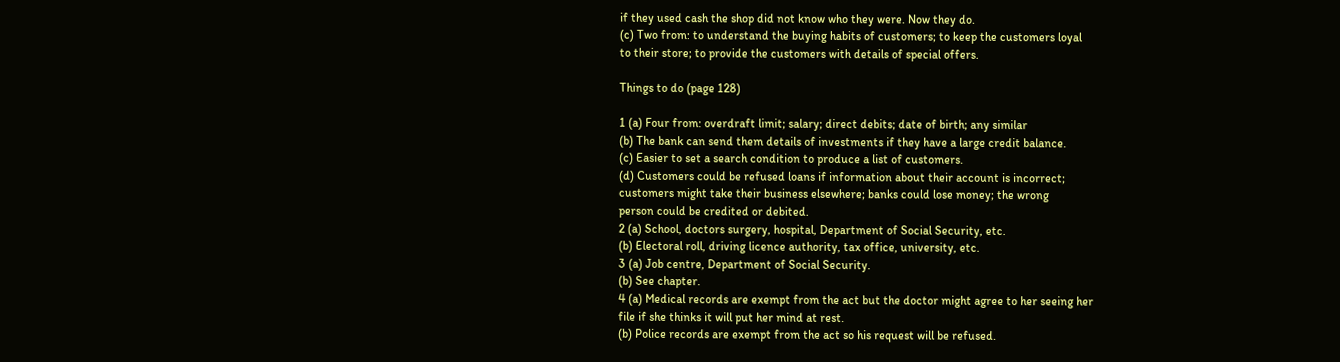if they used cash the shop did not know who they were. Now they do.
(c) Two from: to understand the buying habits of customers; to keep the customers loyal
to their store; to provide the customers with details of special offers.

Things to do (page 128)

1 (a) Four from: overdraft limit; salary; direct debits; date of birth; any similar
(b) The bank can send them details of investments if they have a large credit balance.
(c) Easier to set a search condition to produce a list of customers.
(d) Customers could be refused loans if information about their account is incorrect;
customers might take their business elsewhere; banks could lose money; the wrong
person could be credited or debited.
2 (a) School, doctors surgery, hospital, Department of Social Security, etc.
(b) Electoral roll, driving licence authority, tax office, university, etc.
3 (a) Job centre, Department of Social Security.
(b) See chapter.
4 (a) Medical records are exempt from the act but the doctor might agree to her seeing her
file if she thinks it will put her mind at rest.
(b) Police records are exempt from the act so his request will be refused.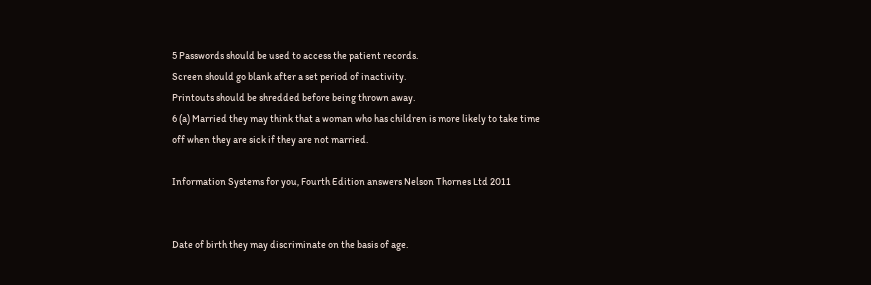5 Passwords should be used to access the patient records.
Screen should go blank after a set period of inactivity.
Printouts should be shredded before being thrown away.
6 (a) Married they may think that a woman who has children is more likely to take time
off when they are sick if they are not married.

Information Systems for you, Fourth Edition answers Nelson Thornes Ltd 2011


Date of birth they may discriminate on the basis of age.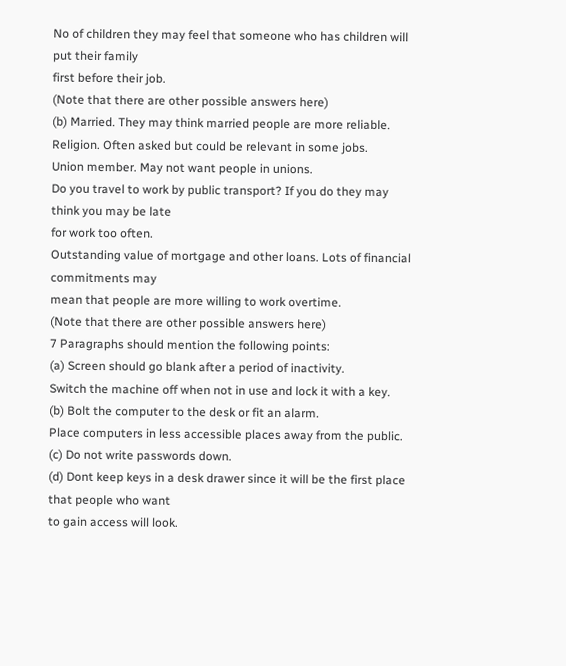No of children they may feel that someone who has children will put their family
first before their job.
(Note that there are other possible answers here)
(b) Married. They may think married people are more reliable.
Religion. Often asked but could be relevant in some jobs.
Union member. May not want people in unions.
Do you travel to work by public transport? If you do they may think you may be late
for work too often.
Outstanding value of mortgage and other loans. Lots of financial commitments may
mean that people are more willing to work overtime.
(Note that there are other possible answers here)
7 Paragraphs should mention the following points:
(a) Screen should go blank after a period of inactivity.
Switch the machine off when not in use and lock it with a key.
(b) Bolt the computer to the desk or fit an alarm.
Place computers in less accessible places away from the public.
(c) Do not write passwords down.
(d) Dont keep keys in a desk drawer since it will be the first place that people who want
to gain access will look.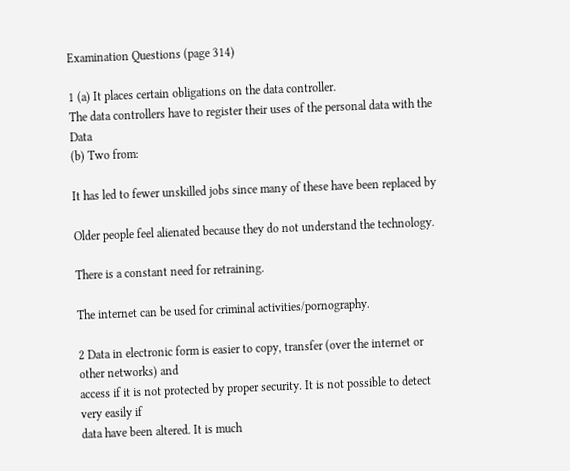Examination Questions (page 314)

1 (a) It places certain obligations on the data controller.
The data controllers have to register their uses of the personal data with the Data
(b) Two from:

It has led to fewer unskilled jobs since many of these have been replaced by

Older people feel alienated because they do not understand the technology.

There is a constant need for retraining.

The internet can be used for criminal activities/pornography.

2 Data in electronic form is easier to copy, transfer (over the internet or other networks) and
access if it is not protected by proper security. It is not possible to detect very easily if
data have been altered. It is much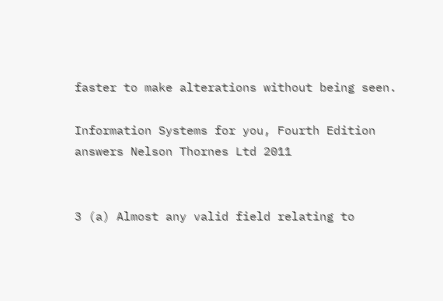faster to make alterations without being seen.

Information Systems for you, Fourth Edition answers Nelson Thornes Ltd 2011


3 (a) Almost any valid field relating to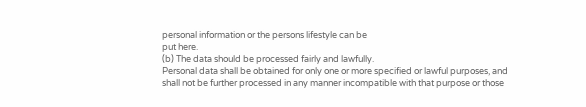personal information or the persons lifestyle can be
put here.
(b) The data should be processed fairly and lawfully.
Personal data shall be obtained for only one or more specified or lawful purposes, and
shall not be further processed in any manner incompatible with that purpose or those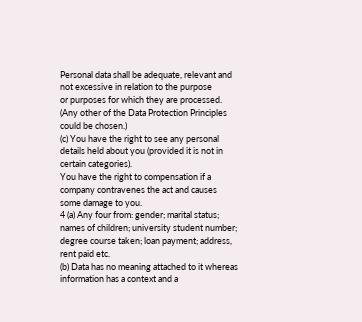Personal data shall be adequate, relevant and not excessive in relation to the purpose
or purposes for which they are processed.
(Any other of the Data Protection Principles could be chosen.)
(c) You have the right to see any personal details held about you (provided it is not in
certain categories).
You have the right to compensation if a company contravenes the act and causes
some damage to you.
4 (a) Any four from: gender; marital status; names of children; university student number;
degree course taken; loan payment; address, rent paid etc.
(b) Data has no meaning attached to it whereas information has a context and a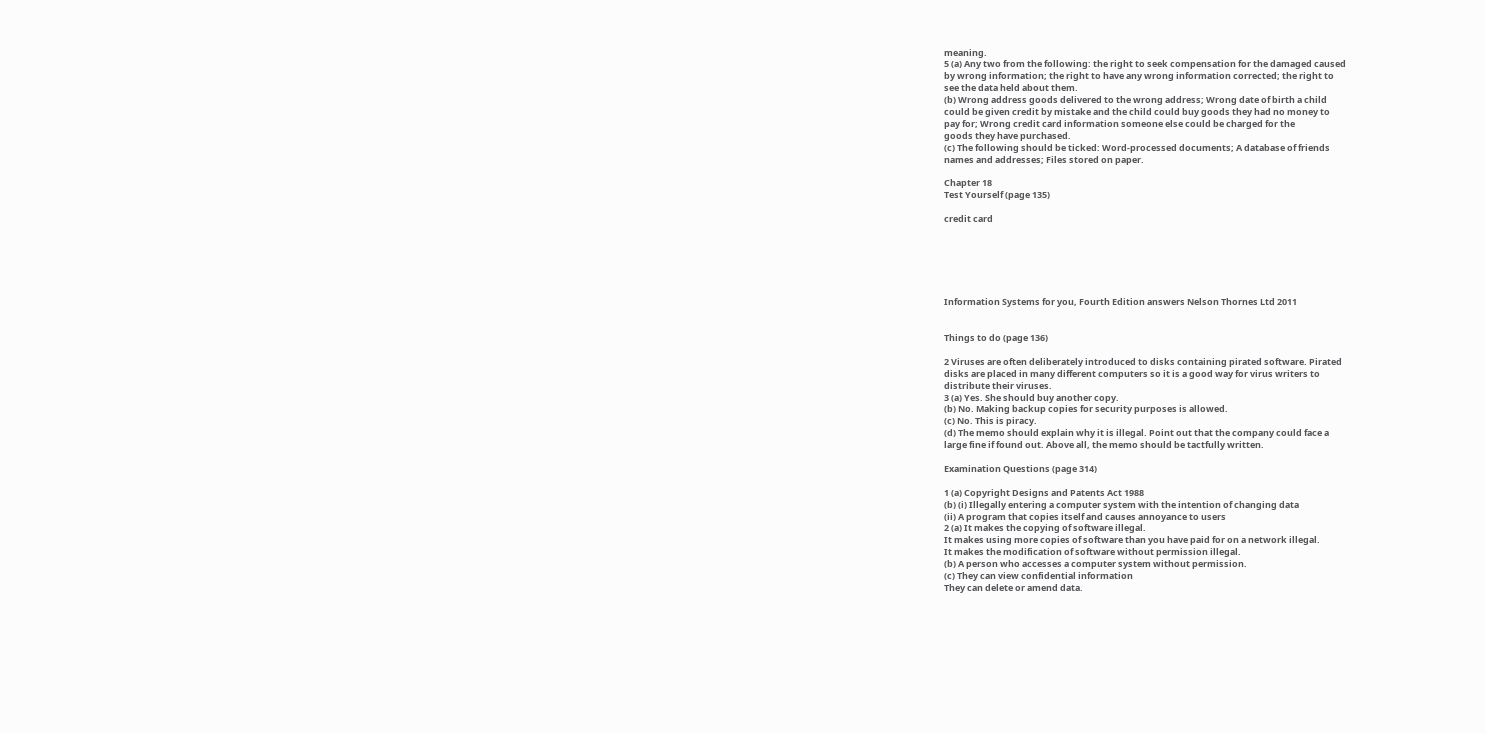meaning.
5 (a) Any two from the following: the right to seek compensation for the damaged caused
by wrong information; the right to have any wrong information corrected; the right to
see the data held about them.
(b) Wrong address goods delivered to the wrong address; Wrong date of birth a child
could be given credit by mistake and the child could buy goods they had no money to
pay for; Wrong credit card information someone else could be charged for the
goods they have purchased.
(c) The following should be ticked: Word-processed documents; A database of friends
names and addresses; Files stored on paper.

Chapter 18
Test Yourself (page 135)

credit card






Information Systems for you, Fourth Edition answers Nelson Thornes Ltd 2011


Things to do (page 136)

2 Viruses are often deliberately introduced to disks containing pirated software. Pirated
disks are placed in many different computers so it is a good way for virus writers to
distribute their viruses.
3 (a) Yes. She should buy another copy.
(b) No. Making backup copies for security purposes is allowed.
(c) No. This is piracy.
(d) The memo should explain why it is illegal. Point out that the company could face a
large fine if found out. Above all, the memo should be tactfully written.

Examination Questions (page 314)

1 (a) Copyright Designs and Patents Act 1988
(b) (i) Illegally entering a computer system with the intention of changing data
(ii) A program that copies itself and causes annoyance to users
2 (a) It makes the copying of software illegal.
It makes using more copies of software than you have paid for on a network illegal.
It makes the modification of software without permission illegal.
(b) A person who accesses a computer system without permission.
(c) They can view confidential information
They can delete or amend data.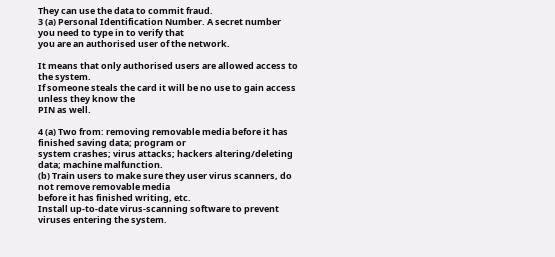They can use the data to commit fraud.
3 (a) Personal Identification Number. A secret number you need to type in to verify that
you are an authorised user of the network.

It means that only authorised users are allowed access to the system.
If someone steals the card it will be no use to gain access unless they know the
PIN as well.

4 (a) Two from: removing removable media before it has finished saving data; program or
system crashes; virus attacks; hackers altering/deleting data; machine malfunction.
(b) Train users to make sure they user virus scanners, do not remove removable media
before it has finished writing, etc.
Install up-to-date virus-scanning software to prevent viruses entering the system.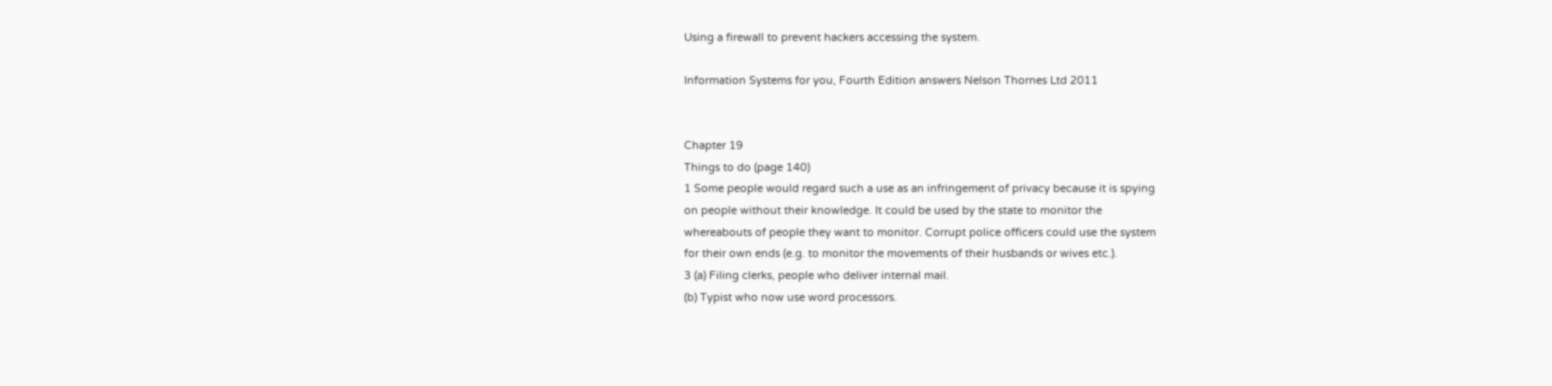Using a firewall to prevent hackers accessing the system.

Information Systems for you, Fourth Edition answers Nelson Thornes Ltd 2011


Chapter 19
Things to do (page 140)
1 Some people would regard such a use as an infringement of privacy because it is spying
on people without their knowledge. It could be used by the state to monitor the
whereabouts of people they want to monitor. Corrupt police officers could use the system
for their own ends (e.g. to monitor the movements of their husbands or wives etc.).
3 (a) Filing clerks, people who deliver internal mail.
(b) Typist who now use word processors.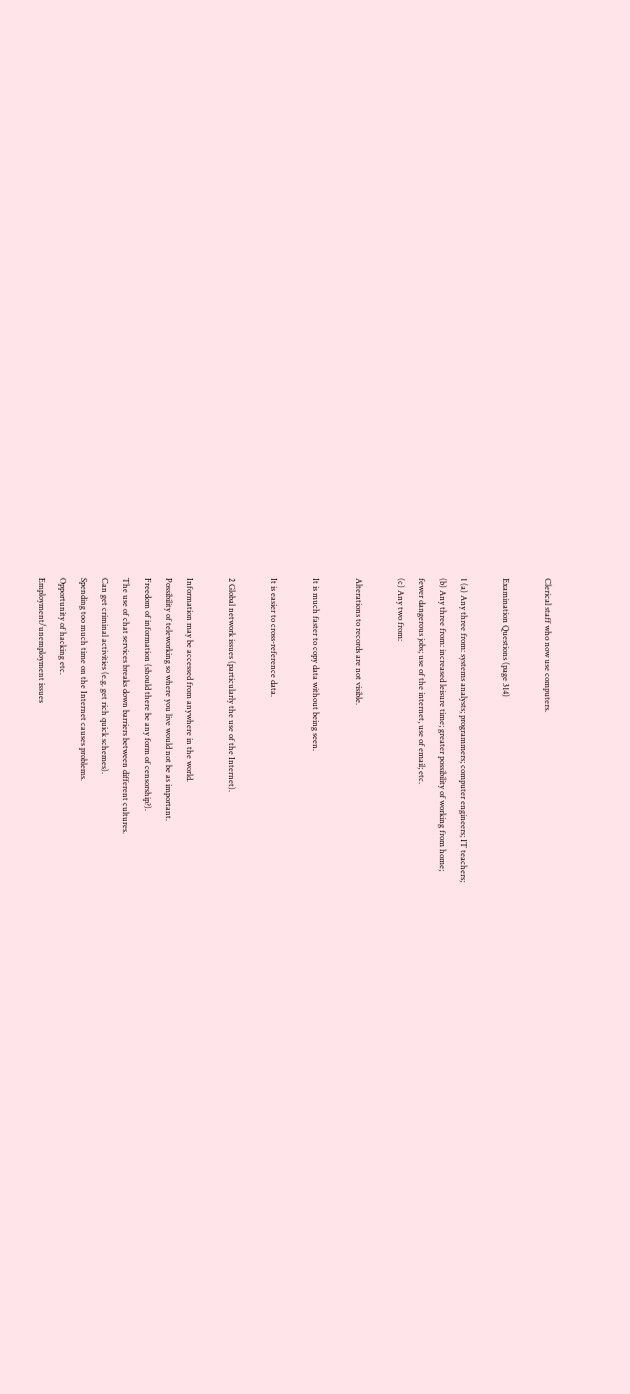Clerical staff who now use computers.

Examination Questions (page 314)

1 (a) Any three from: systems analysts; programmers; computer engineers; IT teachers;
(b) Any three from: increased leisure time; greater possibility of working from home;
fewer dangerous jobs; use of the internet, use of email; etc.
(c) Any two from:

Alterations to records are not visible.

It is much faster to copy data without being seen.

It is easier to cross-reference data.

2 Global network issues (particularly the use of the Internet).

Information may be accessed from anywhere in the world.
Possibility of teleworking so where you live would not be as important.
Freedom of information (should there be any form of censorship?).
The use of chat services breaks down barriers between different cultures.
Can get criminal activities (e.g. get rich quick schemes).
Spending too much time on the Internet causes problems.
Opportunity of hacking etc.
Employment/unemployment issues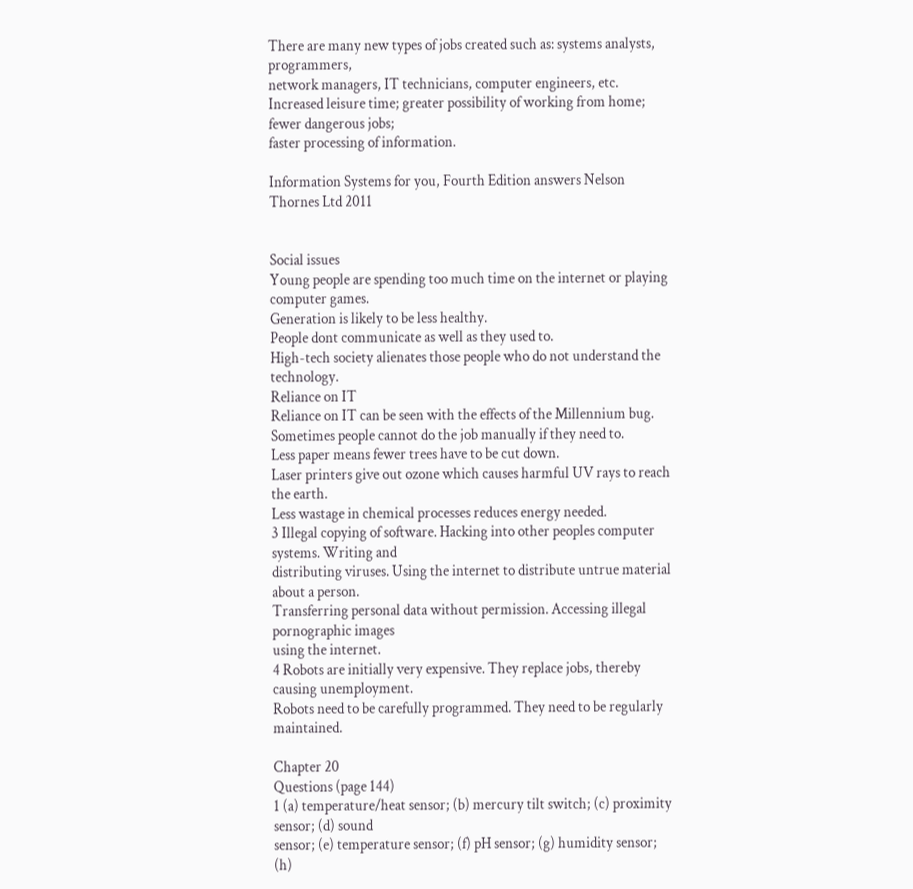There are many new types of jobs created such as: systems analysts, programmers,
network managers, IT technicians, computer engineers, etc.
Increased leisure time; greater possibility of working from home; fewer dangerous jobs;
faster processing of information.

Information Systems for you, Fourth Edition answers Nelson Thornes Ltd 2011


Social issues
Young people are spending too much time on the internet or playing computer games.
Generation is likely to be less healthy.
People dont communicate as well as they used to.
High-tech society alienates those people who do not understand the technology.
Reliance on IT
Reliance on IT can be seen with the effects of the Millennium bug.
Sometimes people cannot do the job manually if they need to.
Less paper means fewer trees have to be cut down.
Laser printers give out ozone which causes harmful UV rays to reach the earth.
Less wastage in chemical processes reduces energy needed.
3 Illegal copying of software. Hacking into other peoples computer systems. Writing and
distributing viruses. Using the internet to distribute untrue material about a person.
Transferring personal data without permission. Accessing illegal pornographic images
using the internet.
4 Robots are initially very expensive. They replace jobs, thereby causing unemployment.
Robots need to be carefully programmed. They need to be regularly maintained.

Chapter 20
Questions (page 144)
1 (a) temperature/heat sensor; (b) mercury tilt switch; (c) proximity sensor; (d) sound
sensor; (e) temperature sensor; (f) pH sensor; (g) humidity sensor; (h)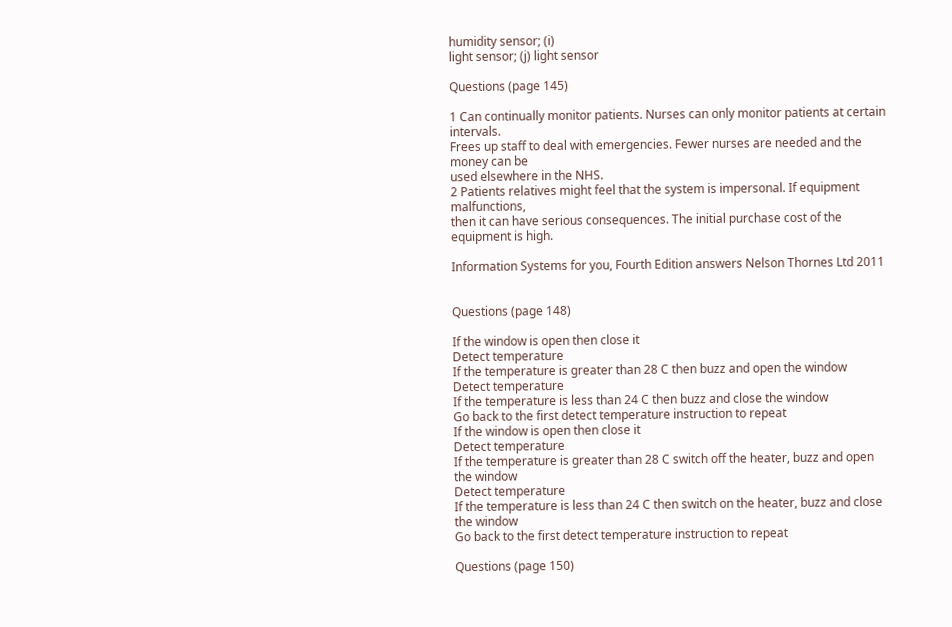humidity sensor; (i)
light sensor; (j) light sensor

Questions (page 145)

1 Can continually monitor patients. Nurses can only monitor patients at certain intervals.
Frees up staff to deal with emergencies. Fewer nurses are needed and the money can be
used elsewhere in the NHS.
2 Patients relatives might feel that the system is impersonal. If equipment malfunctions,
then it can have serious consequences. The initial purchase cost of the equipment is high.

Information Systems for you, Fourth Edition answers Nelson Thornes Ltd 2011


Questions (page 148)

If the window is open then close it
Detect temperature
If the temperature is greater than 28 C then buzz and open the window
Detect temperature
If the temperature is less than 24 C then buzz and close the window
Go back to the first detect temperature instruction to repeat
If the window is open then close it
Detect temperature
If the temperature is greater than 28 C switch off the heater, buzz and open the window
Detect temperature
If the temperature is less than 24 C then switch on the heater, buzz and close the window
Go back to the first detect temperature instruction to repeat

Questions (page 150)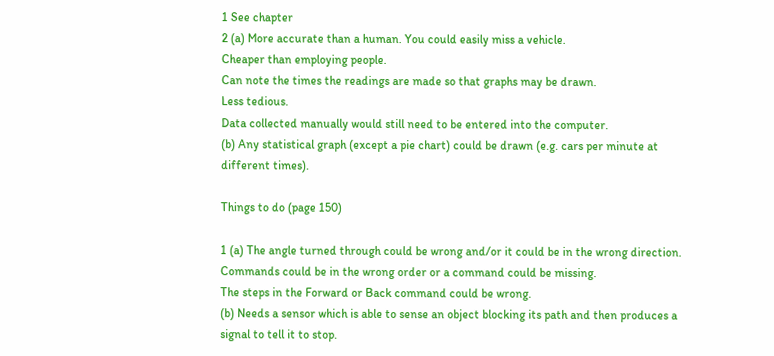1 See chapter
2 (a) More accurate than a human. You could easily miss a vehicle.
Cheaper than employing people.
Can note the times the readings are made so that graphs may be drawn.
Less tedious.
Data collected manually would still need to be entered into the computer.
(b) Any statistical graph (except a pie chart) could be drawn (e.g. cars per minute at
different times).

Things to do (page 150)

1 (a) The angle turned through could be wrong and/or it could be in the wrong direction.
Commands could be in the wrong order or a command could be missing.
The steps in the Forward or Back command could be wrong.
(b) Needs a sensor which is able to sense an object blocking its path and then produces a
signal to tell it to stop.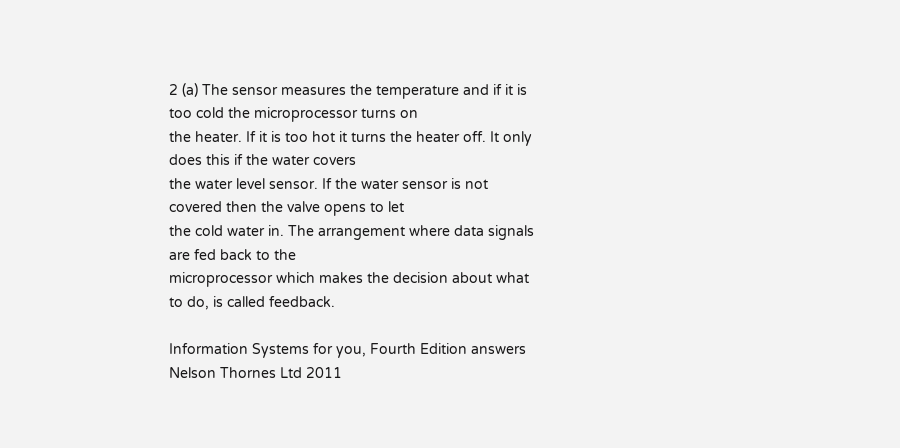2 (a) The sensor measures the temperature and if it is too cold the microprocessor turns on
the heater. If it is too hot it turns the heater off. It only does this if the water covers
the water level sensor. If the water sensor is not covered then the valve opens to let
the cold water in. The arrangement where data signals are fed back to the
microprocessor which makes the decision about what to do, is called feedback.

Information Systems for you, Fourth Edition answers Nelson Thornes Ltd 2011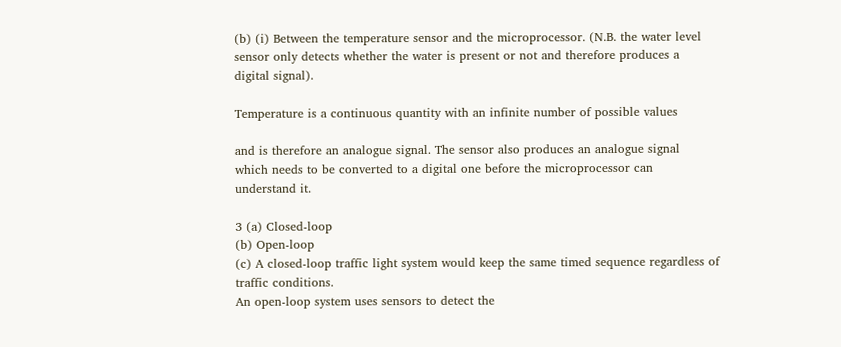(b) (i) Between the temperature sensor and the microprocessor. (N.B. the water level
sensor only detects whether the water is present or not and therefore produces a
digital signal).

Temperature is a continuous quantity with an infinite number of possible values

and is therefore an analogue signal. The sensor also produces an analogue signal
which needs to be converted to a digital one before the microprocessor can
understand it.

3 (a) Closed-loop
(b) Open-loop
(c) A closed-loop traffic light system would keep the same timed sequence regardless of
traffic conditions.
An open-loop system uses sensors to detect the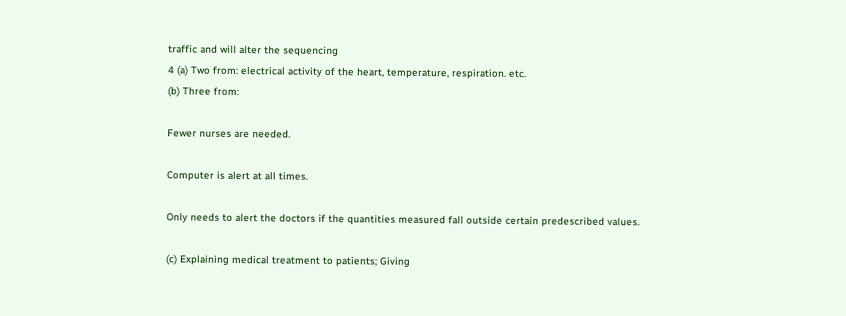traffic and will alter the sequencing
4 (a) Two from: electrical activity of the heart, temperature, respiration. etc.
(b) Three from:

Fewer nurses are needed.

Computer is alert at all times.

Only needs to alert the doctors if the quantities measured fall outside certain predescribed values.

(c) Explaining medical treatment to patients; Giving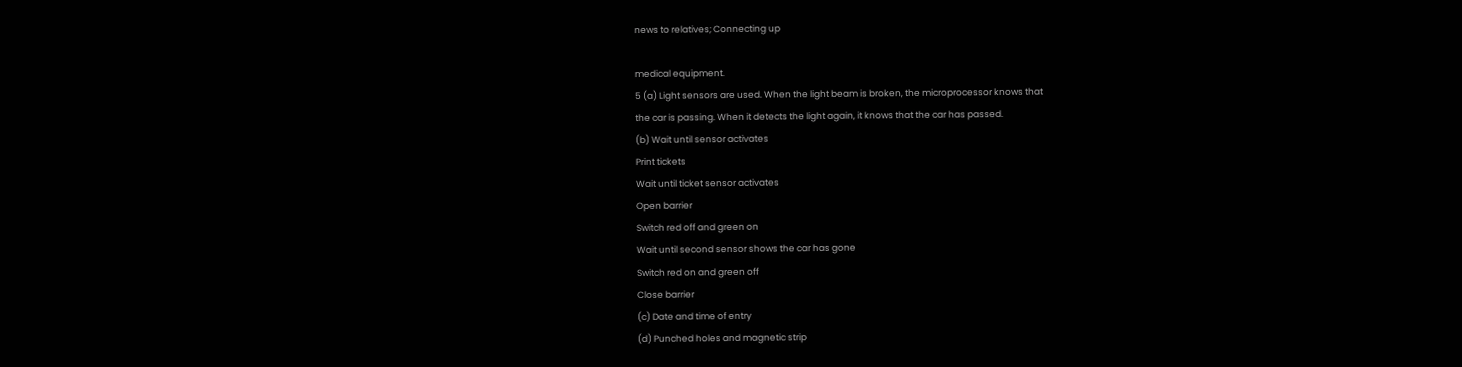news to relatives; Connecting up

medical equipment.
5 (a) Light sensors are used. When the light beam is broken, the microprocessor knows that
the car is passing. When it detects the light again, it knows that the car has passed.
(b) Wait until sensor activates
Print tickets
Wait until ticket sensor activates
Open barrier
Switch red off and green on
Wait until second sensor shows the car has gone
Switch red on and green off
Close barrier
(c) Date and time of entry
(d) Punched holes and magnetic strip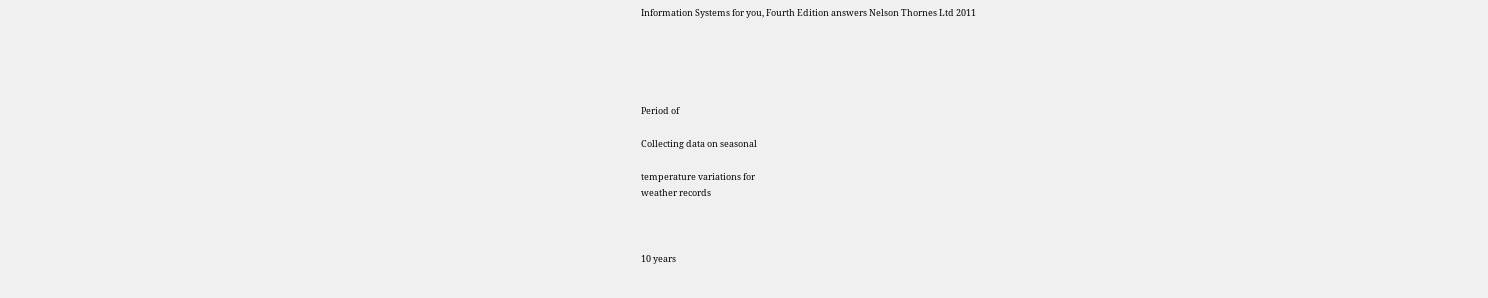Information Systems for you, Fourth Edition answers Nelson Thornes Ltd 2011





Period of

Collecting data on seasonal

temperature variations for
weather records



10 years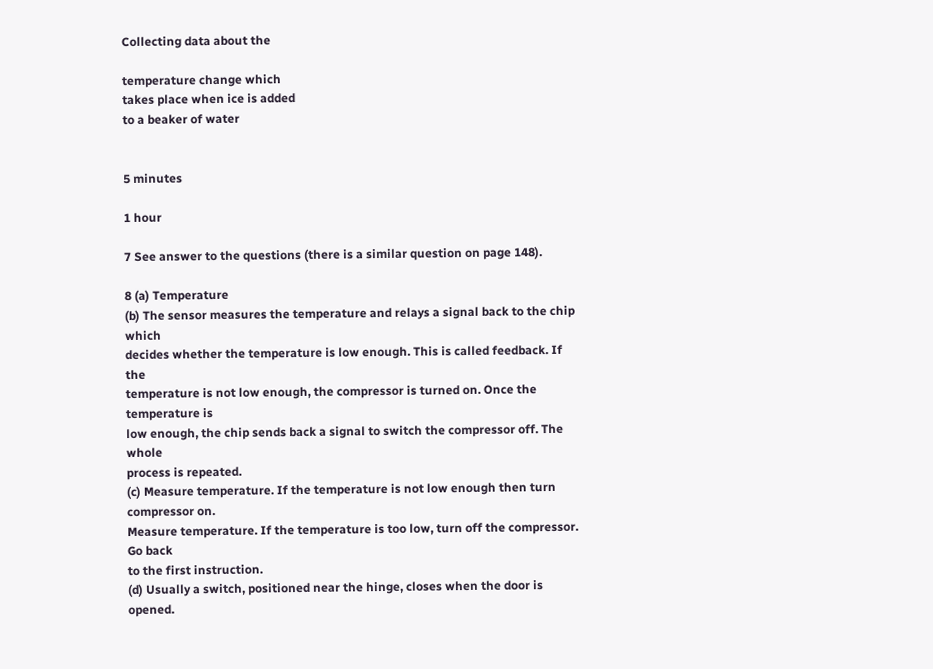Collecting data about the

temperature change which
takes place when ice is added
to a beaker of water


5 minutes

1 hour

7 See answer to the questions (there is a similar question on page 148).

8 (a) Temperature
(b) The sensor measures the temperature and relays a signal back to the chip which
decides whether the temperature is low enough. This is called feedback. If the
temperature is not low enough, the compressor is turned on. Once the temperature is
low enough, the chip sends back a signal to switch the compressor off. The whole
process is repeated.
(c) Measure temperature. If the temperature is not low enough then turn compressor on.
Measure temperature. If the temperature is too low, turn off the compressor. Go back
to the first instruction.
(d) Usually a switch, positioned near the hinge, closes when the door is opened.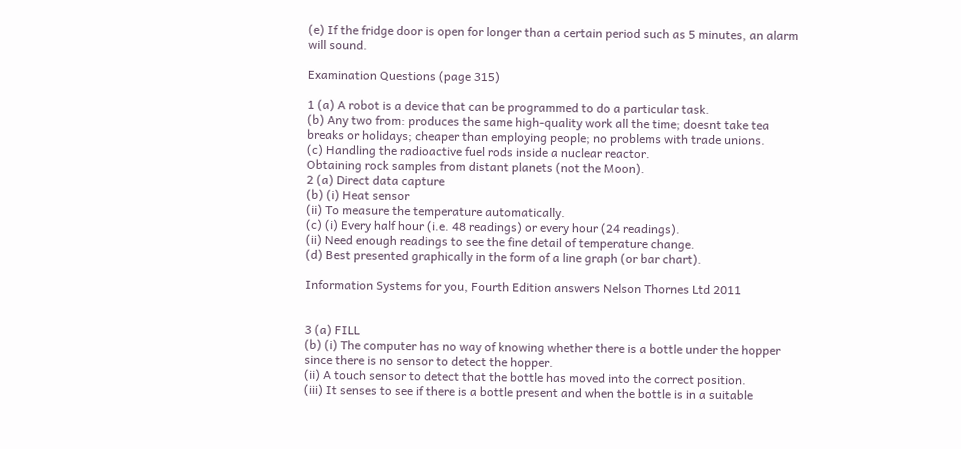(e) If the fridge door is open for longer than a certain period such as 5 minutes, an alarm
will sound.

Examination Questions (page 315)

1 (a) A robot is a device that can be programmed to do a particular task.
(b) Any two from: produces the same high-quality work all the time; doesnt take tea
breaks or holidays; cheaper than employing people; no problems with trade unions.
(c) Handling the radioactive fuel rods inside a nuclear reactor.
Obtaining rock samples from distant planets (not the Moon).
2 (a) Direct data capture
(b) (i) Heat sensor
(ii) To measure the temperature automatically.
(c) (i) Every half hour (i.e. 48 readings) or every hour (24 readings).
(ii) Need enough readings to see the fine detail of temperature change.
(d) Best presented graphically in the form of a line graph (or bar chart).

Information Systems for you, Fourth Edition answers Nelson Thornes Ltd 2011


3 (a) FILL
(b) (i) The computer has no way of knowing whether there is a bottle under the hopper
since there is no sensor to detect the hopper.
(ii) A touch sensor to detect that the bottle has moved into the correct position.
(iii) It senses to see if there is a bottle present and when the bottle is in a suitable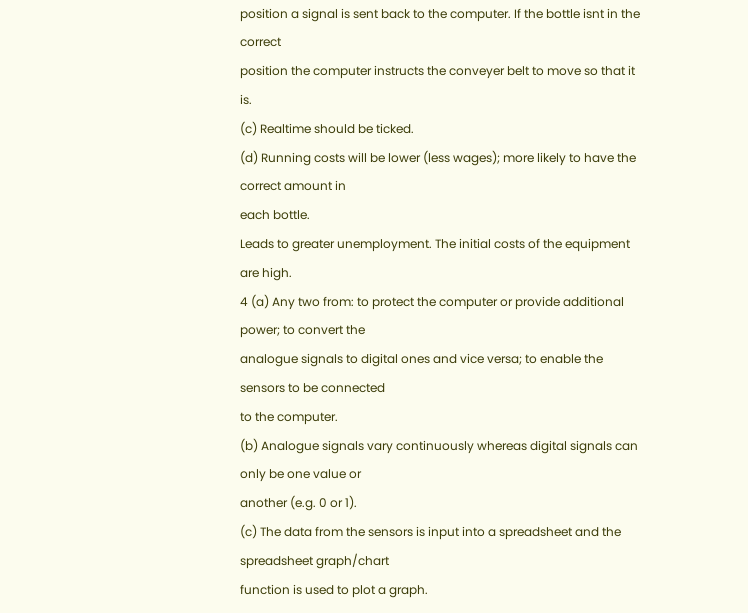position a signal is sent back to the computer. If the bottle isnt in the correct
position the computer instructs the conveyer belt to move so that it is.
(c) Realtime should be ticked.
(d) Running costs will be lower (less wages); more likely to have the correct amount in
each bottle.
Leads to greater unemployment. The initial costs of the equipment are high.
4 (a) Any two from: to protect the computer or provide additional power; to convert the
analogue signals to digital ones and vice versa; to enable the sensors to be connected
to the computer.
(b) Analogue signals vary continuously whereas digital signals can only be one value or
another (e.g. 0 or 1).
(c) The data from the sensors is input into a spreadsheet and the spreadsheet graph/chart
function is used to plot a graph.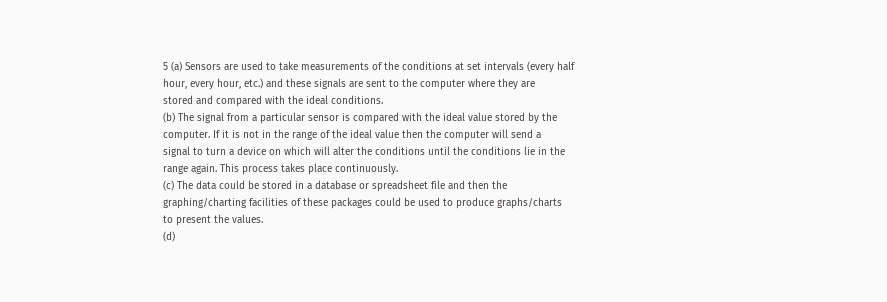5 (a) Sensors are used to take measurements of the conditions at set intervals (every half
hour, every hour, etc.) and these signals are sent to the computer where they are
stored and compared with the ideal conditions.
(b) The signal from a particular sensor is compared with the ideal value stored by the
computer. If it is not in the range of the ideal value then the computer will send a
signal to turn a device on which will alter the conditions until the conditions lie in the
range again. This process takes place continuously.
(c) The data could be stored in a database or spreadsheet file and then the
graphing/charting facilities of these packages could be used to produce graphs/charts
to present the values.
(d)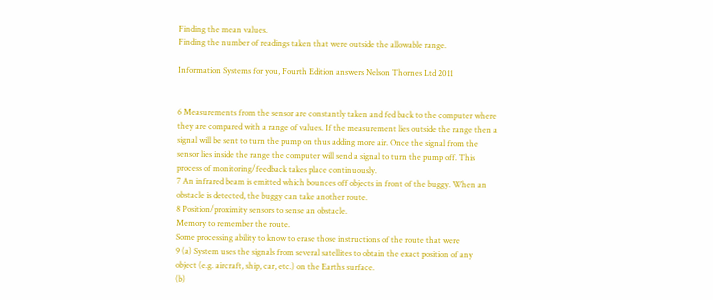Finding the mean values.
Finding the number of readings taken that were outside the allowable range.

Information Systems for you, Fourth Edition answers Nelson Thornes Ltd 2011


6 Measurements from the sensor are constantly taken and fed back to the computer where
they are compared with a range of values. If the measurement lies outside the range then a
signal will be sent to turn the pump on thus adding more air. Once the signal from the
sensor lies inside the range the computer will send a signal to turn the pump off. This
process of monitoring/feedback takes place continuously.
7 An infrared beam is emitted which bounces off objects in front of the buggy. When an
obstacle is detected, the buggy can take another route.
8 Position/proximity sensors to sense an obstacle.
Memory to remember the route.
Some processing ability to know to erase those instructions of the route that were
9 (a) System uses the signals from several satellites to obtain the exact position of any
object (e.g. aircraft, ship, car, etc.) on the Earths surface.
(b)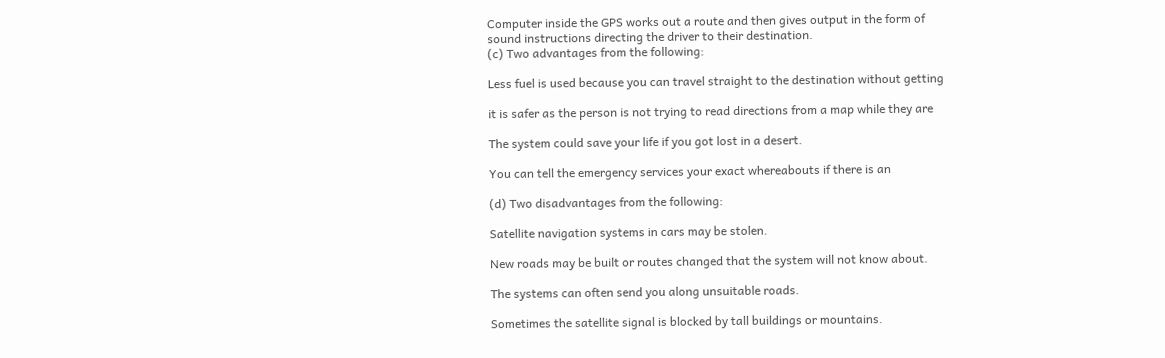Computer inside the GPS works out a route and then gives output in the form of
sound instructions directing the driver to their destination.
(c) Two advantages from the following:

Less fuel is used because you can travel straight to the destination without getting

it is safer as the person is not trying to read directions from a map while they are

The system could save your life if you got lost in a desert.

You can tell the emergency services your exact whereabouts if there is an

(d) Two disadvantages from the following:

Satellite navigation systems in cars may be stolen.

New roads may be built or routes changed that the system will not know about.

The systems can often send you along unsuitable roads.

Sometimes the satellite signal is blocked by tall buildings or mountains.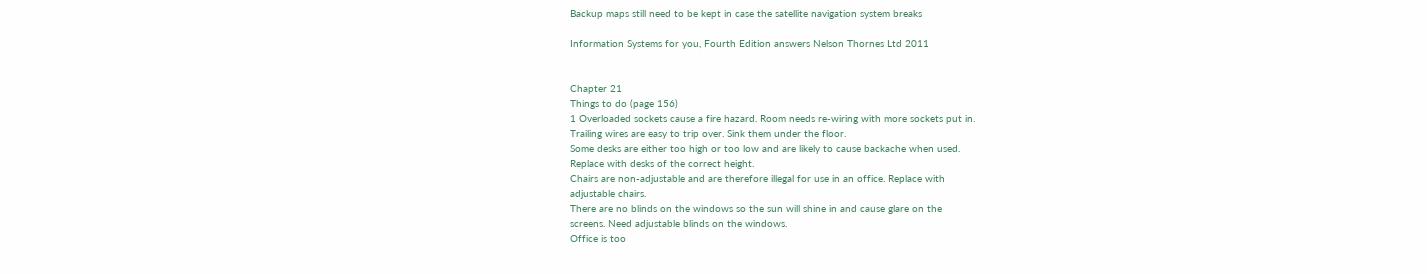Backup maps still need to be kept in case the satellite navigation system breaks

Information Systems for you, Fourth Edition answers Nelson Thornes Ltd 2011


Chapter 21
Things to do (page 156)
1 Overloaded sockets cause a fire hazard. Room needs re-wiring with more sockets put in.
Trailing wires are easy to trip over. Sink them under the floor.
Some desks are either too high or too low and are likely to cause backache when used.
Replace with desks of the correct height.
Chairs are non-adjustable and are therefore illegal for use in an office. Replace with
adjustable chairs.
There are no blinds on the windows so the sun will shine in and cause glare on the
screens. Need adjustable blinds on the windows.
Office is too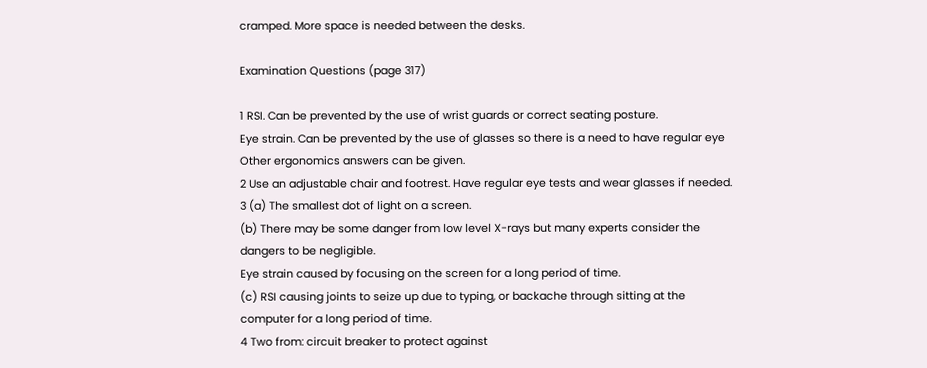cramped. More space is needed between the desks.

Examination Questions (page 317)

1 RSI. Can be prevented by the use of wrist guards or correct seating posture.
Eye strain. Can be prevented by the use of glasses so there is a need to have regular eye
Other ergonomics answers can be given.
2 Use an adjustable chair and footrest. Have regular eye tests and wear glasses if needed.
3 (a) The smallest dot of light on a screen.
(b) There may be some danger from low level X-rays but many experts consider the
dangers to be negligible.
Eye strain caused by focusing on the screen for a long period of time.
(c) RSI causing joints to seize up due to typing, or backache through sitting at the
computer for a long period of time.
4 Two from: circuit breaker to protect against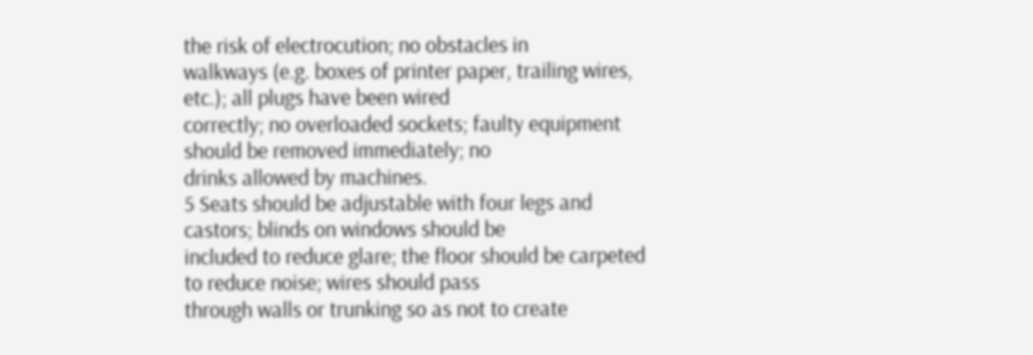the risk of electrocution; no obstacles in
walkways (e.g. boxes of printer paper, trailing wires, etc.); all plugs have been wired
correctly; no overloaded sockets; faulty equipment should be removed immediately; no
drinks allowed by machines.
5 Seats should be adjustable with four legs and castors; blinds on windows should be
included to reduce glare; the floor should be carpeted to reduce noise; wires should pass
through walls or trunking so as not to create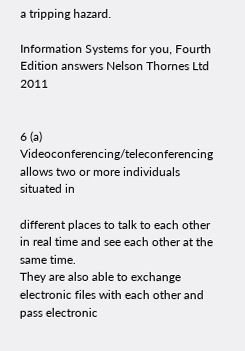a tripping hazard.

Information Systems for you, Fourth Edition answers Nelson Thornes Ltd 2011


6 (a) Videoconferencing/teleconferencing allows two or more individuals situated in

different places to talk to each other in real time and see each other at the same time.
They are also able to exchange electronic files with each other and pass electronic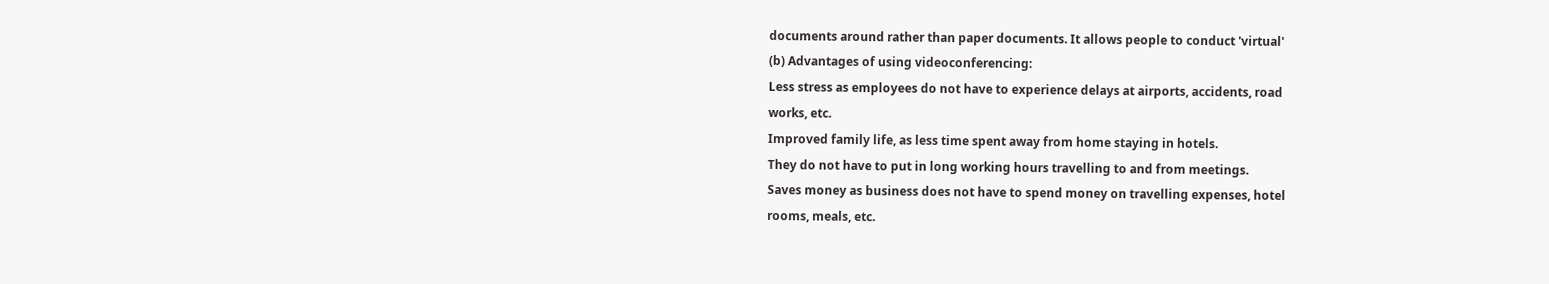documents around rather than paper documents. It allows people to conduct 'virtual'
(b) Advantages of using videoconferencing:
Less stress as employees do not have to experience delays at airports, accidents, road
works, etc.
Improved family life, as less time spent away from home staying in hotels.
They do not have to put in long working hours travelling to and from meetings.
Saves money as business does not have to spend money on travelling expenses, hotel
rooms, meals, etc.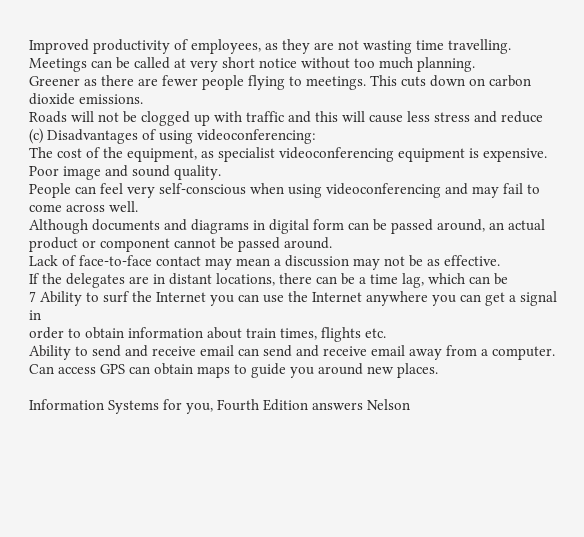Improved productivity of employees, as they are not wasting time travelling.
Meetings can be called at very short notice without too much planning.
Greener as there are fewer people flying to meetings. This cuts down on carbon
dioxide emissions.
Roads will not be clogged up with traffic and this will cause less stress and reduce
(c) Disadvantages of using videoconferencing:
The cost of the equipment, as specialist videoconferencing equipment is expensive.
Poor image and sound quality.
People can feel very self-conscious when using videoconferencing and may fail to
come across well.
Although documents and diagrams in digital form can be passed around, an actual
product or component cannot be passed around.
Lack of face-to-face contact may mean a discussion may not be as effective.
If the delegates are in distant locations, there can be a time lag, which can be
7 Ability to surf the Internet you can use the Internet anywhere you can get a signal in
order to obtain information about train times, flights etc.
Ability to send and receive email can send and receive email away from a computer.
Can access GPS can obtain maps to guide you around new places.

Information Systems for you, Fourth Edition answers Nelson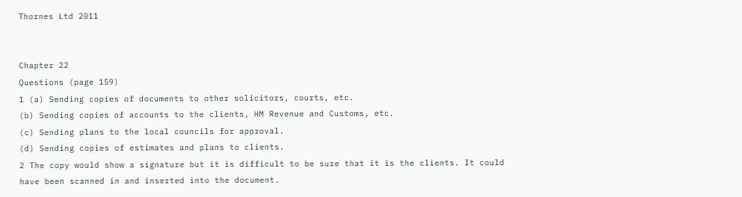Thornes Ltd 2011


Chapter 22
Questions (page 159)
1 (a) Sending copies of documents to other solicitors, courts, etc.
(b) Sending copies of accounts to the clients, HM Revenue and Customs, etc.
(c) Sending plans to the local councils for approval.
(d) Sending copies of estimates and plans to clients.
2 The copy would show a signature but it is difficult to be sure that it is the clients. It could
have been scanned in and inserted into the document.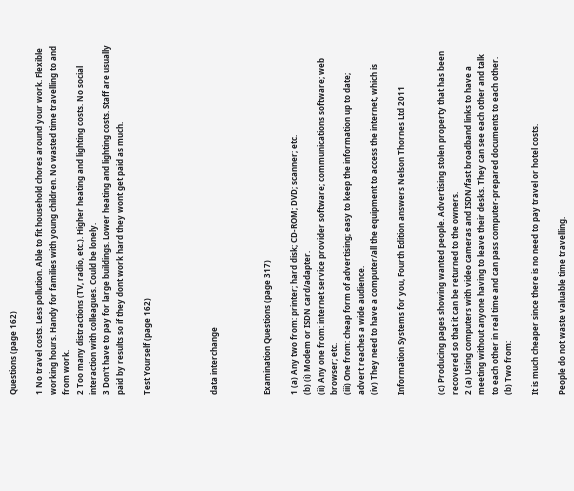Questions (page 162)

1 No travel costs. Less pollution. Able to fit household chores around your work. Flexible
working hours. Handy for families with young children. No wasted time travelling to and
from work.
2 Too many distractions (TV, radio, etc.). Higher heating and lighting costs. No social
interaction with colleagues. Could be lonely.
3 Don't have to pay for large buildings. Lower heating and lighting costs. Staff are usually
paid by results so if they dont work hard they wont get paid as much.

Test Yourself (page 162)




data interchange



Examination Questions (page 317)

1 (a) Any two from: printer; hard disk; CD-ROM; DVD; scanner; etc.
(b) (i) Modem or ISDN card/adapter.
(ii) Any one from: internet service provider software; communications software; web
browser; etc.
(iii) One from: cheap form of advertising; easy to keep the information up to date;
advert reaches a wide audience.
(iv) They need to have a computer/all the equipment to access the internet, which is

Information Systems for you, Fourth Edition answers Nelson Thornes Ltd 2011


(c) Producing pages showing wanted people. Advertising stolen property that has been
recovered so that it can be returned to the owners.
2 (a) Using computers with video cameras and ISDN/fast broadband links to have a
meeting without anyone having to leave their desks. They can see each other and talk
to each other in real time and can pass computer-prepared documents to each other.
(b) Two from:

It is much cheaper since there is no need to pay travel or hotel costs.

People do not waste valuable time travelling.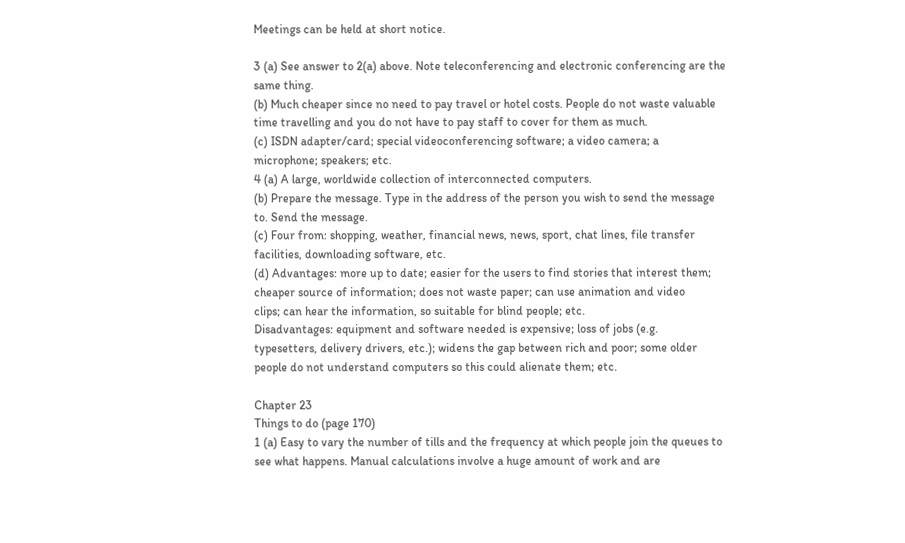Meetings can be held at short notice.

3 (a) See answer to 2(a) above. Note teleconferencing and electronic conferencing are the
same thing.
(b) Much cheaper since no need to pay travel or hotel costs. People do not waste valuable
time travelling and you do not have to pay staff to cover for them as much.
(c) ISDN adapter/card; special videoconferencing software; a video camera; a
microphone; speakers; etc.
4 (a) A large, worldwide collection of interconnected computers.
(b) Prepare the message. Type in the address of the person you wish to send the message
to. Send the message.
(c) Four from: shopping, weather, financial news, news, sport, chat lines, file transfer
facilities, downloading software, etc.
(d) Advantages: more up to date; easier for the users to find stories that interest them;
cheaper source of information; does not waste paper; can use animation and video
clips; can hear the information, so suitable for blind people; etc.
Disadvantages: equipment and software needed is expensive; loss of jobs (e.g.
typesetters, delivery drivers, etc.); widens the gap between rich and poor; some older
people do not understand computers so this could alienate them; etc.

Chapter 23
Things to do (page 170)
1 (a) Easy to vary the number of tills and the frequency at which people join the queues to
see what happens. Manual calculations involve a huge amount of work and are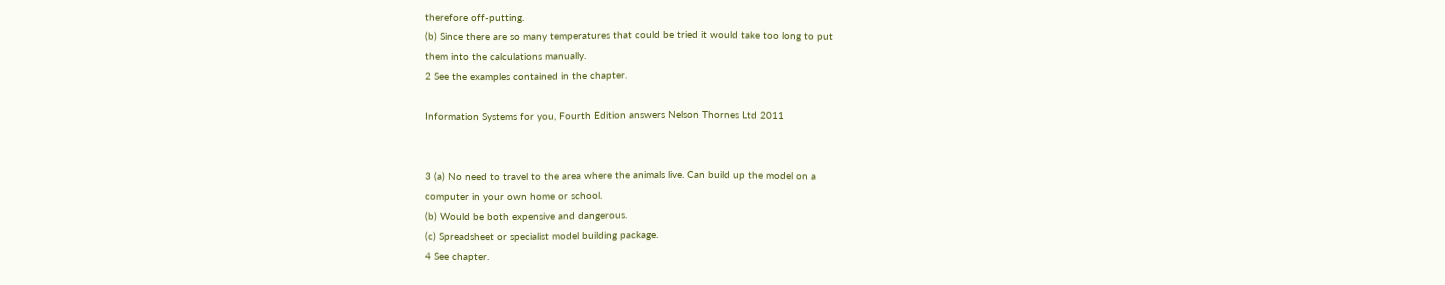therefore off-putting.
(b) Since there are so many temperatures that could be tried it would take too long to put
them into the calculations manually.
2 See the examples contained in the chapter.

Information Systems for you, Fourth Edition answers Nelson Thornes Ltd 2011


3 (a) No need to travel to the area where the animals live. Can build up the model on a
computer in your own home or school.
(b) Would be both expensive and dangerous.
(c) Spreadsheet or specialist model building package.
4 See chapter.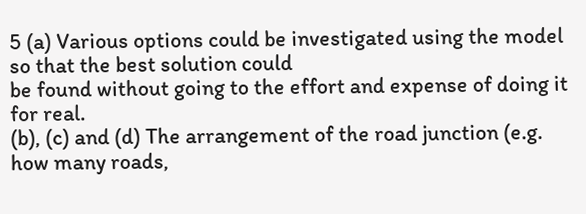5 (a) Various options could be investigated using the model so that the best solution could
be found without going to the effort and expense of doing it for real.
(b), (c) and (d) The arrangement of the road junction (e.g. how many roads,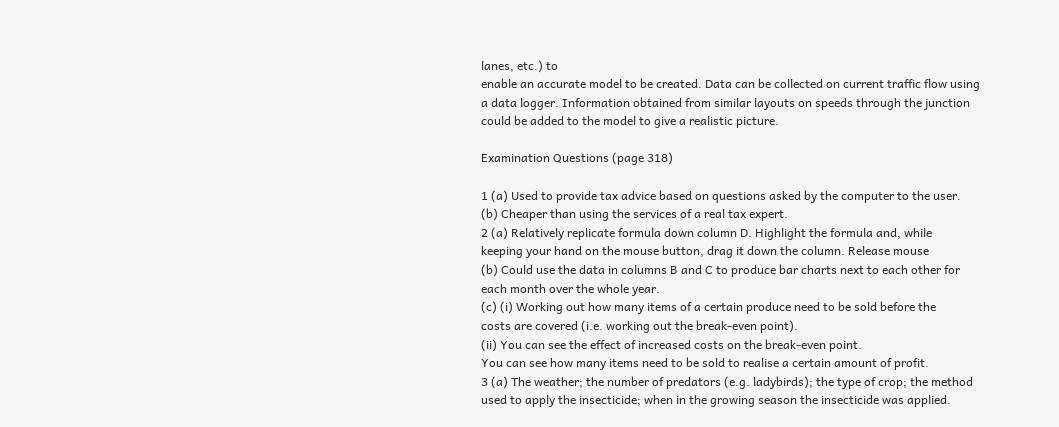lanes, etc.) to
enable an accurate model to be created. Data can be collected on current traffic flow using
a data logger. Information obtained from similar layouts on speeds through the junction
could be added to the model to give a realistic picture.

Examination Questions (page 318)

1 (a) Used to provide tax advice based on questions asked by the computer to the user.
(b) Cheaper than using the services of a real tax expert.
2 (a) Relatively replicate formula down column D. Highlight the formula and, while
keeping your hand on the mouse button, drag it down the column. Release mouse
(b) Could use the data in columns B and C to produce bar charts next to each other for
each month over the whole year.
(c) (i) Working out how many items of a certain produce need to be sold before the
costs are covered (i.e. working out the break-even point).
(ii) You can see the effect of increased costs on the break-even point.
You can see how many items need to be sold to realise a certain amount of profit.
3 (a) The weather; the number of predators (e.g. ladybirds); the type of crop; the method
used to apply the insecticide; when in the growing season the insecticide was applied.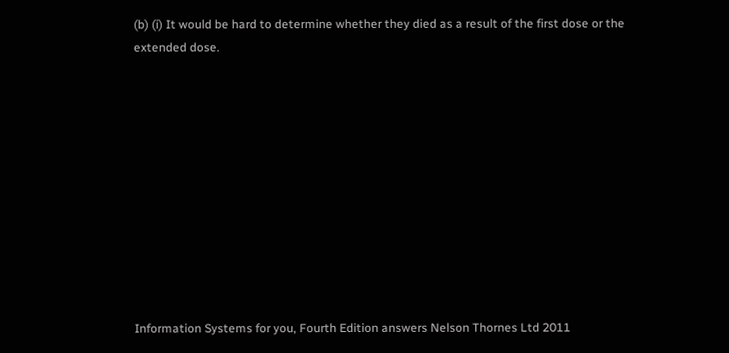(b) (i) It would be hard to determine whether they died as a result of the first dose or the
extended dose.











Information Systems for you, Fourth Edition answers Nelson Thornes Ltd 2011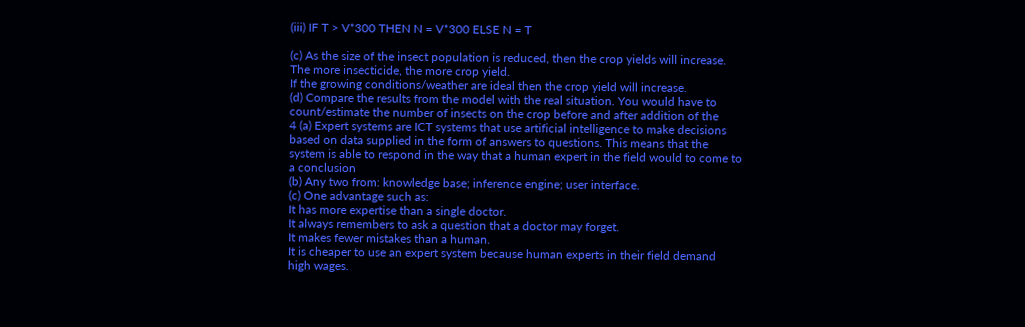(iii) IF T > V*300 THEN N = V*300 ELSE N = T

(c) As the size of the insect population is reduced, then the crop yields will increase.
The more insecticide, the more crop yield.
If the growing conditions/weather are ideal then the crop yield will increase.
(d) Compare the results from the model with the real situation. You would have to
count/estimate the number of insects on the crop before and after addition of the
4 (a) Expert systems are ICT systems that use artificial intelligence to make decisions
based on data supplied in the form of answers to questions. This means that the
system is able to respond in the way that a human expert in the field would to come to
a conclusion
(b) Any two from: knowledge base; inference engine; user interface.
(c) One advantage such as:
It has more expertise than a single doctor.
It always remembers to ask a question that a doctor may forget.
It makes fewer mistakes than a human.
It is cheaper to use an expert system because human experts in their field demand
high wages.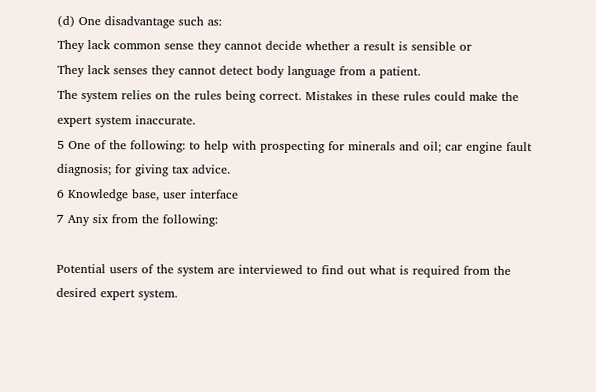(d) One disadvantage such as:
They lack common sense they cannot decide whether a result is sensible or
They lack senses they cannot detect body language from a patient.
The system relies on the rules being correct. Mistakes in these rules could make the
expert system inaccurate.
5 One of the following: to help with prospecting for minerals and oil; car engine fault
diagnosis; for giving tax advice.
6 Knowledge base, user interface
7 Any six from the following:

Potential users of the system are interviewed to find out what is required from the
desired expert system.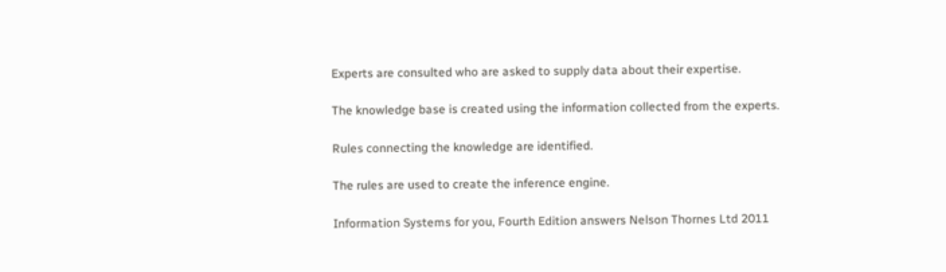Experts are consulted who are asked to supply data about their expertise.

The knowledge base is created using the information collected from the experts.

Rules connecting the knowledge are identified.

The rules are used to create the inference engine.

Information Systems for you, Fourth Edition answers Nelson Thornes Ltd 2011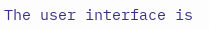The user interface is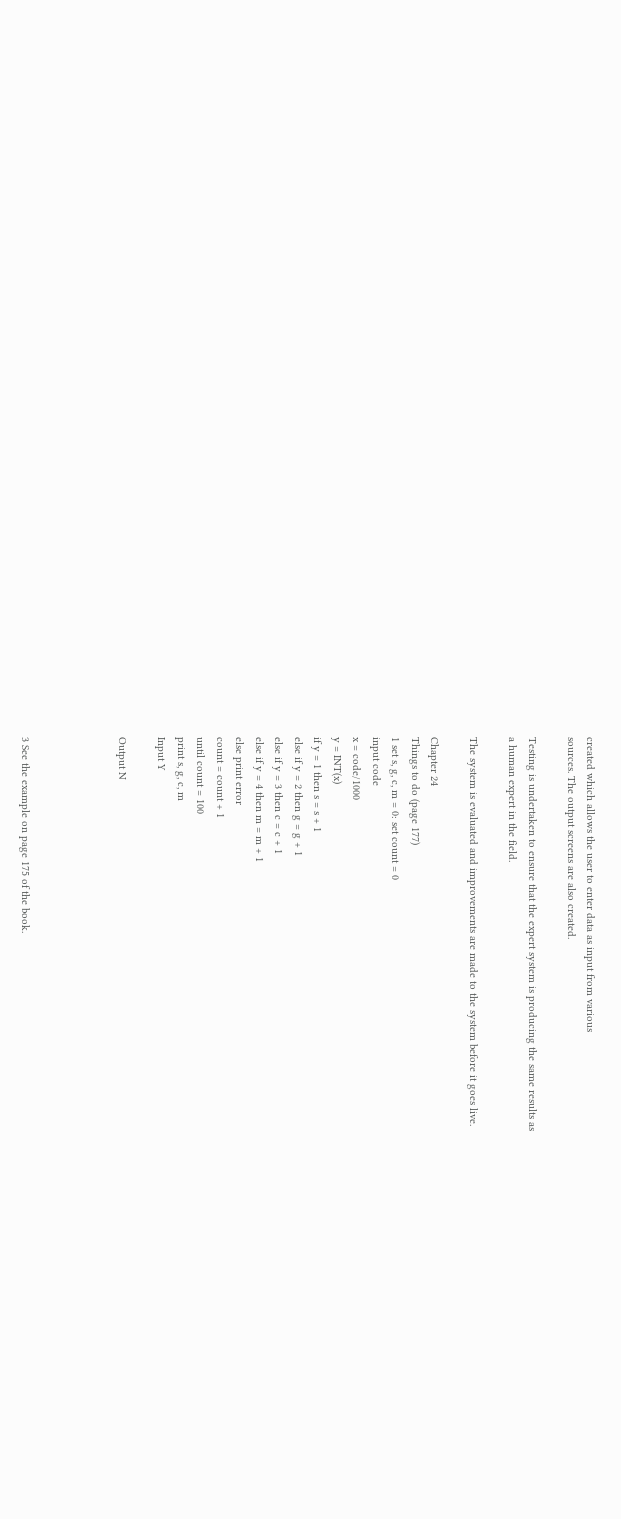created which allows the user to enter data as input from various
sources. The output screens are also created.

Testing is undertaken to ensure that the expert system is producing the same results as
a human expert in the field.

The system is evaluated and improvements are made to the system before it goes live.

Chapter 24
Things to do (page 177)
1 set s, g, c, m = 0: set count = 0
input code
x = code/1000
y = INT(x)
if y = 1 then s = s + 1
else if y = 2 then g = g + 1
else if y = 3 then c = c + 1
else if y = 4 then m = m + 1
else print error
count = count + 1
until count = 100
print s, g, c, m
Input Y

Output N




3 See the example on page 175 of the book.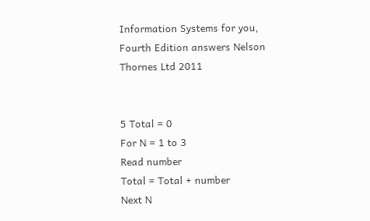Information Systems for you, Fourth Edition answers Nelson Thornes Ltd 2011


5 Total = 0
For N = 1 to 3
Read number
Total = Total + number
Next N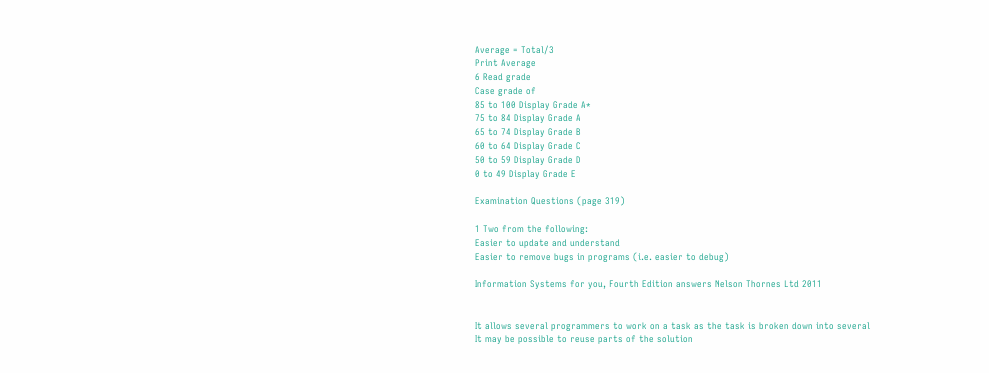Average = Total/3
Print Average
6 Read grade
Case grade of
85 to 100 Display Grade A*
75 to 84 Display Grade A
65 to 74 Display Grade B
60 to 64 Display Grade C
50 to 59 Display Grade D
0 to 49 Display Grade E

Examination Questions (page 319)

1 Two from the following:
Easier to update and understand
Easier to remove bugs in programs (i.e. easier to debug)

Information Systems for you, Fourth Edition answers Nelson Thornes Ltd 2011


It allows several programmers to work on a task as the task is broken down into several
It may be possible to reuse parts of the solution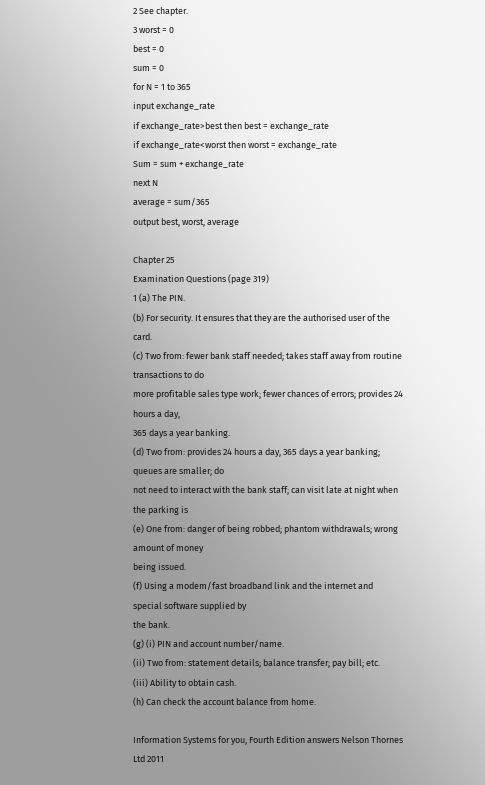2 See chapter.
3 worst = 0
best = 0
sum = 0
for N = 1 to 365
input exchange_rate
if exchange_rate>best then best = exchange_rate
if exchange_rate<worst then worst = exchange_rate
Sum = sum + exchange_rate
next N
average = sum/365
output best, worst, average

Chapter 25
Examination Questions (page 319)
1 (a) The PIN.
(b) For security. It ensures that they are the authorised user of the card.
(c) Two from: fewer bank staff needed; takes staff away from routine transactions to do
more profitable sales type work; fewer chances of errors; provides 24 hours a day,
365 days a year banking.
(d) Two from: provides 24 hours a day, 365 days a year banking; queues are smaller; do
not need to interact with the bank staff; can visit late at night when the parking is
(e) One from: danger of being robbed; phantom withdrawals; wrong amount of money
being issued.
(f) Using a modem/fast broadband link and the internet and special software supplied by
the bank.
(g) (i) PIN and account number/name.
(ii) Two from: statement details; balance transfer; pay bill; etc.
(iii) Ability to obtain cash.
(h) Can check the account balance from home.

Information Systems for you, Fourth Edition answers Nelson Thornes Ltd 2011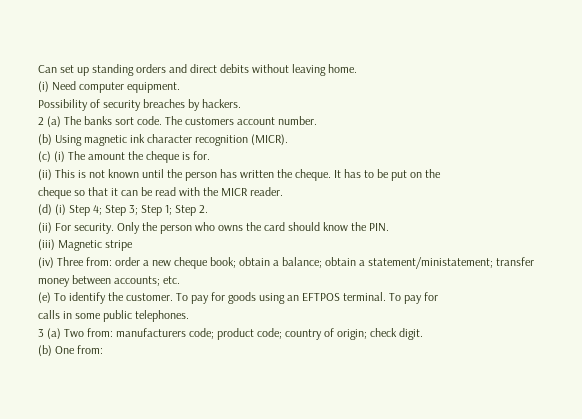Can set up standing orders and direct debits without leaving home.
(i) Need computer equipment.
Possibility of security breaches by hackers.
2 (a) The banks sort code. The customers account number.
(b) Using magnetic ink character recognition (MICR).
(c) (i) The amount the cheque is for.
(ii) This is not known until the person has written the cheque. It has to be put on the
cheque so that it can be read with the MICR reader.
(d) (i) Step 4; Step 3; Step 1; Step 2.
(ii) For security. Only the person who owns the card should know the PIN.
(iii) Magnetic stripe
(iv) Three from: order a new cheque book; obtain a balance; obtain a statement/ministatement; transfer money between accounts; etc.
(e) To identify the customer. To pay for goods using an EFTPOS terminal. To pay for
calls in some public telephones.
3 (a) Two from: manufacturers code; product code; country of origin; check digit.
(b) One from: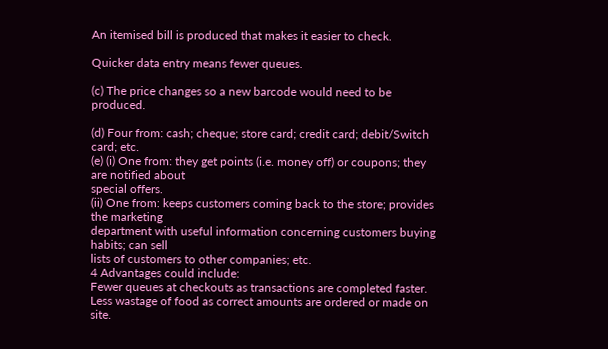An itemised bill is produced that makes it easier to check.

Quicker data entry means fewer queues.

(c) The price changes so a new barcode would need to be produced.

(d) Four from: cash; cheque; store card; credit card; debit/Switch card; etc.
(e) (i) One from: they get points (i.e. money off) or coupons; they are notified about
special offers.
(ii) One from: keeps customers coming back to the store; provides the marketing
department with useful information concerning customers buying habits; can sell
lists of customers to other companies; etc.
4 Advantages could include:
Fewer queues at checkouts as transactions are completed faster.
Less wastage of food as correct amounts are ordered or made on site.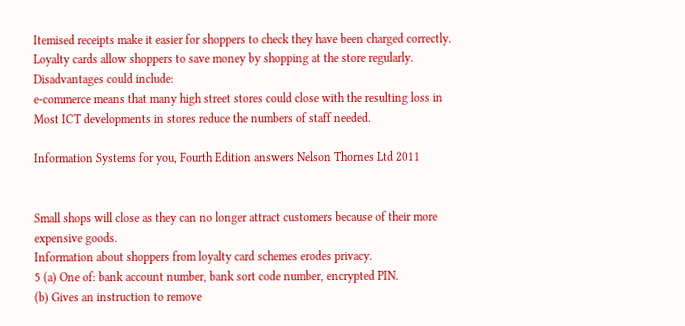Itemised receipts make it easier for shoppers to check they have been charged correctly.
Loyalty cards allow shoppers to save money by shopping at the store regularly.
Disadvantages could include:
e-commerce means that many high street stores could close with the resulting loss in
Most ICT developments in stores reduce the numbers of staff needed.

Information Systems for you, Fourth Edition answers Nelson Thornes Ltd 2011


Small shops will close as they can no longer attract customers because of their more
expensive goods.
Information about shoppers from loyalty card schemes erodes privacy.
5 (a) One of: bank account number, bank sort code number, encrypted PIN.
(b) Gives an instruction to remove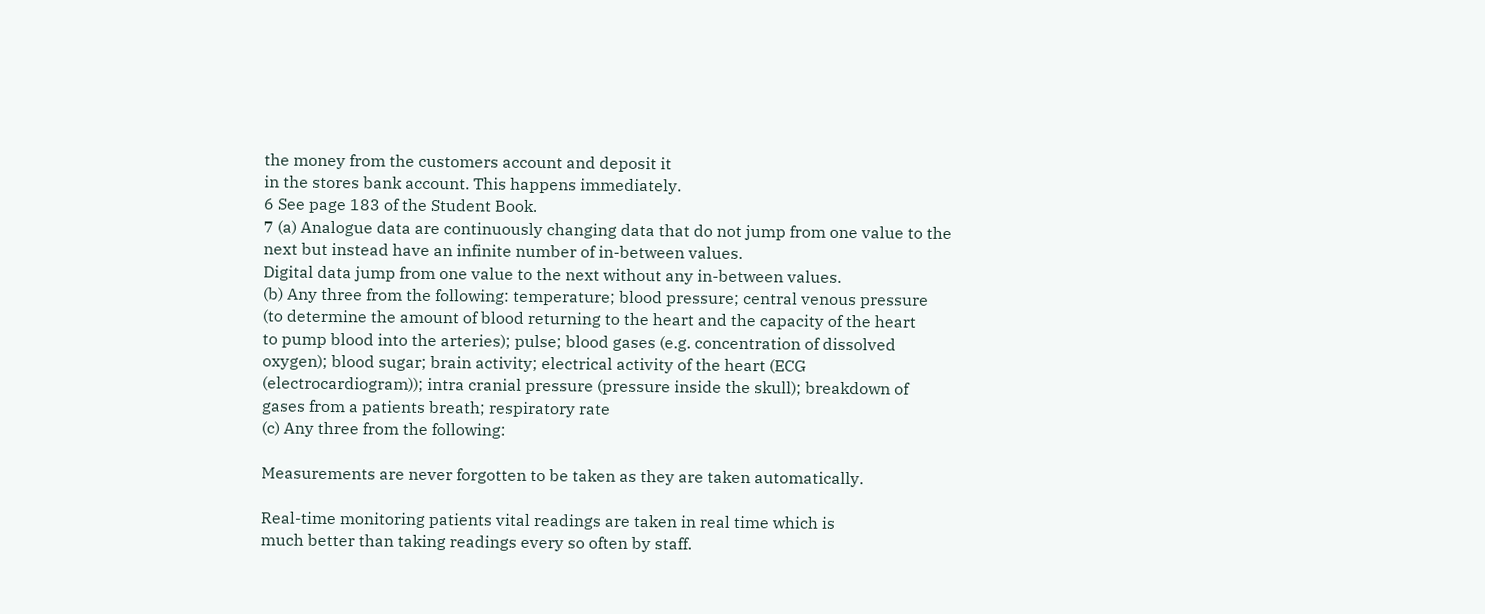the money from the customers account and deposit it
in the stores bank account. This happens immediately.
6 See page 183 of the Student Book.
7 (a) Analogue data are continuously changing data that do not jump from one value to the
next but instead have an infinite number of in-between values.
Digital data jump from one value to the next without any in-between values.
(b) Any three from the following: temperature; blood pressure; central venous pressure
(to determine the amount of blood returning to the heart and the capacity of the heart
to pump blood into the arteries); pulse; blood gases (e.g. concentration of dissolved
oxygen); blood sugar; brain activity; electrical activity of the heart (ECG
(electrocardiogram)); intra cranial pressure (pressure inside the skull); breakdown of
gases from a patients breath; respiratory rate
(c) Any three from the following:

Measurements are never forgotten to be taken as they are taken automatically.

Real-time monitoring patients vital readings are taken in real time which is
much better than taking readings every so often by staff.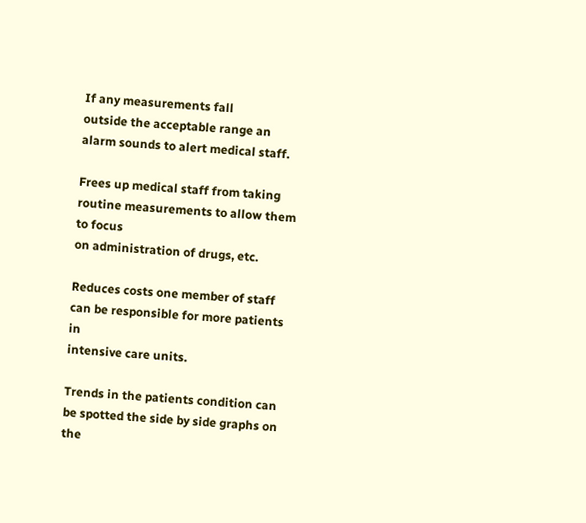If any measurements fall
outside the acceptable range an alarm sounds to alert medical staff.

Frees up medical staff from taking routine measurements to allow them to focus
on administration of drugs, etc.

Reduces costs one member of staff can be responsible for more patients in
intensive care units.

Trends in the patients condition can be spotted the side by side graphs on the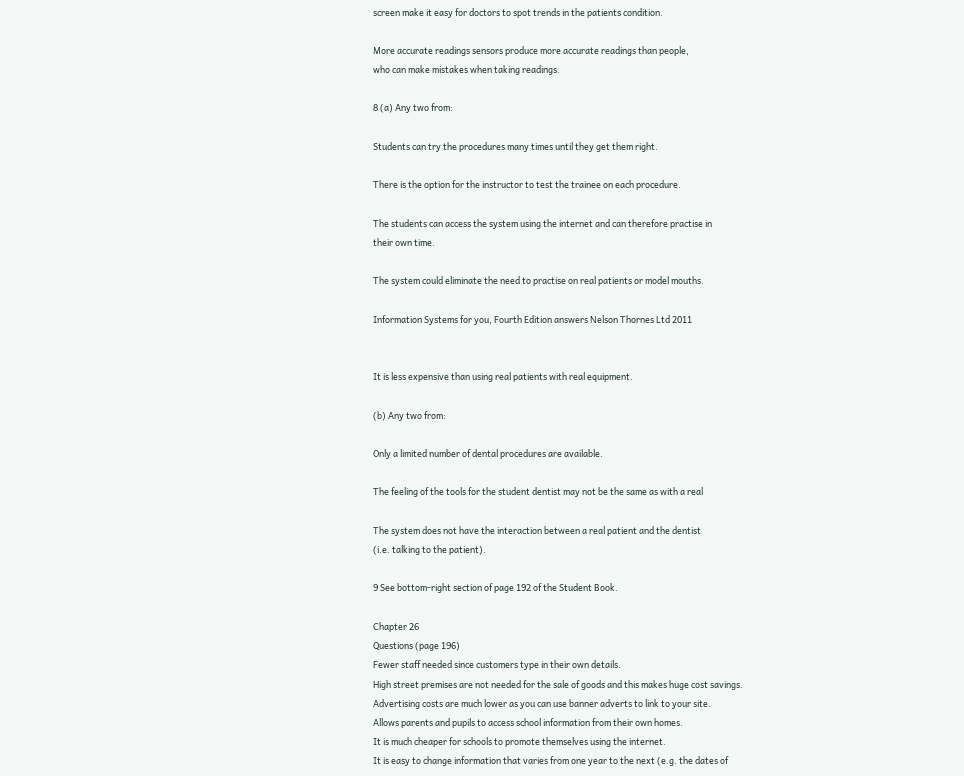screen make it easy for doctors to spot trends in the patients condition.

More accurate readings sensors produce more accurate readings than people,
who can make mistakes when taking readings.

8 (a) Any two from:

Students can try the procedures many times until they get them right.

There is the option for the instructor to test the trainee on each procedure.

The students can access the system using the internet and can therefore practise in
their own time.

The system could eliminate the need to practise on real patients or model mouths.

Information Systems for you, Fourth Edition answers Nelson Thornes Ltd 2011


It is less expensive than using real patients with real equipment.

(b) Any two from:

Only a limited number of dental procedures are available.

The feeling of the tools for the student dentist may not be the same as with a real

The system does not have the interaction between a real patient and the dentist
(i.e. talking to the patient).

9 See bottom-right section of page 192 of the Student Book.

Chapter 26
Questions (page 196)
Fewer staff needed since customers type in their own details.
High street premises are not needed for the sale of goods and this makes huge cost savings.
Advertising costs are much lower as you can use banner adverts to link to your site.
Allows parents and pupils to access school information from their own homes.
It is much cheaper for schools to promote themselves using the internet.
It is easy to change information that varies from one year to the next (e.g. the dates of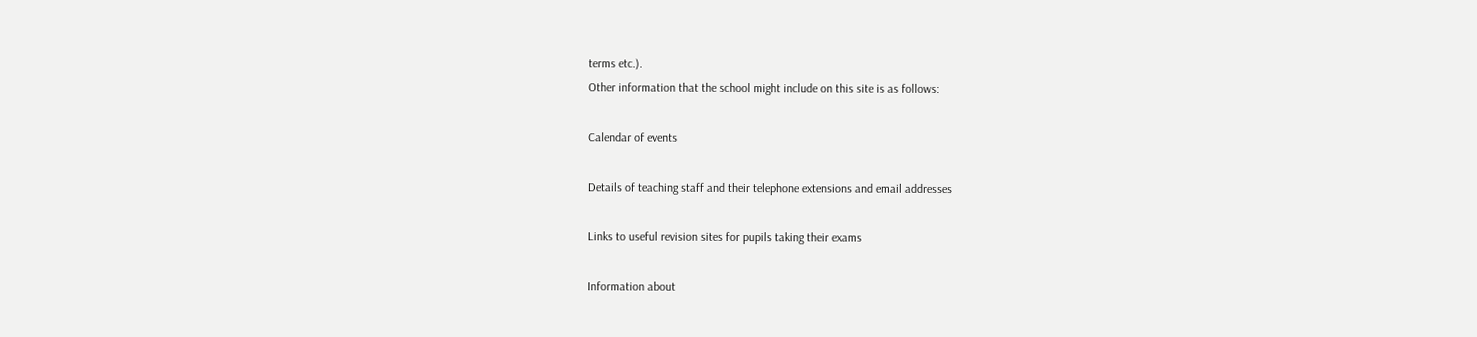terms etc.).
Other information that the school might include on this site is as follows:

Calendar of events

Details of teaching staff and their telephone extensions and email addresses

Links to useful revision sites for pupils taking their exams

Information about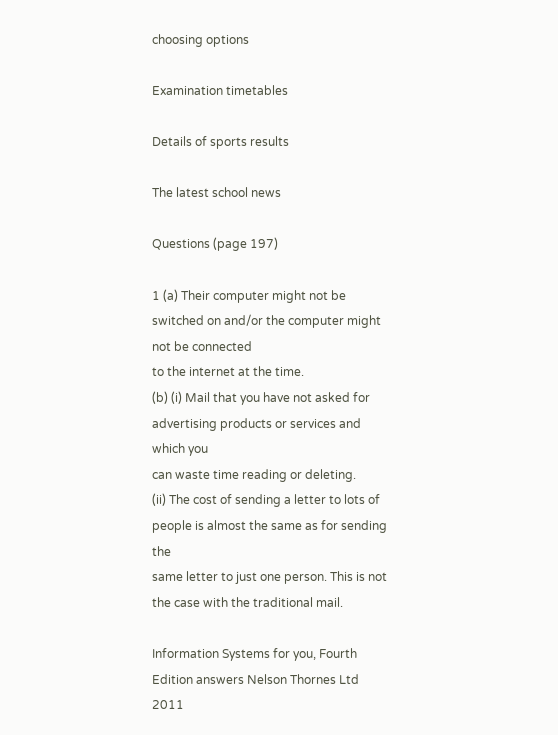choosing options

Examination timetables

Details of sports results

The latest school news

Questions (page 197)

1 (a) Their computer might not be switched on and/or the computer might not be connected
to the internet at the time.
(b) (i) Mail that you have not asked for advertising products or services and which you
can waste time reading or deleting.
(ii) The cost of sending a letter to lots of people is almost the same as for sending the
same letter to just one person. This is not the case with the traditional mail.

Information Systems for you, Fourth Edition answers Nelson Thornes Ltd 2011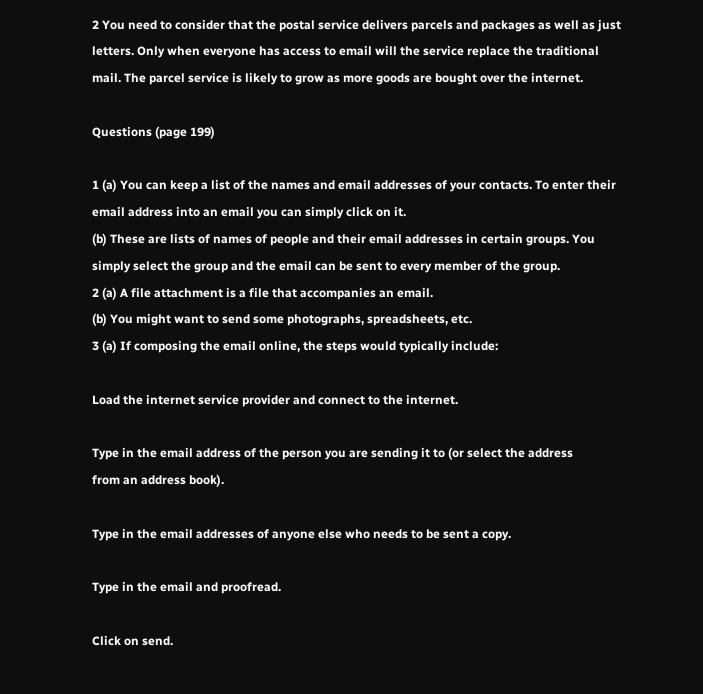2 You need to consider that the postal service delivers parcels and packages as well as just
letters. Only when everyone has access to email will the service replace the traditional
mail. The parcel service is likely to grow as more goods are bought over the internet.

Questions (page 199)

1 (a) You can keep a list of the names and email addresses of your contacts. To enter their
email address into an email you can simply click on it.
(b) These are lists of names of people and their email addresses in certain groups. You
simply select the group and the email can be sent to every member of the group.
2 (a) A file attachment is a file that accompanies an email.
(b) You might want to send some photographs, spreadsheets, etc.
3 (a) If composing the email online, the steps would typically include:

Load the internet service provider and connect to the internet.

Type in the email address of the person you are sending it to (or select the address
from an address book).

Type in the email addresses of anyone else who needs to be sent a copy.

Type in the email and proofread.

Click on send.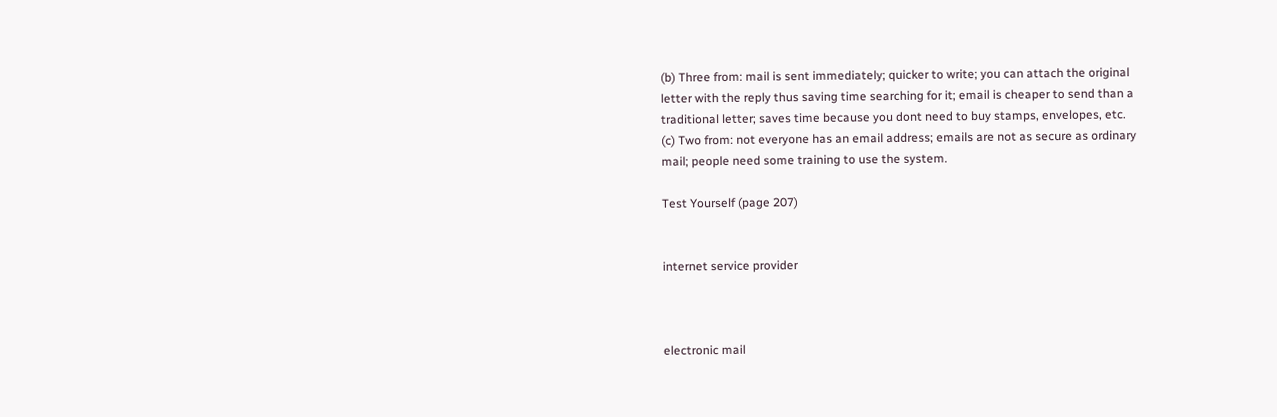(b) Three from: mail is sent immediately; quicker to write; you can attach the original
letter with the reply thus saving time searching for it; email is cheaper to send than a
traditional letter; saves time because you dont need to buy stamps, envelopes, etc.
(c) Two from: not everyone has an email address; emails are not as secure as ordinary
mail; people need some training to use the system.

Test Yourself (page 207)


internet service provider



electronic mail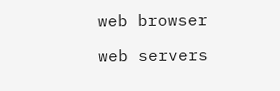web browser

web servers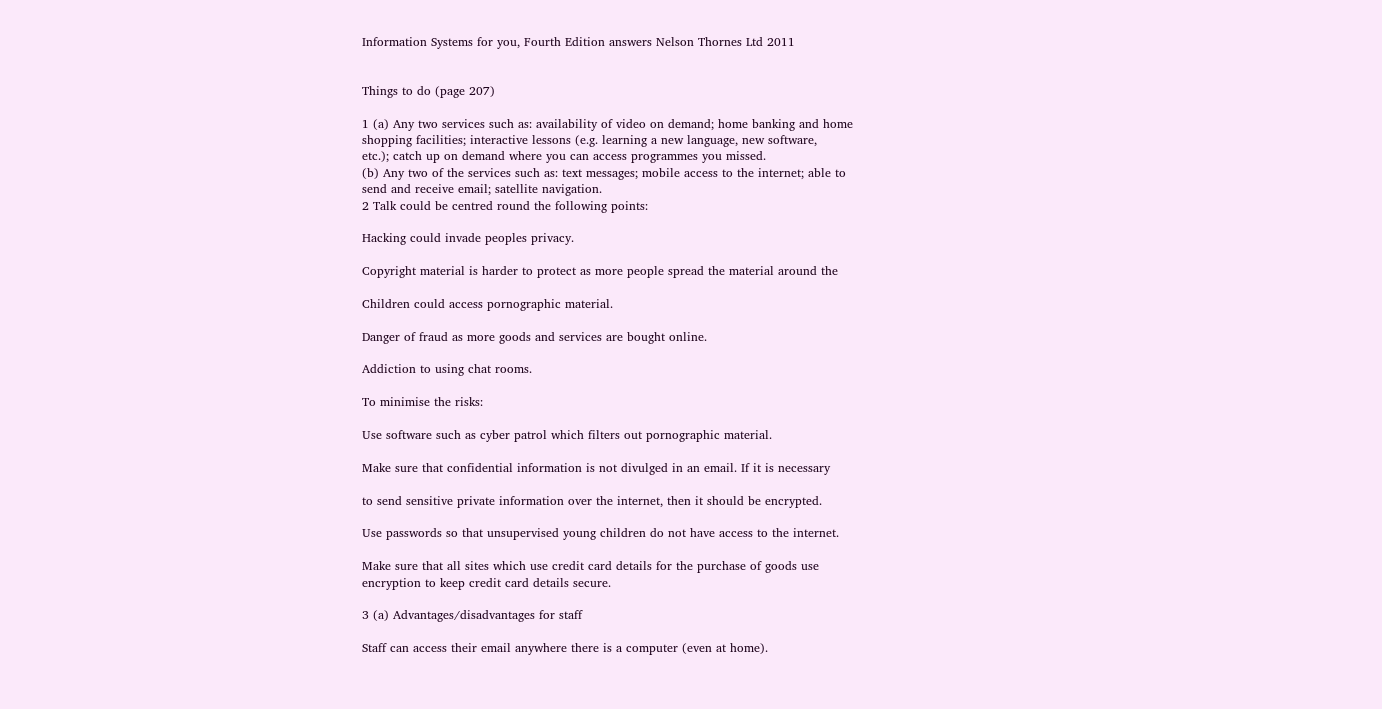Information Systems for you, Fourth Edition answers Nelson Thornes Ltd 2011


Things to do (page 207)

1 (a) Any two services such as: availability of video on demand; home banking and home
shopping facilities; interactive lessons (e.g. learning a new language, new software,
etc.); catch up on demand where you can access programmes you missed.
(b) Any two of the services such as: text messages; mobile access to the internet; able to
send and receive email; satellite navigation.
2 Talk could be centred round the following points:

Hacking could invade peoples privacy.

Copyright material is harder to protect as more people spread the material around the

Children could access pornographic material.

Danger of fraud as more goods and services are bought online.

Addiction to using chat rooms.

To minimise the risks:

Use software such as cyber patrol which filters out pornographic material.

Make sure that confidential information is not divulged in an email. If it is necessary

to send sensitive private information over the internet, then it should be encrypted.

Use passwords so that unsupervised young children do not have access to the internet.

Make sure that all sites which use credit card details for the purchase of goods use
encryption to keep credit card details secure.

3 (a) Advantages/disadvantages for staff

Staff can access their email anywhere there is a computer (even at home).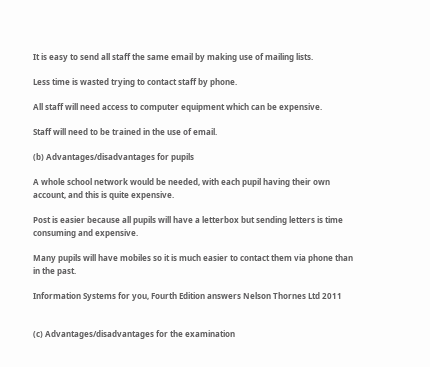It is easy to send all staff the same email by making use of mailing lists.

Less time is wasted trying to contact staff by phone.

All staff will need access to computer equipment which can be expensive.

Staff will need to be trained in the use of email.

(b) Advantages/disadvantages for pupils

A whole school network would be needed, with each pupil having their own
account, and this is quite expensive.

Post is easier because all pupils will have a letterbox but sending letters is time
consuming and expensive.

Many pupils will have mobiles so it is much easier to contact them via phone than
in the past.

Information Systems for you, Fourth Edition answers Nelson Thornes Ltd 2011


(c) Advantages/disadvantages for the examination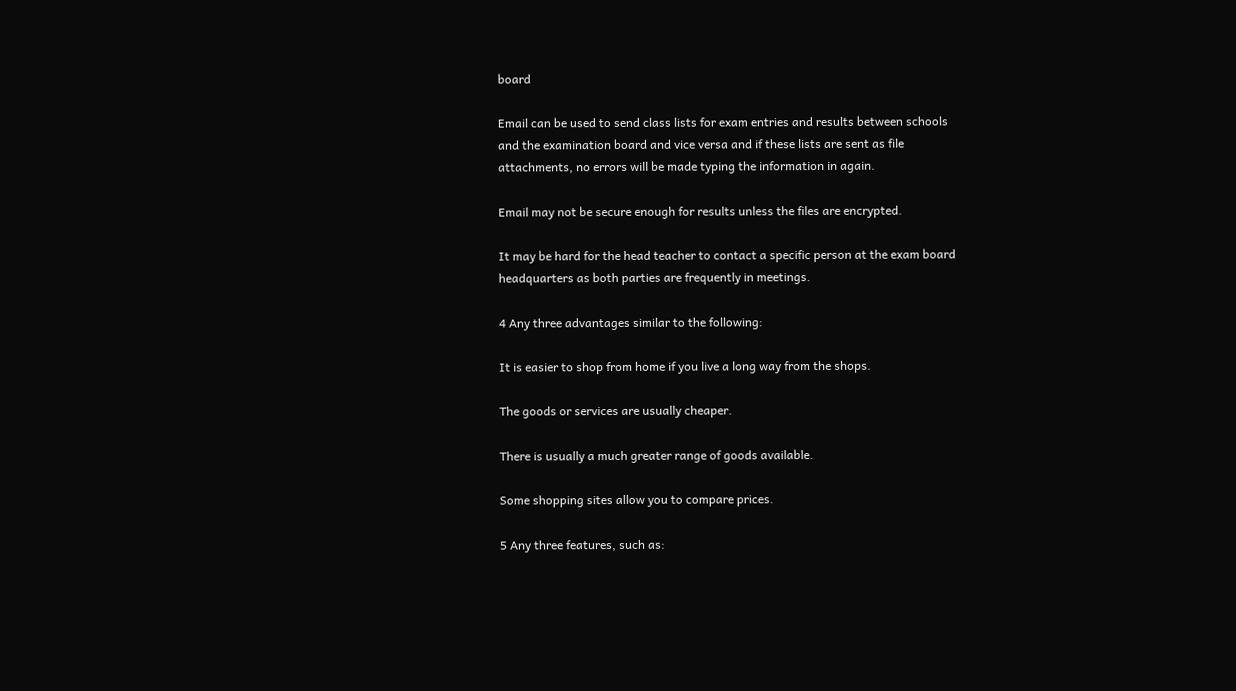board

Email can be used to send class lists for exam entries and results between schools
and the examination board and vice versa and if these lists are sent as file
attachments, no errors will be made typing the information in again.

Email may not be secure enough for results unless the files are encrypted.

It may be hard for the head teacher to contact a specific person at the exam board
headquarters as both parties are frequently in meetings.

4 Any three advantages similar to the following:

It is easier to shop from home if you live a long way from the shops.

The goods or services are usually cheaper.

There is usually a much greater range of goods available.

Some shopping sites allow you to compare prices.

5 Any three features, such as: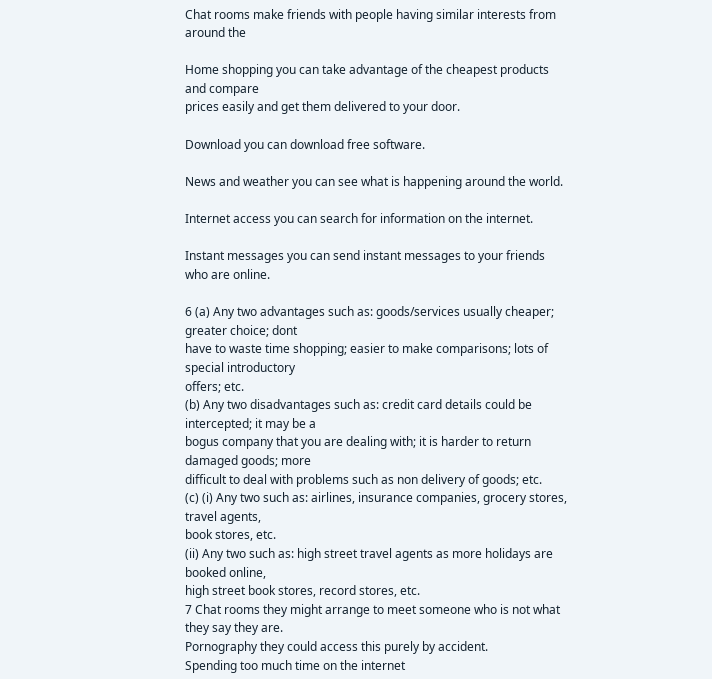Chat rooms make friends with people having similar interests from around the

Home shopping you can take advantage of the cheapest products and compare
prices easily and get them delivered to your door.

Download you can download free software.

News and weather you can see what is happening around the world.

Internet access you can search for information on the internet.

Instant messages you can send instant messages to your friends who are online.

6 (a) Any two advantages such as: goods/services usually cheaper; greater choice; dont
have to waste time shopping; easier to make comparisons; lots of special introductory
offers; etc.
(b) Any two disadvantages such as: credit card details could be intercepted; it may be a
bogus company that you are dealing with; it is harder to return damaged goods; more
difficult to deal with problems such as non delivery of goods; etc.
(c) (i) Any two such as: airlines, insurance companies, grocery stores, travel agents,
book stores, etc.
(ii) Any two such as: high street travel agents as more holidays are booked online,
high street book stores, record stores, etc.
7 Chat rooms they might arrange to meet someone who is not what they say they are.
Pornography they could access this purely by accident.
Spending too much time on the internet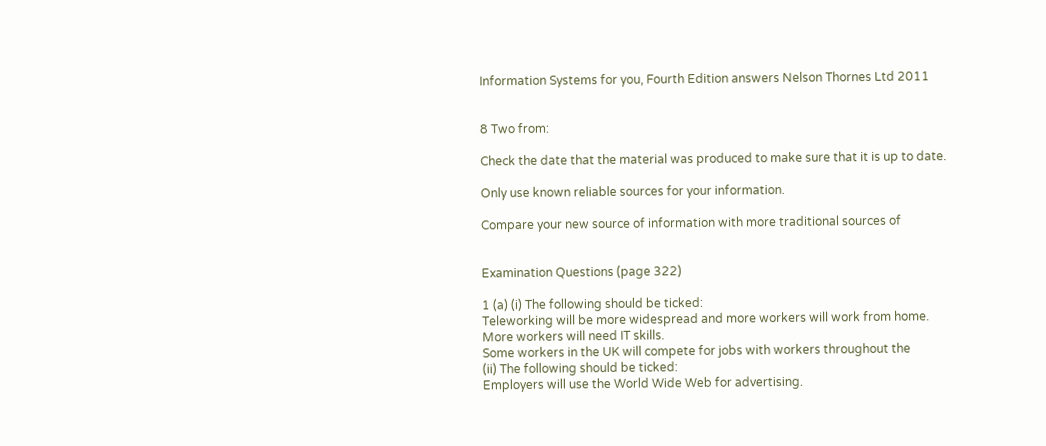Information Systems for you, Fourth Edition answers Nelson Thornes Ltd 2011


8 Two from:

Check the date that the material was produced to make sure that it is up to date.

Only use known reliable sources for your information.

Compare your new source of information with more traditional sources of


Examination Questions (page 322)

1 (a) (i) The following should be ticked:
Teleworking will be more widespread and more workers will work from home.
More workers will need IT skills.
Some workers in the UK will compete for jobs with workers throughout the
(ii) The following should be ticked:
Employers will use the World Wide Web for advertising.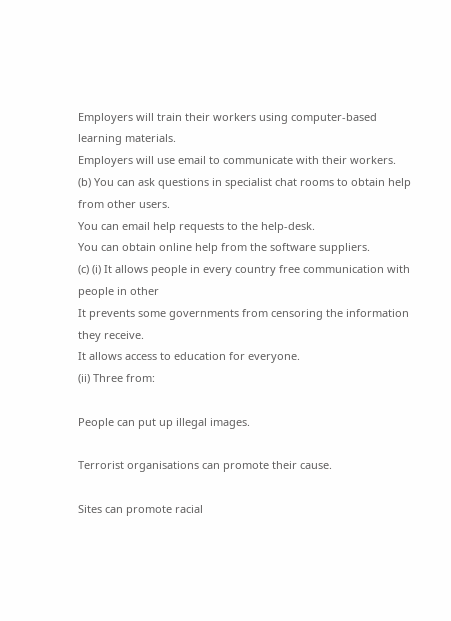Employers will train their workers using computer-based learning materials.
Employers will use email to communicate with their workers.
(b) You can ask questions in specialist chat rooms to obtain help from other users.
You can email help requests to the help-desk.
You can obtain online help from the software suppliers.
(c) (i) It allows people in every country free communication with people in other
It prevents some governments from censoring the information they receive.
It allows access to education for everyone.
(ii) Three from:

People can put up illegal images.

Terrorist organisations can promote their cause.

Sites can promote racial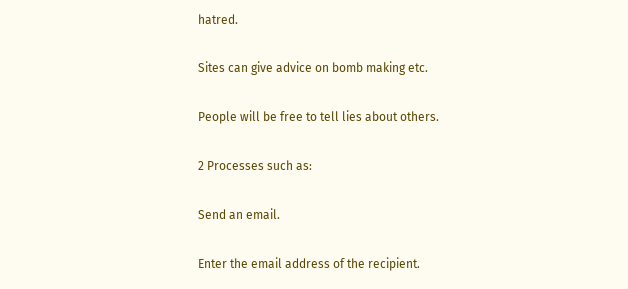hatred.

Sites can give advice on bomb making etc.

People will be free to tell lies about others.

2 Processes such as:

Send an email.

Enter the email address of the recipient.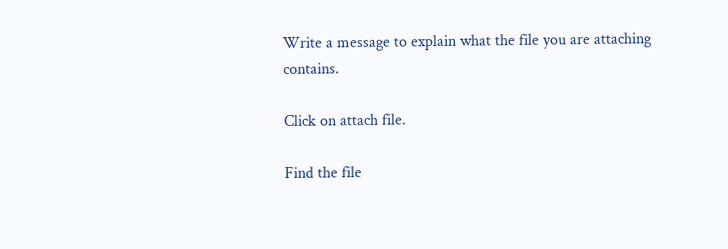Write a message to explain what the file you are attaching contains.

Click on attach file.

Find the file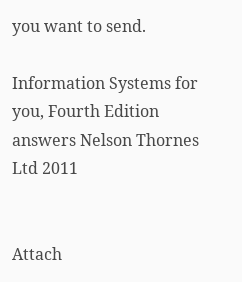you want to send.

Information Systems for you, Fourth Edition answers Nelson Thornes Ltd 2011


Attach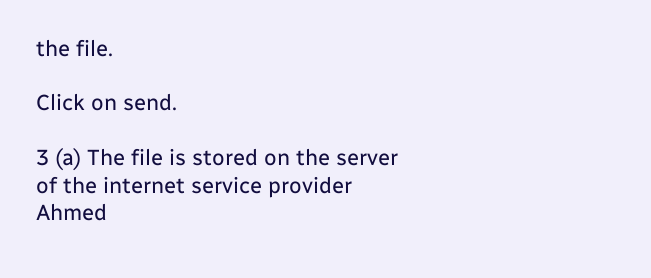the file.

Click on send.

3 (a) The file is stored on the server of the internet service provider Ahmed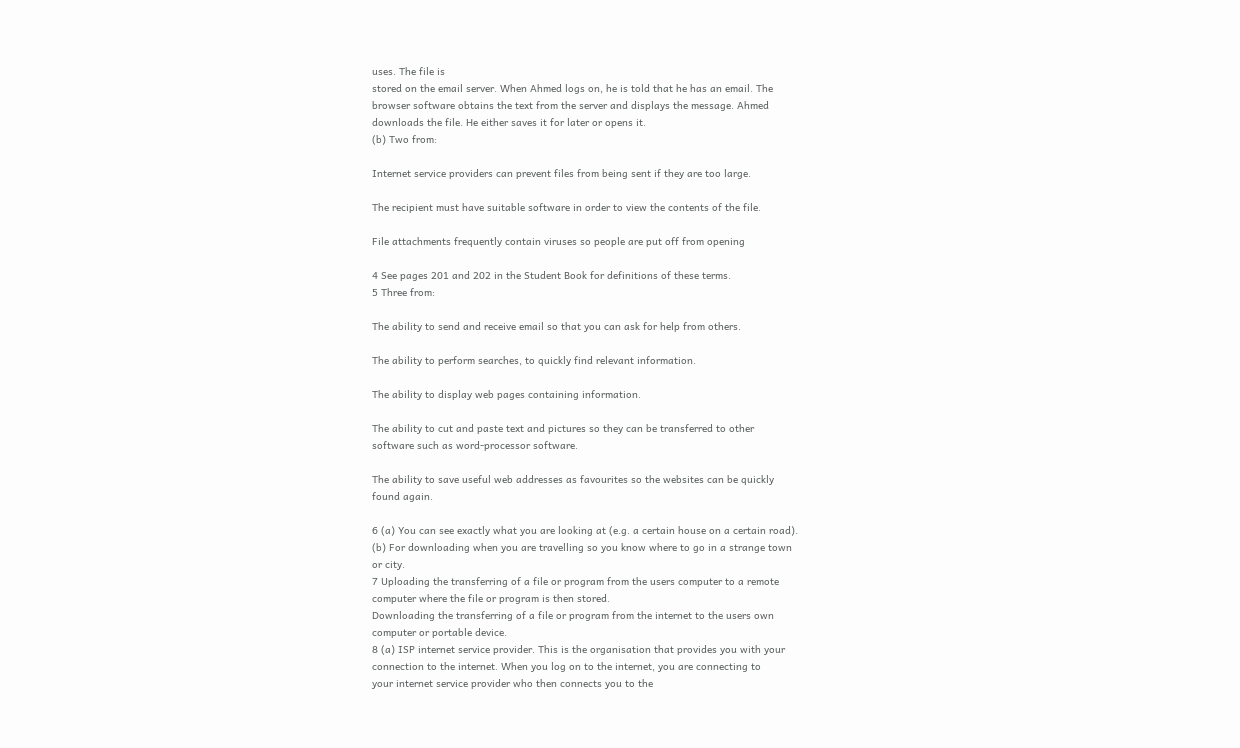uses. The file is
stored on the email server. When Ahmed logs on, he is told that he has an email. The
browser software obtains the text from the server and displays the message. Ahmed
downloads the file. He either saves it for later or opens it.
(b) Two from:

Internet service providers can prevent files from being sent if they are too large.

The recipient must have suitable software in order to view the contents of the file.

File attachments frequently contain viruses so people are put off from opening

4 See pages 201 and 202 in the Student Book for definitions of these terms.
5 Three from:

The ability to send and receive email so that you can ask for help from others.

The ability to perform searches, to quickly find relevant information.

The ability to display web pages containing information.

The ability to cut and paste text and pictures so they can be transferred to other
software such as word-processor software.

The ability to save useful web addresses as favourites so the websites can be quickly
found again.

6 (a) You can see exactly what you are looking at (e.g. a certain house on a certain road).
(b) For downloading when you are travelling so you know where to go in a strange town
or city.
7 Uploading the transferring of a file or program from the users computer to a remote
computer where the file or program is then stored.
Downloading the transferring of a file or program from the internet to the users own
computer or portable device.
8 (a) ISP internet service provider. This is the organisation that provides you with your
connection to the internet. When you log on to the internet, you are connecting to
your internet service provider who then connects you to the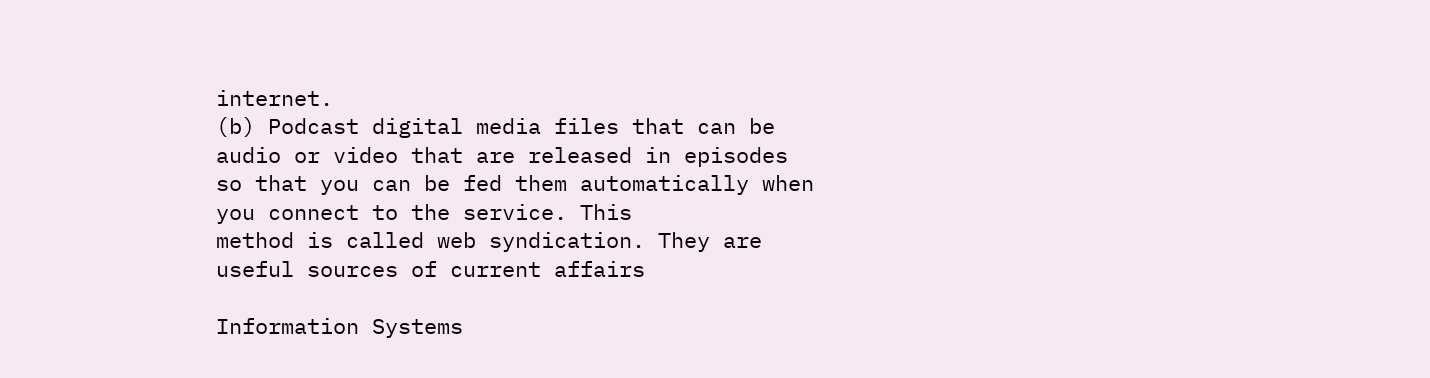internet.
(b) Podcast digital media files that can be audio or video that are released in episodes
so that you can be fed them automatically when you connect to the service. This
method is called web syndication. They are useful sources of current affairs

Information Systems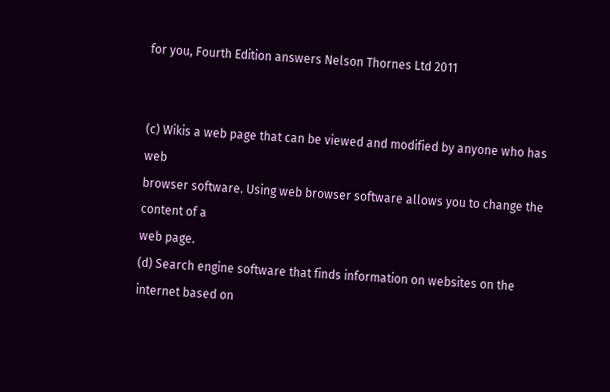for you, Fourth Edition answers Nelson Thornes Ltd 2011


(c) Wikis a web page that can be viewed and modified by anyone who has web
browser software. Using web browser software allows you to change the content of a
web page.
(d) Search engine software that finds information on websites on the internet based on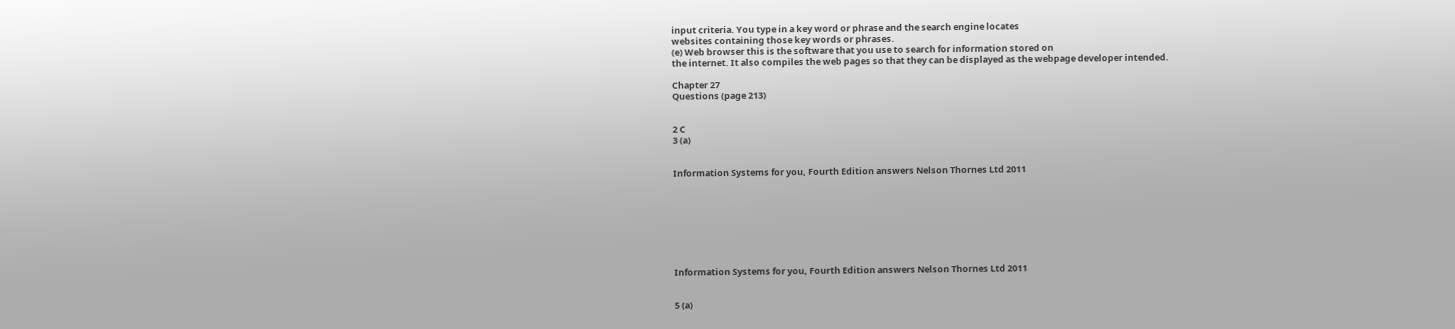input criteria. You type in a key word or phrase and the search engine locates
websites containing those key words or phrases.
(e) Web browser this is the software that you use to search for information stored on
the internet. It also compiles the web pages so that they can be displayed as the webpage developer intended.

Chapter 27
Questions (page 213)


2 C
3 (a)


Information Systems for you, Fourth Edition answers Nelson Thornes Ltd 2011








Information Systems for you, Fourth Edition answers Nelson Thornes Ltd 2011


5 (a)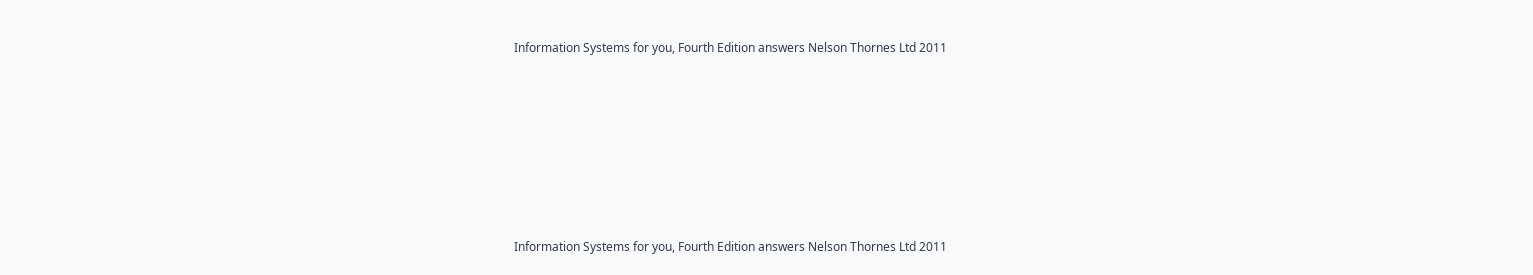Information Systems for you, Fourth Edition answers Nelson Thornes Ltd 2011








Information Systems for you, Fourth Edition answers Nelson Thornes Ltd 2011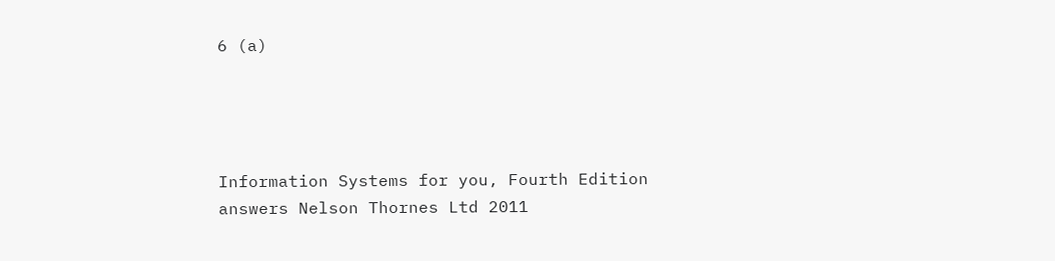6 (a)




Information Systems for you, Fourth Edition answers Nelson Thornes Ltd 2011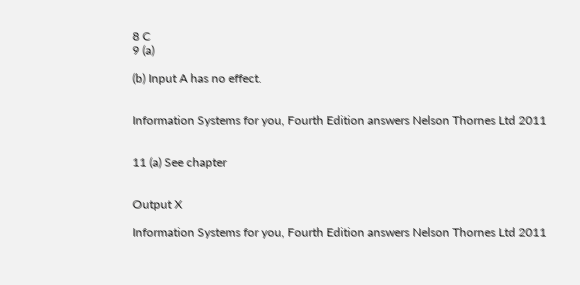8 C
9 (a)

(b) Input A has no effect.


Information Systems for you, Fourth Edition answers Nelson Thornes Ltd 2011


11 (a) See chapter


Output X

Information Systems for you, Fourth Edition answers Nelson Thornes Ltd 2011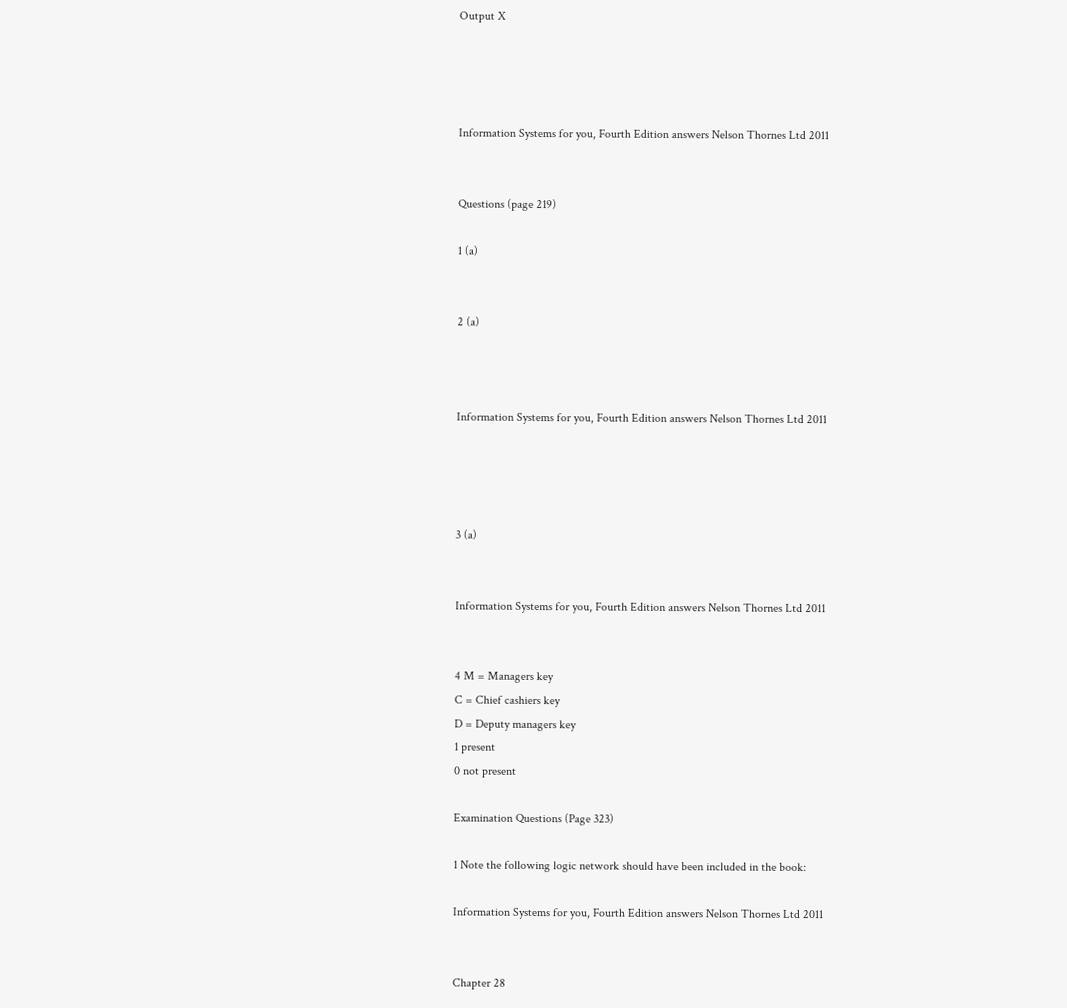Output X




Information Systems for you, Fourth Edition answers Nelson Thornes Ltd 2011


Questions (page 219)

1 (a)


2 (a)



Information Systems for you, Fourth Edition answers Nelson Thornes Ltd 2011




3 (a)


Information Systems for you, Fourth Edition answers Nelson Thornes Ltd 2011


4 M = Managers key
C = Chief cashiers key
D = Deputy managers key
1 present
0 not present

Examination Questions (Page 323)

1 Note the following logic network should have been included in the book:

Information Systems for you, Fourth Edition answers Nelson Thornes Ltd 2011


Chapter 28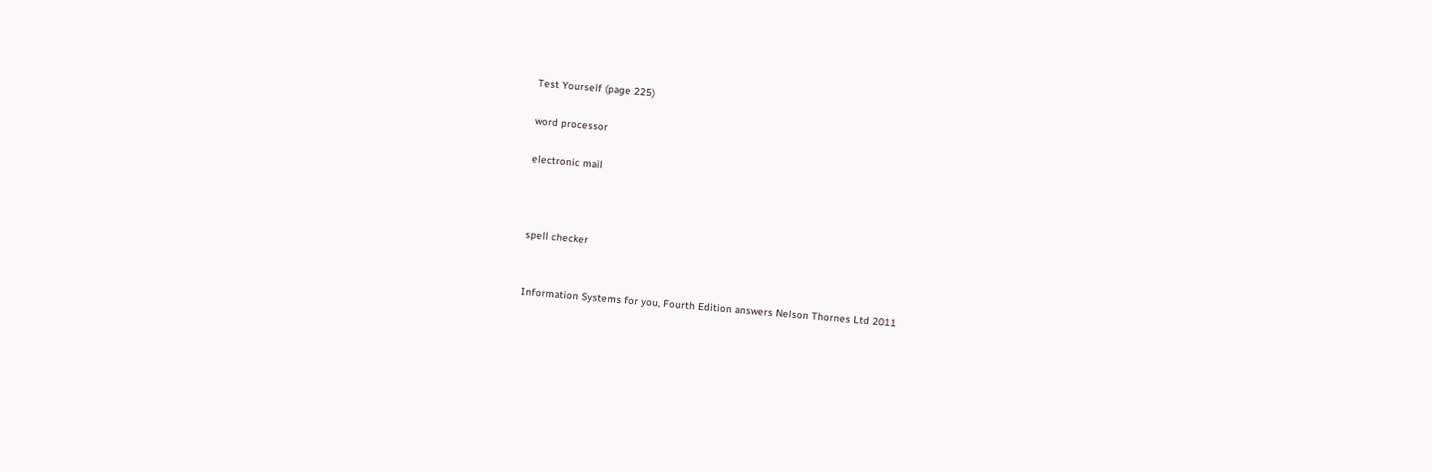Test Yourself (page 225)

word processor

electronic mail



spell checker


Information Systems for you, Fourth Edition answers Nelson Thornes Ltd 2011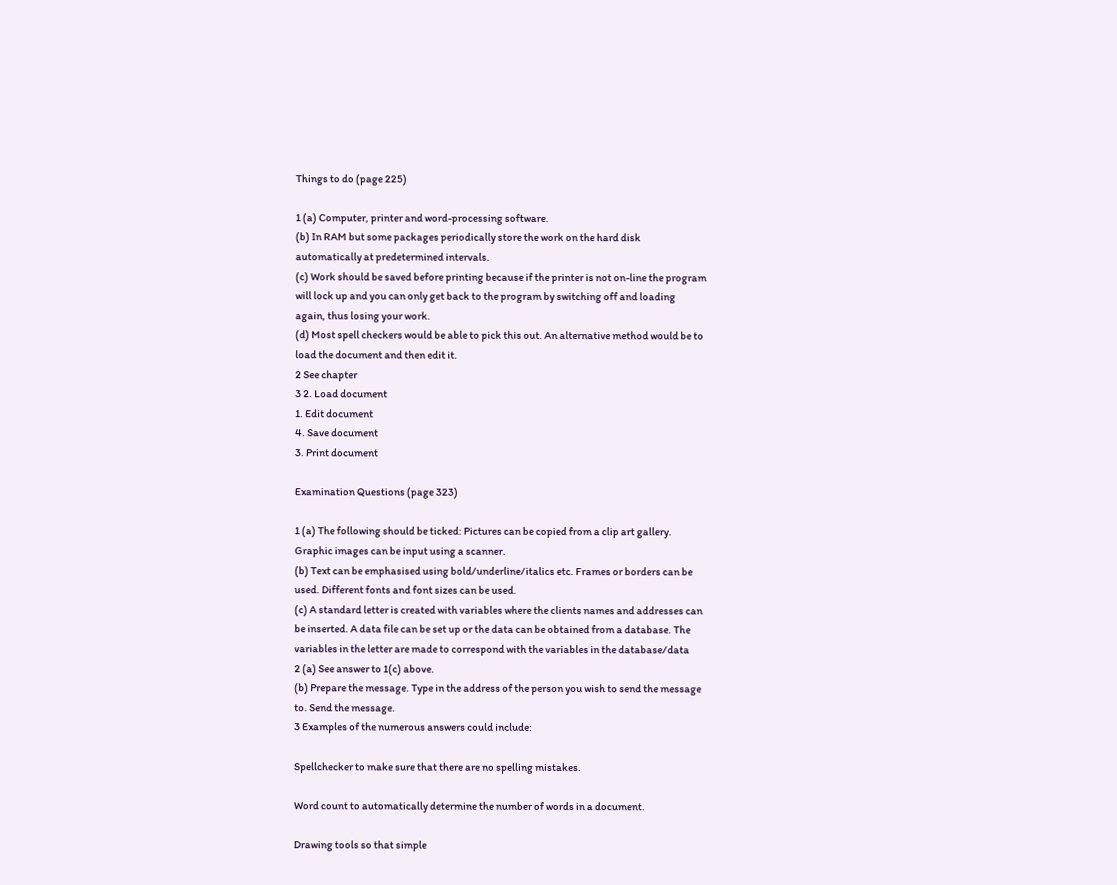Things to do (page 225)

1 (a) Computer, printer and word-processing software.
(b) In RAM but some packages periodically store the work on the hard disk
automatically at predetermined intervals.
(c) Work should be saved before printing because if the printer is not on-line the program
will lock up and you can only get back to the program by switching off and loading
again, thus losing your work.
(d) Most spell checkers would be able to pick this out. An alternative method would be to
load the document and then edit it.
2 See chapter
3 2. Load document
1. Edit document
4. Save document
3. Print document

Examination Questions (page 323)

1 (a) The following should be ticked: Pictures can be copied from a clip art gallery.
Graphic images can be input using a scanner.
(b) Text can be emphasised using bold/underline/italics etc. Frames or borders can be
used. Different fonts and font sizes can be used.
(c) A standard letter is created with variables where the clients names and addresses can
be inserted. A data file can be set up or the data can be obtained from a database. The
variables in the letter are made to correspond with the variables in the database/data
2 (a) See answer to 1(c) above.
(b) Prepare the message. Type in the address of the person you wish to send the message
to. Send the message.
3 Examples of the numerous answers could include:

Spellchecker to make sure that there are no spelling mistakes.

Word count to automatically determine the number of words in a document.

Drawing tools so that simple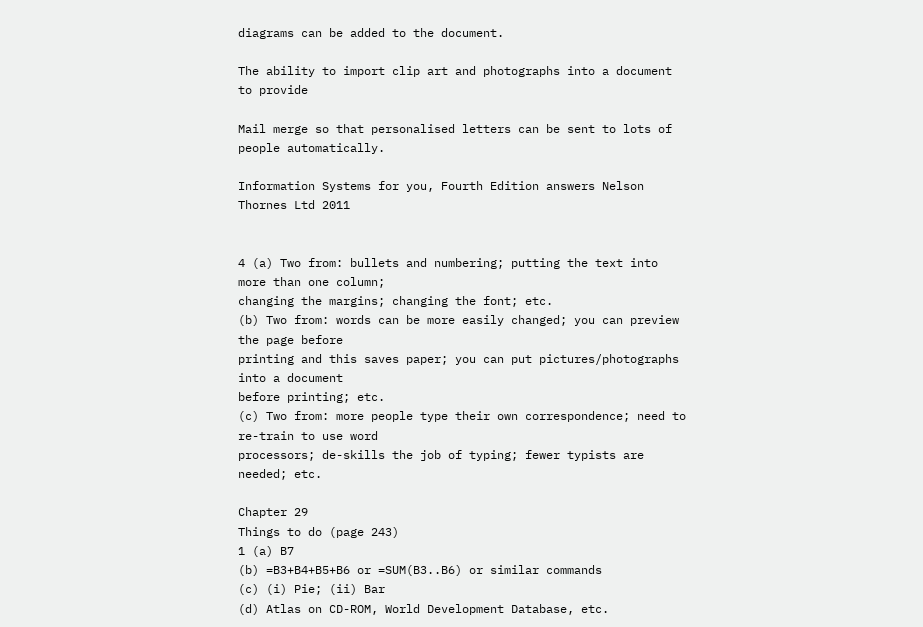diagrams can be added to the document.

The ability to import clip art and photographs into a document to provide

Mail merge so that personalised letters can be sent to lots of people automatically.

Information Systems for you, Fourth Edition answers Nelson Thornes Ltd 2011


4 (a) Two from: bullets and numbering; putting the text into more than one column;
changing the margins; changing the font; etc.
(b) Two from: words can be more easily changed; you can preview the page before
printing and this saves paper; you can put pictures/photographs into a document
before printing; etc.
(c) Two from: more people type their own correspondence; need to re-train to use word
processors; de-skills the job of typing; fewer typists are needed; etc.

Chapter 29
Things to do (page 243)
1 (a) B7
(b) =B3+B4+B5+B6 or =SUM(B3..B6) or similar commands
(c) (i) Pie; (ii) Bar
(d) Atlas on CD-ROM, World Development Database, etc.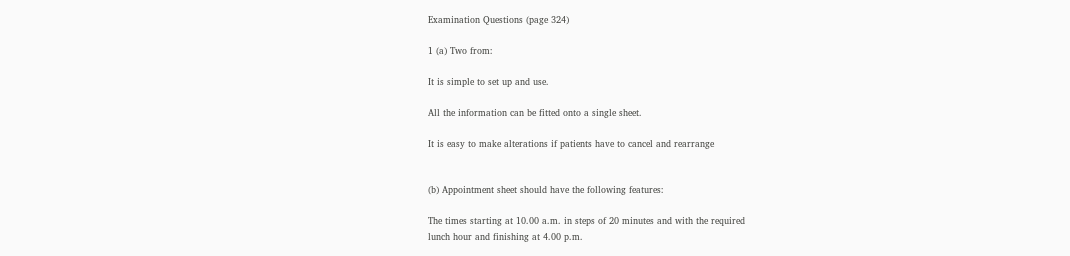Examination Questions (page 324)

1 (a) Two from:

It is simple to set up and use.

All the information can be fitted onto a single sheet.

It is easy to make alterations if patients have to cancel and rearrange


(b) Appointment sheet should have the following features:

The times starting at 10.00 a.m. in steps of 20 minutes and with the required
lunch hour and finishing at 4.00 p.m.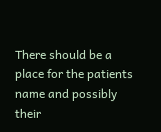There should be a place for the patients name and possibly their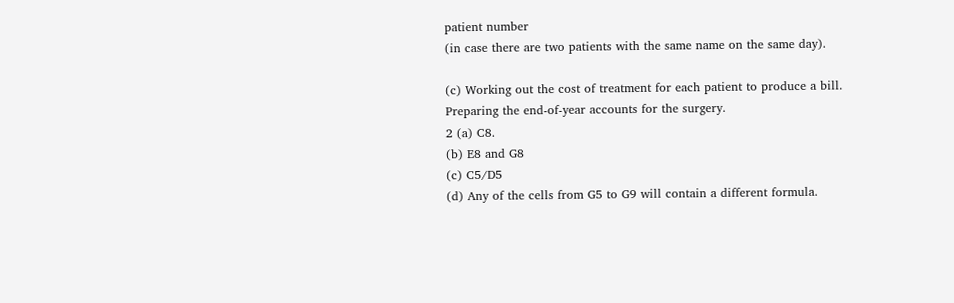patient number
(in case there are two patients with the same name on the same day).

(c) Working out the cost of treatment for each patient to produce a bill.
Preparing the end-of-year accounts for the surgery.
2 (a) C8.
(b) E8 and G8
(c) C5/D5
(d) Any of the cells from G5 to G9 will contain a different formula.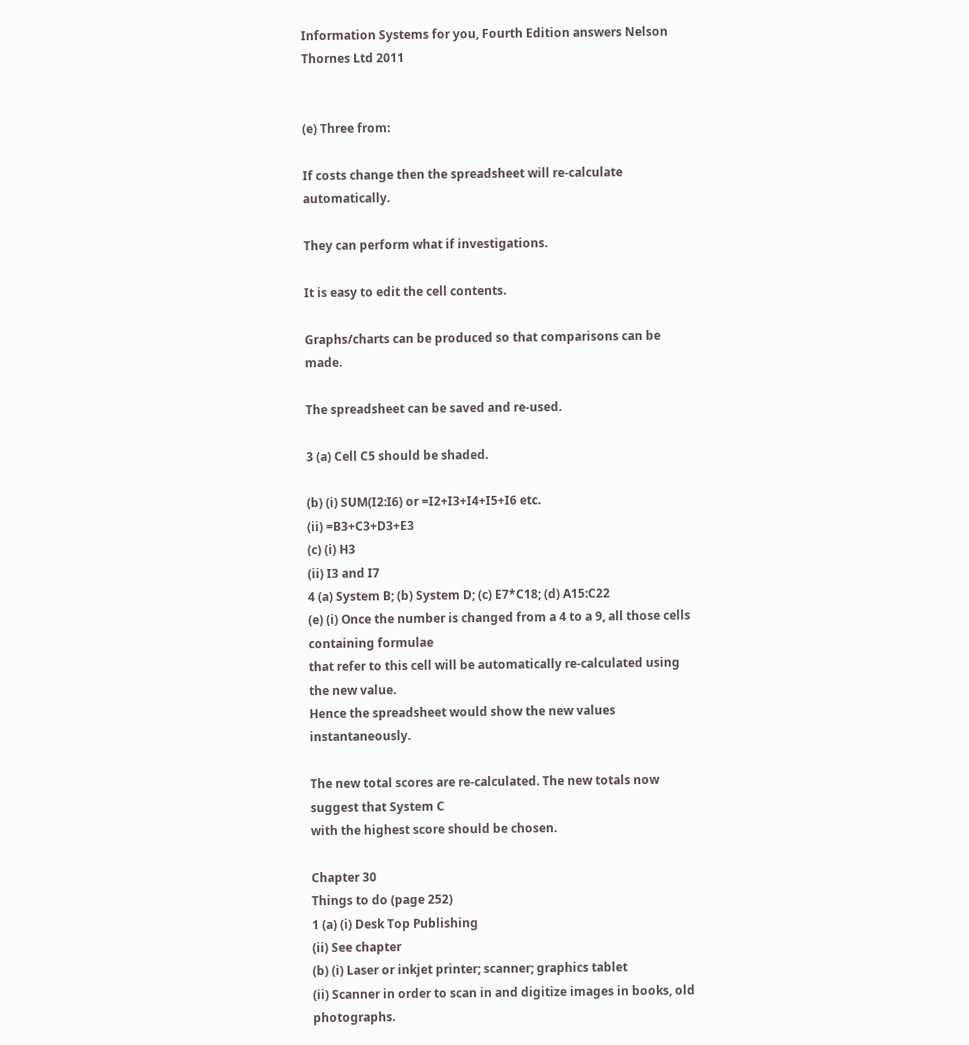Information Systems for you, Fourth Edition answers Nelson Thornes Ltd 2011


(e) Three from:

If costs change then the spreadsheet will re-calculate automatically.

They can perform what if investigations.

It is easy to edit the cell contents.

Graphs/charts can be produced so that comparisons can be made.

The spreadsheet can be saved and re-used.

3 (a) Cell C5 should be shaded.

(b) (i) SUM(I2:I6) or =I2+I3+I4+I5+I6 etc.
(ii) =B3+C3+D3+E3
(c) (i) H3
(ii) I3 and I7
4 (a) System B; (b) System D; (c) E7*C18; (d) A15:C22
(e) (i) Once the number is changed from a 4 to a 9, all those cells containing formulae
that refer to this cell will be automatically re-calculated using the new value.
Hence the spreadsheet would show the new values instantaneously.

The new total scores are re-calculated. The new totals now suggest that System C
with the highest score should be chosen.

Chapter 30
Things to do (page 252)
1 (a) (i) Desk Top Publishing
(ii) See chapter
(b) (i) Laser or inkjet printer; scanner; graphics tablet
(ii) Scanner in order to scan in and digitize images in books, old photographs.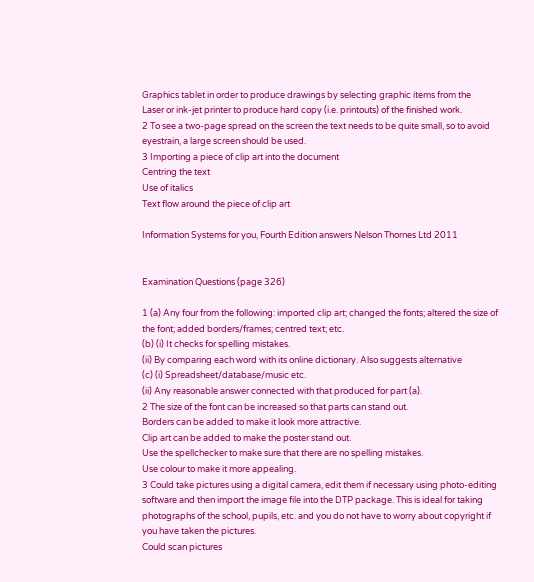Graphics tablet in order to produce drawings by selecting graphic items from the
Laser or ink-jet printer to produce hard copy (i.e. printouts) of the finished work.
2 To see a two-page spread on the screen the text needs to be quite small, so to avoid
eyestrain, a large screen should be used.
3 Importing a piece of clip art into the document
Centring the text
Use of italics
Text flow around the piece of clip art

Information Systems for you, Fourth Edition answers Nelson Thornes Ltd 2011


Examination Questions (page 326)

1 (a) Any four from the following: imported clip art; changed the fonts; altered the size of
the font; added borders/frames; centred text; etc.
(b) (i) It checks for spelling mistakes.
(ii) By comparing each word with its online dictionary. Also suggests alternative
(c) (i) Spreadsheet/database/music etc.
(ii) Any reasonable answer connected with that produced for part (a).
2 The size of the font can be increased so that parts can stand out.
Borders can be added to make it look more attractive.
Clip art can be added to make the poster stand out.
Use the spellchecker to make sure that there are no spelling mistakes.
Use colour to make it more appealing.
3 Could take pictures using a digital camera, edit them if necessary using photo-editing
software and then import the image file into the DTP package. This is ideal for taking
photographs of the school, pupils, etc. and you do not have to worry about copyright if
you have taken the pictures.
Could scan pictures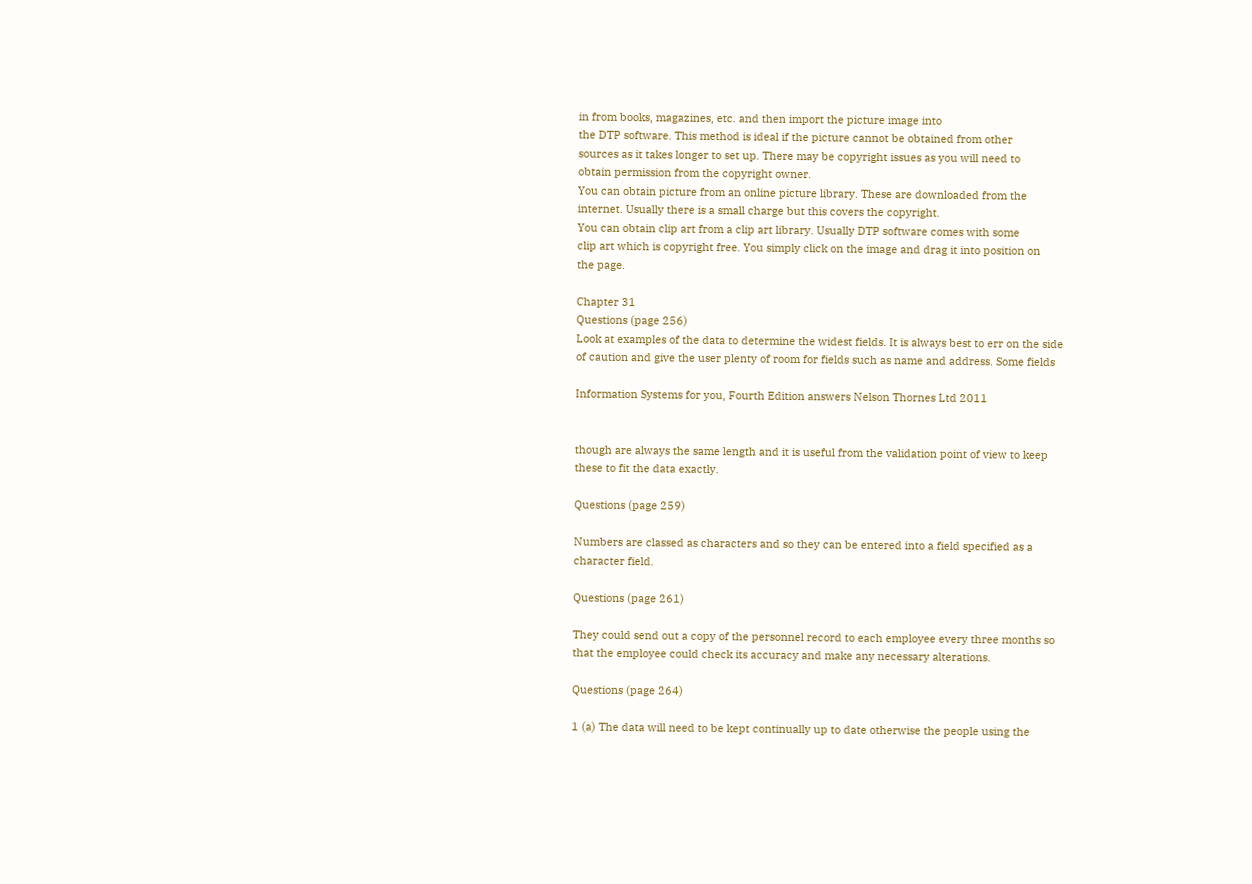in from books, magazines, etc. and then import the picture image into
the DTP software. This method is ideal if the picture cannot be obtained from other
sources as it takes longer to set up. There may be copyright issues as you will need to
obtain permission from the copyright owner.
You can obtain picture from an online picture library. These are downloaded from the
internet. Usually there is a small charge but this covers the copyright.
You can obtain clip art from a clip art library. Usually DTP software comes with some
clip art which is copyright free. You simply click on the image and drag it into position on
the page.

Chapter 31
Questions (page 256)
Look at examples of the data to determine the widest fields. It is always best to err on the side
of caution and give the user plenty of room for fields such as name and address. Some fields

Information Systems for you, Fourth Edition answers Nelson Thornes Ltd 2011


though are always the same length and it is useful from the validation point of view to keep
these to fit the data exactly.

Questions (page 259)

Numbers are classed as characters and so they can be entered into a field specified as a
character field.

Questions (page 261)

They could send out a copy of the personnel record to each employee every three months so
that the employee could check its accuracy and make any necessary alterations.

Questions (page 264)

1 (a) The data will need to be kept continually up to date otherwise the people using the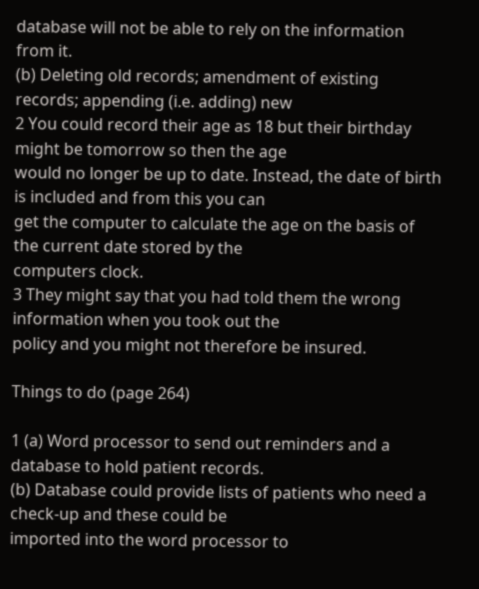database will not be able to rely on the information from it.
(b) Deleting old records; amendment of existing records; appending (i.e. adding) new
2 You could record their age as 18 but their birthday might be tomorrow so then the age
would no longer be up to date. Instead, the date of birth is included and from this you can
get the computer to calculate the age on the basis of the current date stored by the
computers clock.
3 They might say that you had told them the wrong information when you took out the
policy and you might not therefore be insured.

Things to do (page 264)

1 (a) Word processor to send out reminders and a database to hold patient records.
(b) Database could provide lists of patients who need a check-up and these could be
imported into the word processor to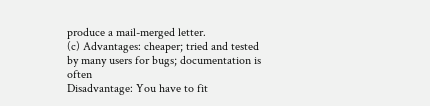produce a mail-merged letter.
(c) Advantages: cheaper; tried and tested by many users for bugs; documentation is often
Disadvantage: You have to fit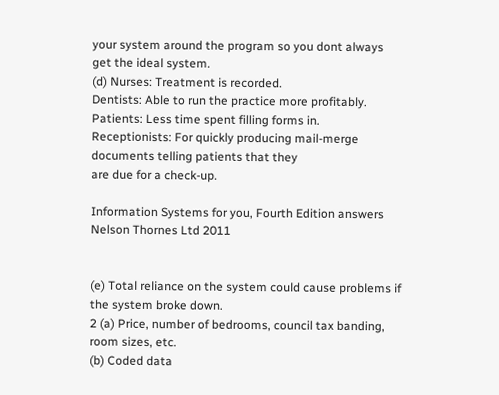your system around the program so you dont always
get the ideal system.
(d) Nurses: Treatment is recorded.
Dentists: Able to run the practice more profitably.
Patients: Less time spent filling forms in.
Receptionists: For quickly producing mail-merge documents telling patients that they
are due for a check-up.

Information Systems for you, Fourth Edition answers Nelson Thornes Ltd 2011


(e) Total reliance on the system could cause problems if the system broke down.
2 (a) Price, number of bedrooms, council tax banding, room sizes, etc.
(b) Coded data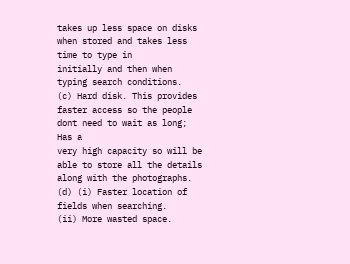takes up less space on disks when stored and takes less time to type in
initially and then when typing search conditions.
(c) Hard disk. This provides faster access so the people dont need to wait as long; Has a
very high capacity so will be able to store all the details along with the photographs.
(d) (i) Faster location of fields when searching.
(ii) More wasted space.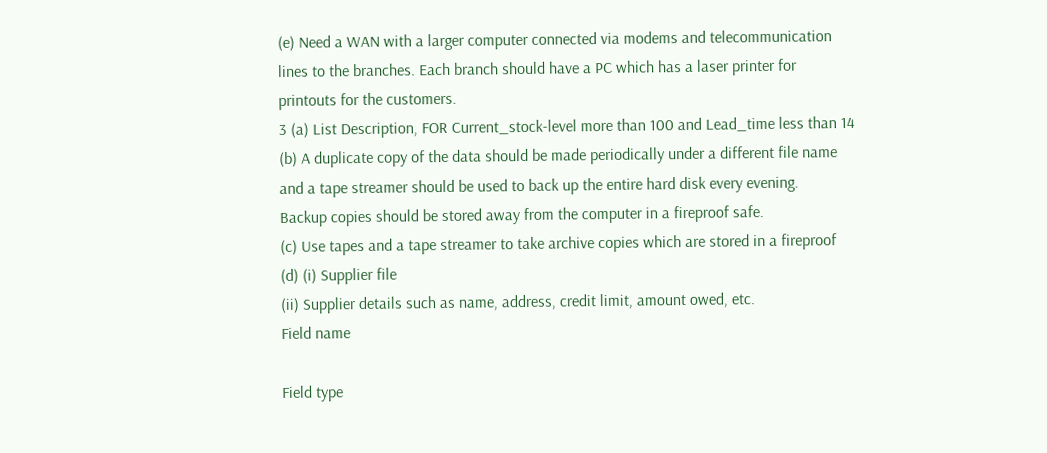(e) Need a WAN with a larger computer connected via modems and telecommunication
lines to the branches. Each branch should have a PC which has a laser printer for
printouts for the customers.
3 (a) List Description, FOR Current_stock-level more than 100 and Lead_time less than 14
(b) A duplicate copy of the data should be made periodically under a different file name
and a tape streamer should be used to back up the entire hard disk every evening.
Backup copies should be stored away from the computer in a fireproof safe.
(c) Use tapes and a tape streamer to take archive copies which are stored in a fireproof
(d) (i) Supplier file
(ii) Supplier details such as name, address, credit limit, amount owed, etc.
Field name

Field type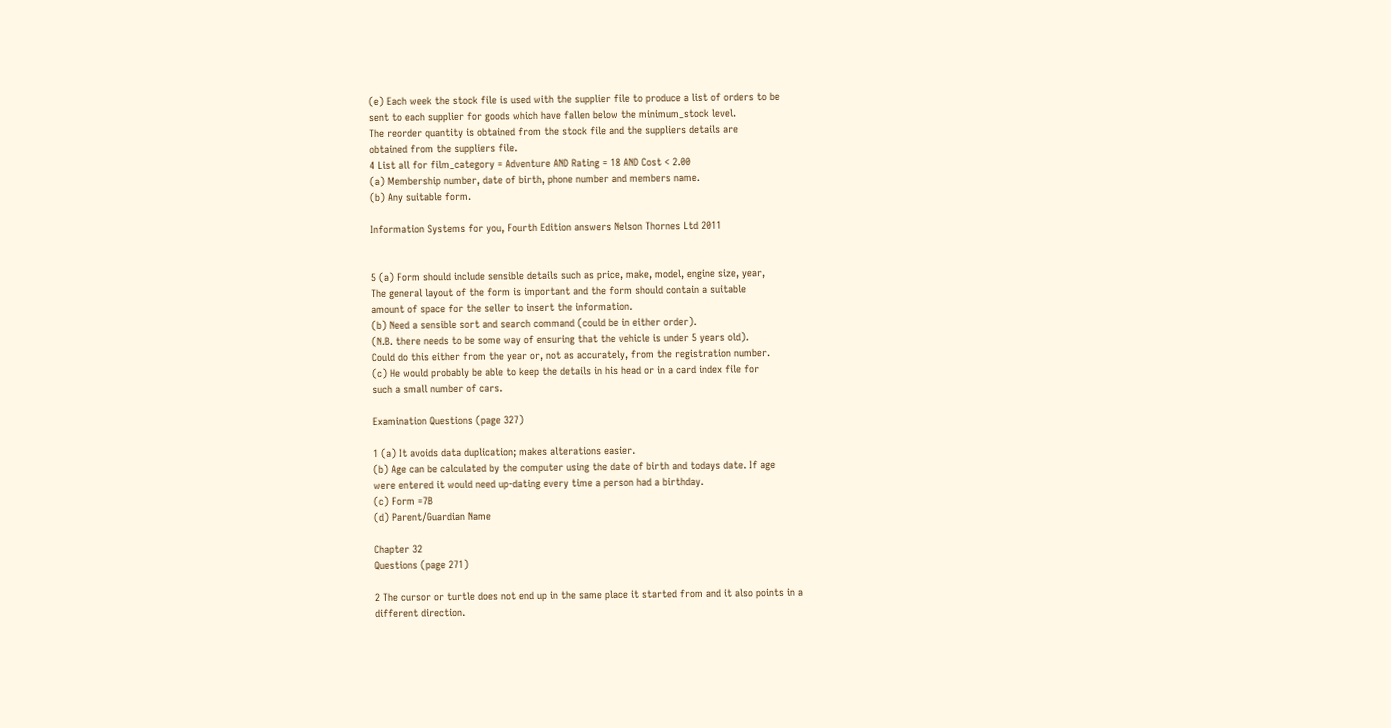(e) Each week the stock file is used with the supplier file to produce a list of orders to be
sent to each supplier for goods which have fallen below the minimum_stock level.
The reorder quantity is obtained from the stock file and the suppliers details are
obtained from the suppliers file.
4 List all for film_category = Adventure AND Rating = 18 AND Cost < 2.00
(a) Membership number, date of birth, phone number and members name.
(b) Any suitable form.

Information Systems for you, Fourth Edition answers Nelson Thornes Ltd 2011


5 (a) Form should include sensible details such as price, make, model, engine size, year,
The general layout of the form is important and the form should contain a suitable
amount of space for the seller to insert the information.
(b) Need a sensible sort and search command (could be in either order).
(N.B. there needs to be some way of ensuring that the vehicle is under 5 years old).
Could do this either from the year or, not as accurately, from the registration number.
(c) He would probably be able to keep the details in his head or in a card index file for
such a small number of cars.

Examination Questions (page 327)

1 (a) It avoids data duplication; makes alterations easier.
(b) Age can be calculated by the computer using the date of birth and todays date. If age
were entered it would need up-dating every time a person had a birthday.
(c) Form =7B
(d) Parent/Guardian Name

Chapter 32
Questions (page 271)

2 The cursor or turtle does not end up in the same place it started from and it also points in a
different direction.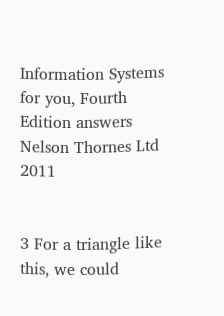Information Systems for you, Fourth Edition answers Nelson Thornes Ltd 2011


3 For a triangle like this, we could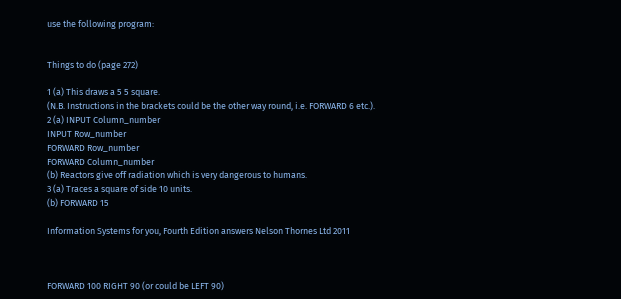use the following program:


Things to do (page 272)

1 (a) This draws a 5 5 square.
(N.B. Instructions in the brackets could be the other way round, i.e. FORWARD 6 etc.).
2 (a) INPUT Column_number
INPUT Row_number
FORWARD Row_number
FORWARD Column_number
(b) Reactors give off radiation which is very dangerous to humans.
3 (a) Traces a square of side 10 units.
(b) FORWARD 15

Information Systems for you, Fourth Edition answers Nelson Thornes Ltd 2011



FORWARD 100 RIGHT 90 (or could be LEFT 90)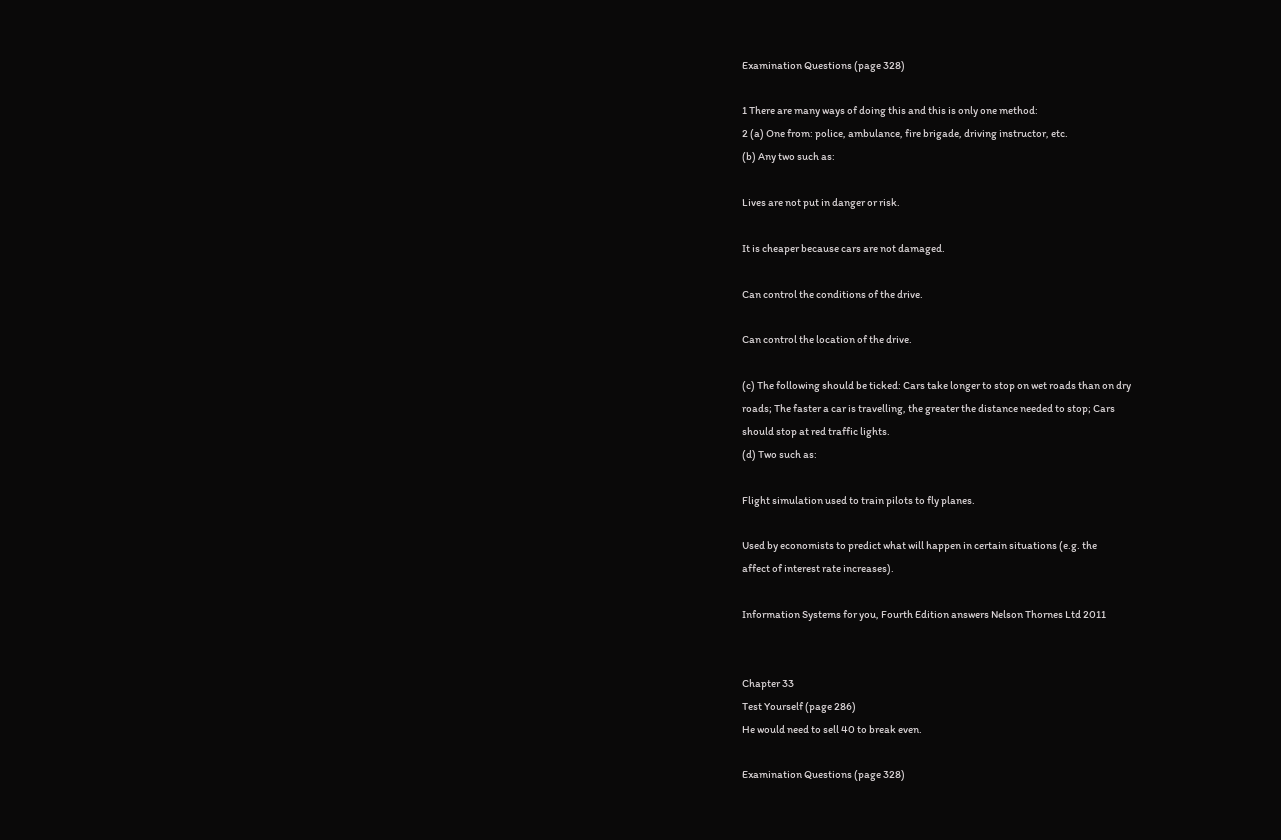Examination Questions (page 328)

1 There are many ways of doing this and this is only one method:
2 (a) One from: police, ambulance, fire brigade, driving instructor, etc.
(b) Any two such as:

Lives are not put in danger or risk.

It is cheaper because cars are not damaged.

Can control the conditions of the drive.

Can control the location of the drive.

(c) The following should be ticked: Cars take longer to stop on wet roads than on dry
roads; The faster a car is travelling, the greater the distance needed to stop; Cars
should stop at red traffic lights.
(d) Two such as:

Flight simulation used to train pilots to fly planes.

Used by economists to predict what will happen in certain situations (e.g. the
affect of interest rate increases).

Information Systems for you, Fourth Edition answers Nelson Thornes Ltd 2011


Chapter 33
Test Yourself (page 286)
He would need to sell 40 to break even.

Examination Questions (page 328)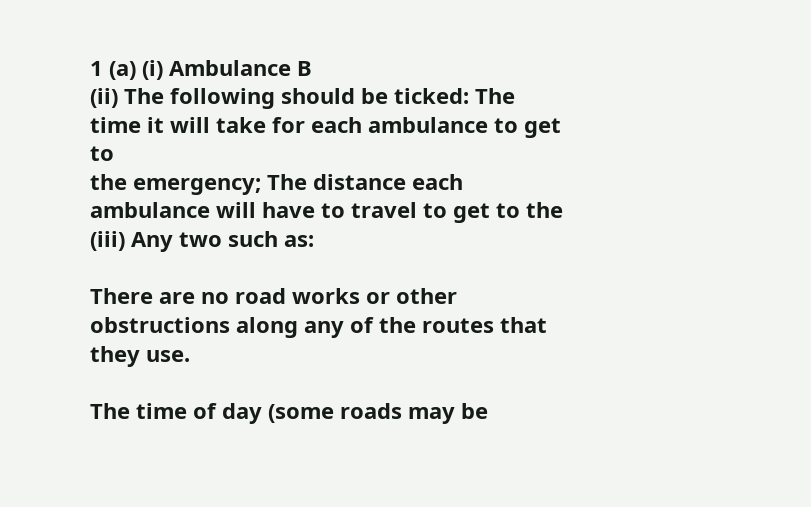1 (a) (i) Ambulance B
(ii) The following should be ticked: The time it will take for each ambulance to get to
the emergency; The distance each ambulance will have to travel to get to the
(iii) Any two such as:

There are no road works or other obstructions along any of the routes that
they use.

The time of day (some roads may be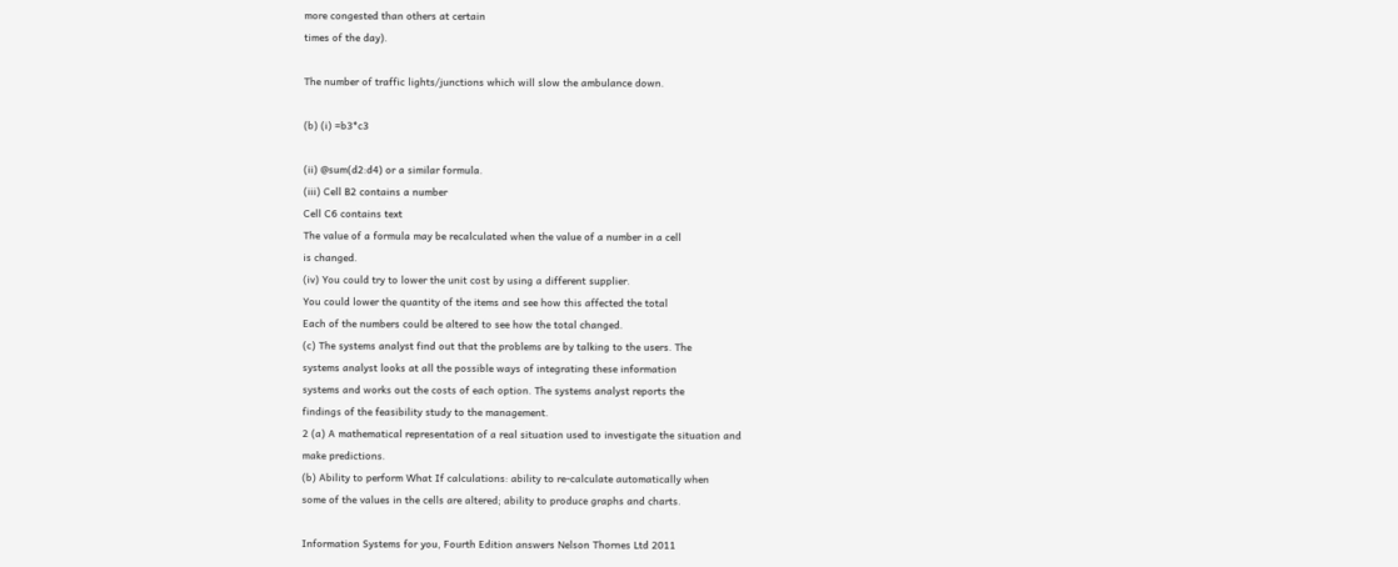more congested than others at certain
times of the day).

The number of traffic lights/junctions which will slow the ambulance down.

(b) (i) =b3*c3

(ii) @sum(d2:d4) or a similar formula.
(iii) Cell B2 contains a number
Cell C6 contains text
The value of a formula may be recalculated when the value of a number in a cell
is changed.
(iv) You could try to lower the unit cost by using a different supplier.
You could lower the quantity of the items and see how this affected the total
Each of the numbers could be altered to see how the total changed.
(c) The systems analyst find out that the problems are by talking to the users. The
systems analyst looks at all the possible ways of integrating these information
systems and works out the costs of each option. The systems analyst reports the
findings of the feasibility study to the management.
2 (a) A mathematical representation of a real situation used to investigate the situation and
make predictions.
(b) Ability to perform What If calculations: ability to re-calculate automatically when
some of the values in the cells are altered; ability to produce graphs and charts.

Information Systems for you, Fourth Edition answers Nelson Thornes Ltd 2011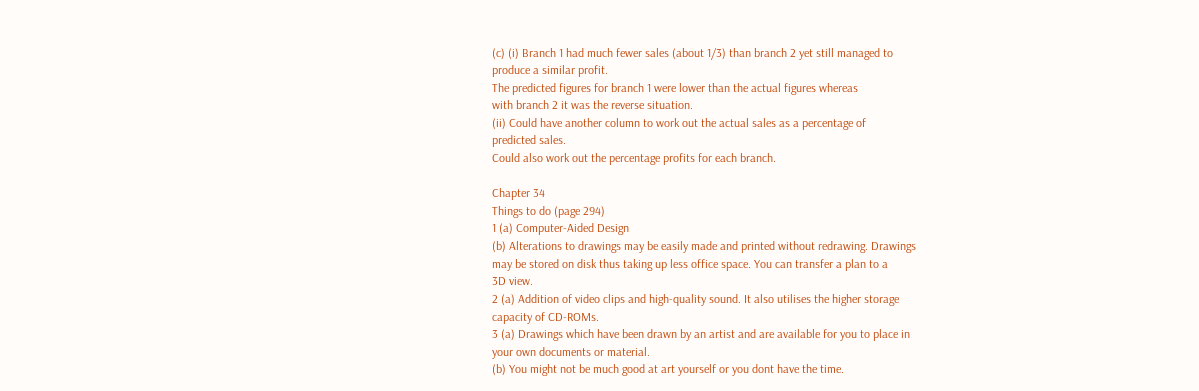(c) (i) Branch 1 had much fewer sales (about 1/3) than branch 2 yet still managed to
produce a similar profit.
The predicted figures for branch 1 were lower than the actual figures whereas
with branch 2 it was the reverse situation.
(ii) Could have another column to work out the actual sales as a percentage of
predicted sales.
Could also work out the percentage profits for each branch.

Chapter 34
Things to do (page 294)
1 (a) Computer-Aided Design
(b) Alterations to drawings may be easily made and printed without redrawing. Drawings
may be stored on disk thus taking up less office space. You can transfer a plan to a
3D view.
2 (a) Addition of video clips and high-quality sound. It also utilises the higher storage
capacity of CD-ROMs.
3 (a) Drawings which have been drawn by an artist and are available for you to place in
your own documents or material.
(b) You might not be much good at art yourself or you dont have the time.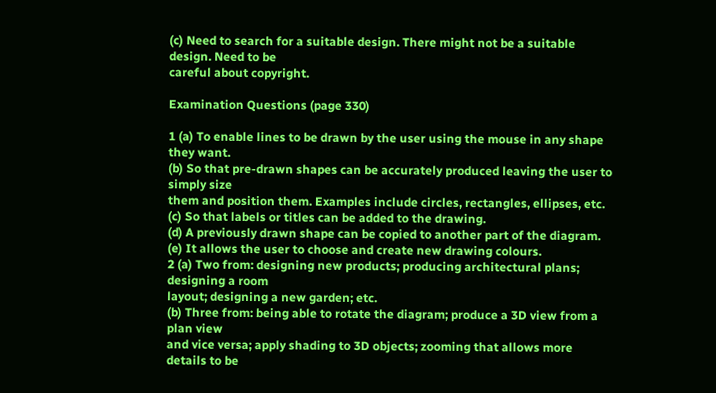(c) Need to search for a suitable design. There might not be a suitable design. Need to be
careful about copyright.

Examination Questions (page 330)

1 (a) To enable lines to be drawn by the user using the mouse in any shape they want.
(b) So that pre-drawn shapes can be accurately produced leaving the user to simply size
them and position them. Examples include circles, rectangles, ellipses, etc.
(c) So that labels or titles can be added to the drawing.
(d) A previously drawn shape can be copied to another part of the diagram.
(e) It allows the user to choose and create new drawing colours.
2 (a) Two from: designing new products; producing architectural plans; designing a room
layout; designing a new garden; etc.
(b) Three from: being able to rotate the diagram; produce a 3D view from a plan view
and vice versa; apply shading to 3D objects; zooming that allows more details to be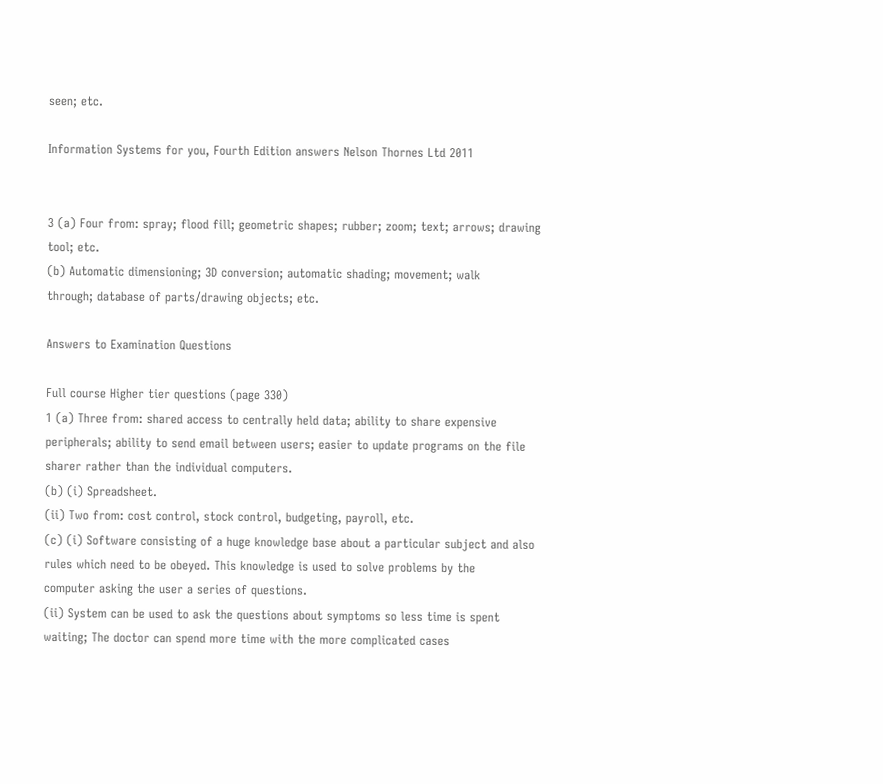seen; etc.

Information Systems for you, Fourth Edition answers Nelson Thornes Ltd 2011


3 (a) Four from: spray; flood fill; geometric shapes; rubber; zoom; text; arrows; drawing
tool; etc.
(b) Automatic dimensioning; 3D conversion; automatic shading; movement; walk
through; database of parts/drawing objects; etc.

Answers to Examination Questions

Full course Higher tier questions (page 330)
1 (a) Three from: shared access to centrally held data; ability to share expensive
peripherals; ability to send email between users; easier to update programs on the file
sharer rather than the individual computers.
(b) (i) Spreadsheet.
(ii) Two from: cost control, stock control, budgeting, payroll, etc.
(c) (i) Software consisting of a huge knowledge base about a particular subject and also
rules which need to be obeyed. This knowledge is used to solve problems by the
computer asking the user a series of questions.
(ii) System can be used to ask the questions about symptoms so less time is spent
waiting; The doctor can spend more time with the more complicated cases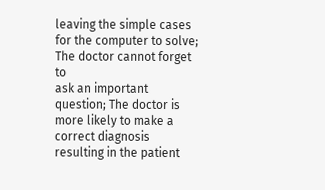leaving the simple cases for the computer to solve; The doctor cannot forget to
ask an important question; The doctor is more likely to make a correct diagnosis
resulting in the patient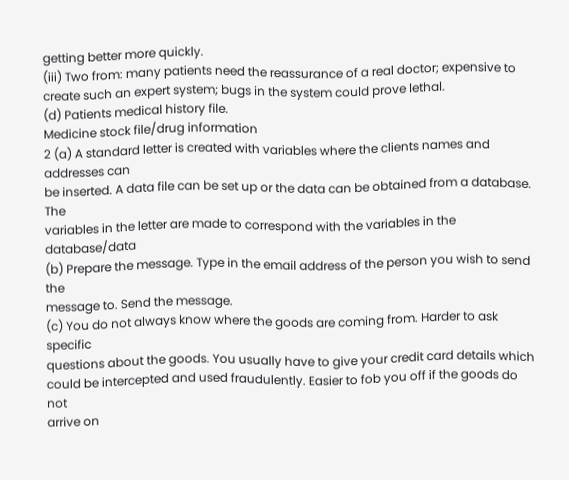getting better more quickly.
(iii) Two from: many patients need the reassurance of a real doctor; expensive to
create such an expert system; bugs in the system could prove lethal.
(d) Patients medical history file.
Medicine stock file/drug information
2 (a) A standard letter is created with variables where the clients names and addresses can
be inserted. A data file can be set up or the data can be obtained from a database. The
variables in the letter are made to correspond with the variables in the database/data
(b) Prepare the message. Type in the email address of the person you wish to send the
message to. Send the message.
(c) You do not always know where the goods are coming from. Harder to ask specific
questions about the goods. You usually have to give your credit card details which
could be intercepted and used fraudulently. Easier to fob you off if the goods do not
arrive on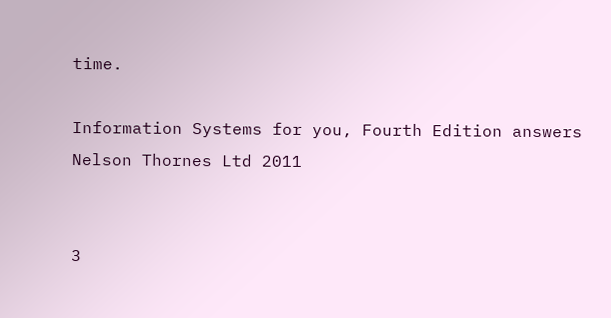time.

Information Systems for you, Fourth Edition answers Nelson Thornes Ltd 2011


3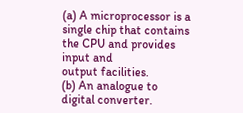(a) A microprocessor is a single chip that contains the CPU and provides input and
output facilities.
(b) An analogue to digital converter.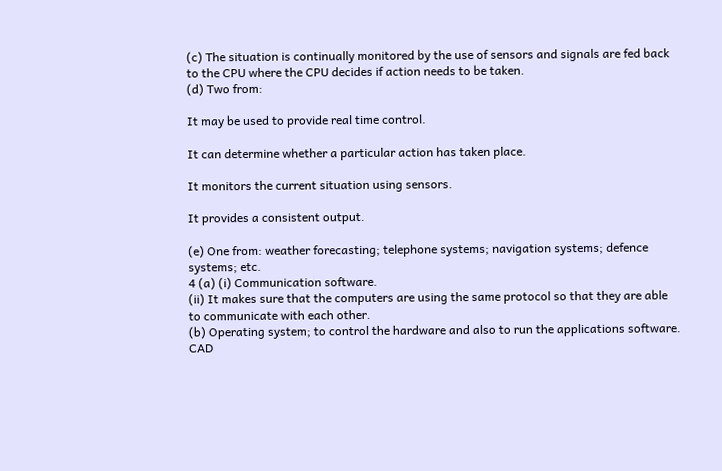(c) The situation is continually monitored by the use of sensors and signals are fed back
to the CPU where the CPU decides if action needs to be taken.
(d) Two from:

It may be used to provide real time control.

It can determine whether a particular action has taken place.

It monitors the current situation using sensors.

It provides a consistent output.

(e) One from: weather forecasting; telephone systems; navigation systems; defence
systems; etc.
4 (a) (i) Communication software.
(ii) It makes sure that the computers are using the same protocol so that they are able
to communicate with each other.
(b) Operating system; to control the hardware and also to run the applications software.
CAD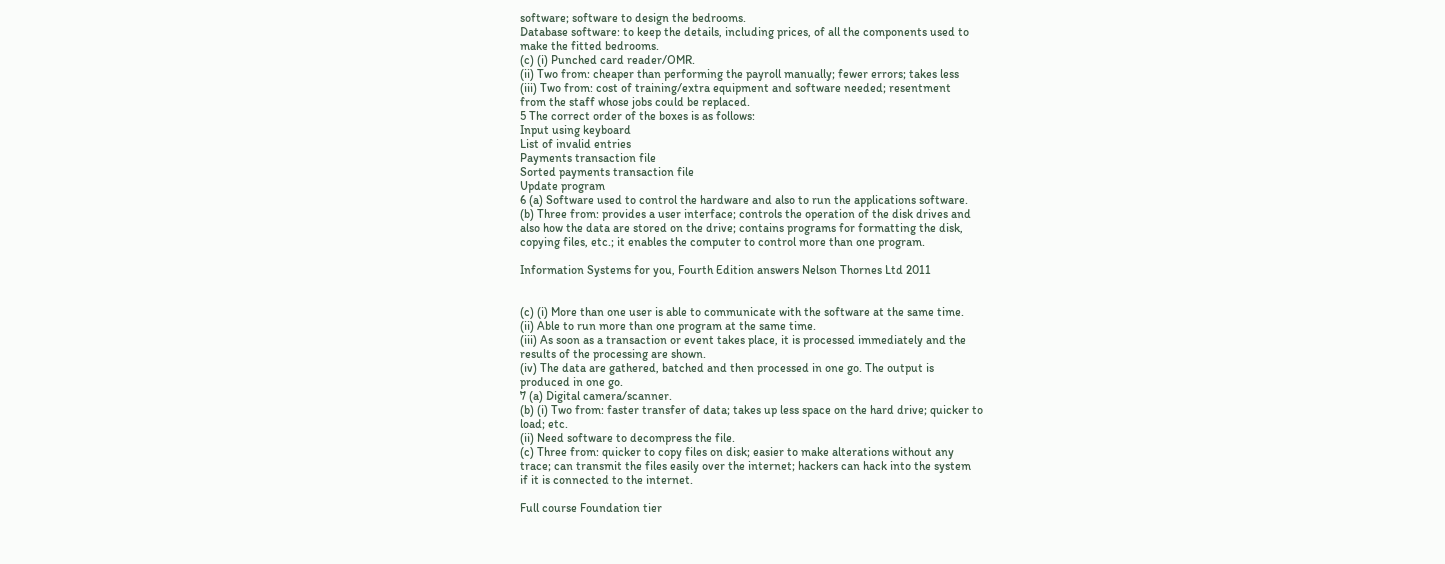software; software to design the bedrooms.
Database software: to keep the details, including prices, of all the components used to
make the fitted bedrooms.
(c) (i) Punched card reader/OMR.
(ii) Two from: cheaper than performing the payroll manually; fewer errors; takes less
(iii) Two from: cost of training/extra equipment and software needed; resentment
from the staff whose jobs could be replaced.
5 The correct order of the boxes is as follows:
Input using keyboard
List of invalid entries
Payments transaction file
Sorted payments transaction file
Update program
6 (a) Software used to control the hardware and also to run the applications software.
(b) Three from: provides a user interface; controls the operation of the disk drives and
also how the data are stored on the drive; contains programs for formatting the disk,
copying files, etc.; it enables the computer to control more than one program.

Information Systems for you, Fourth Edition answers Nelson Thornes Ltd 2011


(c) (i) More than one user is able to communicate with the software at the same time.
(ii) Able to run more than one program at the same time.
(iii) As soon as a transaction or event takes place, it is processed immediately and the
results of the processing are shown.
(iv) The data are gathered, batched and then processed in one go. The output is
produced in one go.
7 (a) Digital camera/scanner.
(b) (i) Two from: faster transfer of data; takes up less space on the hard drive; quicker to
load; etc.
(ii) Need software to decompress the file.
(c) Three from: quicker to copy files on disk; easier to make alterations without any
trace; can transmit the files easily over the internet; hackers can hack into the system
if it is connected to the internet.

Full course Foundation tier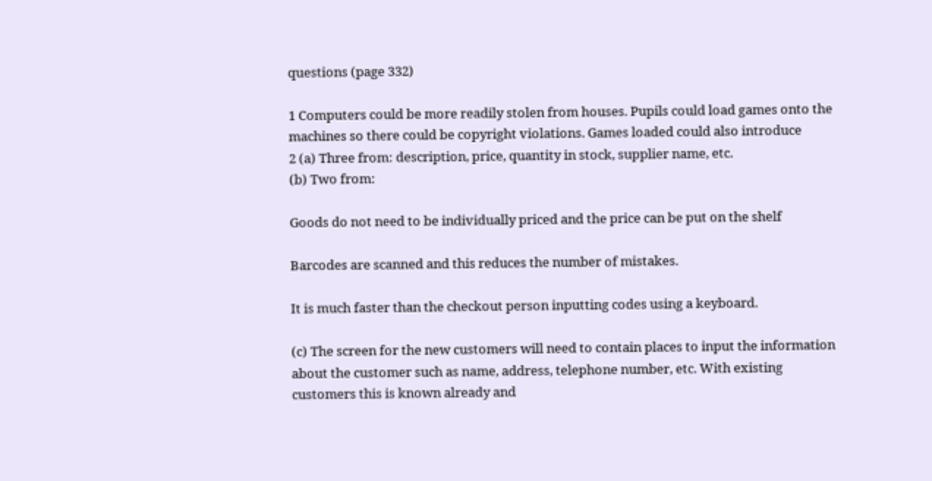questions (page 332)

1 Computers could be more readily stolen from houses. Pupils could load games onto the
machines so there could be copyright violations. Games loaded could also introduce
2 (a) Three from: description, price, quantity in stock, supplier name, etc.
(b) Two from:

Goods do not need to be individually priced and the price can be put on the shelf

Barcodes are scanned and this reduces the number of mistakes.

It is much faster than the checkout person inputting codes using a keyboard.

(c) The screen for the new customers will need to contain places to input the information
about the customer such as name, address, telephone number, etc. With existing
customers this is known already and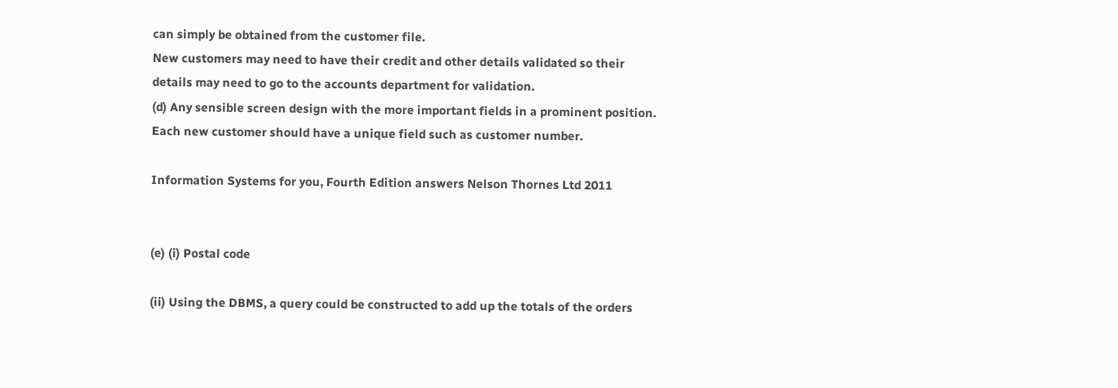can simply be obtained from the customer file.
New customers may need to have their credit and other details validated so their
details may need to go to the accounts department for validation.
(d) Any sensible screen design with the more important fields in a prominent position.
Each new customer should have a unique field such as customer number.

Information Systems for you, Fourth Edition answers Nelson Thornes Ltd 2011


(e) (i) Postal code

(ii) Using the DBMS, a query could be constructed to add up the totals of the orders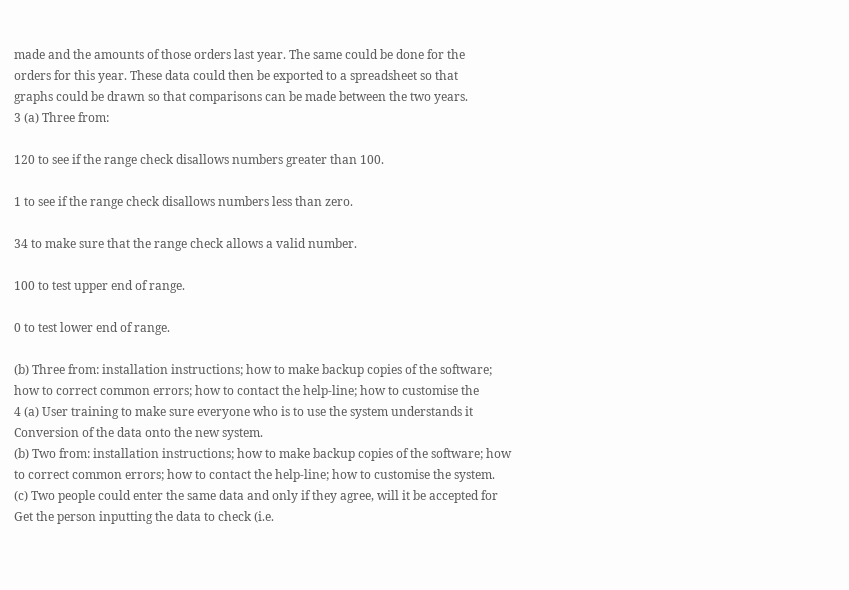made and the amounts of those orders last year. The same could be done for the
orders for this year. These data could then be exported to a spreadsheet so that
graphs could be drawn so that comparisons can be made between the two years.
3 (a) Three from:

120 to see if the range check disallows numbers greater than 100.

1 to see if the range check disallows numbers less than zero.

34 to make sure that the range check allows a valid number.

100 to test upper end of range.

0 to test lower end of range.

(b) Three from: installation instructions; how to make backup copies of the software;
how to correct common errors; how to contact the help-line; how to customise the
4 (a) User training to make sure everyone who is to use the system understands it
Conversion of the data onto the new system.
(b) Two from: installation instructions; how to make backup copies of the software; how
to correct common errors; how to contact the help-line; how to customise the system.
(c) Two people could enter the same data and only if they agree, will it be accepted for
Get the person inputting the data to check (i.e.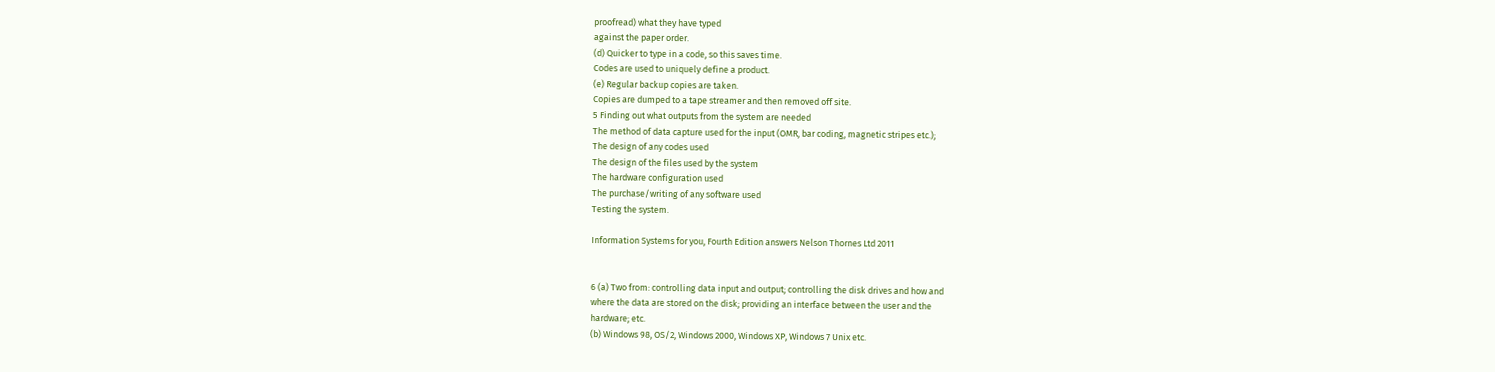proofread) what they have typed
against the paper order.
(d) Quicker to type in a code, so this saves time.
Codes are used to uniquely define a product.
(e) Regular backup copies are taken.
Copies are dumped to a tape streamer and then removed off site.
5 Finding out what outputs from the system are needed
The method of data capture used for the input (OMR, bar coding, magnetic stripes etc.);
The design of any codes used
The design of the files used by the system
The hardware configuration used
The purchase/writing of any software used
Testing the system.

Information Systems for you, Fourth Edition answers Nelson Thornes Ltd 2011


6 (a) Two from: controlling data input and output; controlling the disk drives and how and
where the data are stored on the disk; providing an interface between the user and the
hardware; etc.
(b) Windows 98, OS/2, Windows 2000, Windows XP, Windows 7 Unix etc.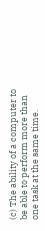(c) The ability of a computer to be able to perform more than one task at the same time.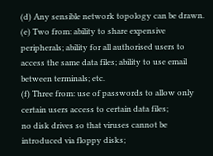(d) Any sensible network topology can be drawn.
(e) Two from: ability to share expensive peripherals; ability for all authorised users to
access the same data files; ability to use email between terminals; etc.
(f) Three from: use of passwords to allow only certain users access to certain data files;
no disk drives so that viruses cannot be introduced via floppy disks;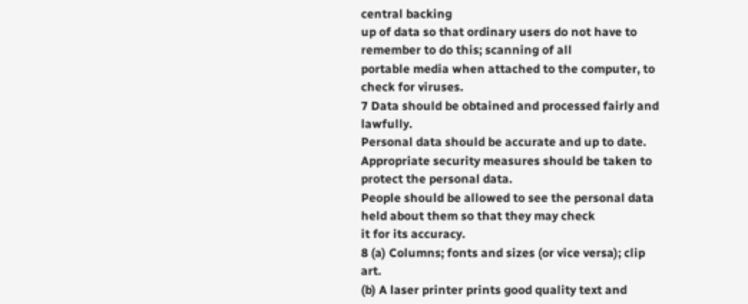central backing
up of data so that ordinary users do not have to remember to do this; scanning of all
portable media when attached to the computer, to check for viruses.
7 Data should be obtained and processed fairly and lawfully.
Personal data should be accurate and up to date.
Appropriate security measures should be taken to protect the personal data.
People should be allowed to see the personal data held about them so that they may check
it for its accuracy.
8 (a) Columns; fonts and sizes (or vice versa); clip art.
(b) A laser printer prints good quality text and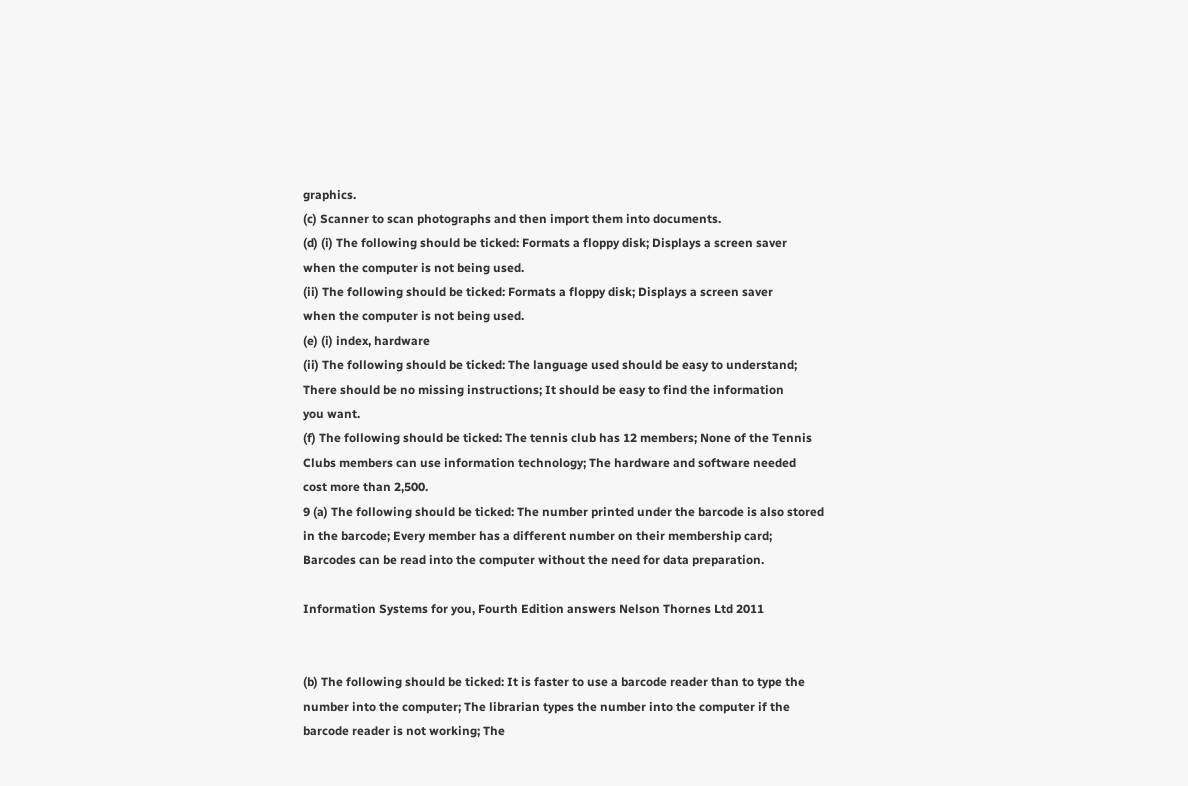graphics.
(c) Scanner to scan photographs and then import them into documents.
(d) (i) The following should be ticked: Formats a floppy disk; Displays a screen saver
when the computer is not being used.
(ii) The following should be ticked: Formats a floppy disk; Displays a screen saver
when the computer is not being used.
(e) (i) index, hardware
(ii) The following should be ticked: The language used should be easy to understand;
There should be no missing instructions; It should be easy to find the information
you want.
(f) The following should be ticked: The tennis club has 12 members; None of the Tennis
Clubs members can use information technology; The hardware and software needed
cost more than 2,500.
9 (a) The following should be ticked: The number printed under the barcode is also stored
in the barcode; Every member has a different number on their membership card;
Barcodes can be read into the computer without the need for data preparation.

Information Systems for you, Fourth Edition answers Nelson Thornes Ltd 2011


(b) The following should be ticked: It is faster to use a barcode reader than to type the
number into the computer; The librarian types the number into the computer if the
barcode reader is not working; The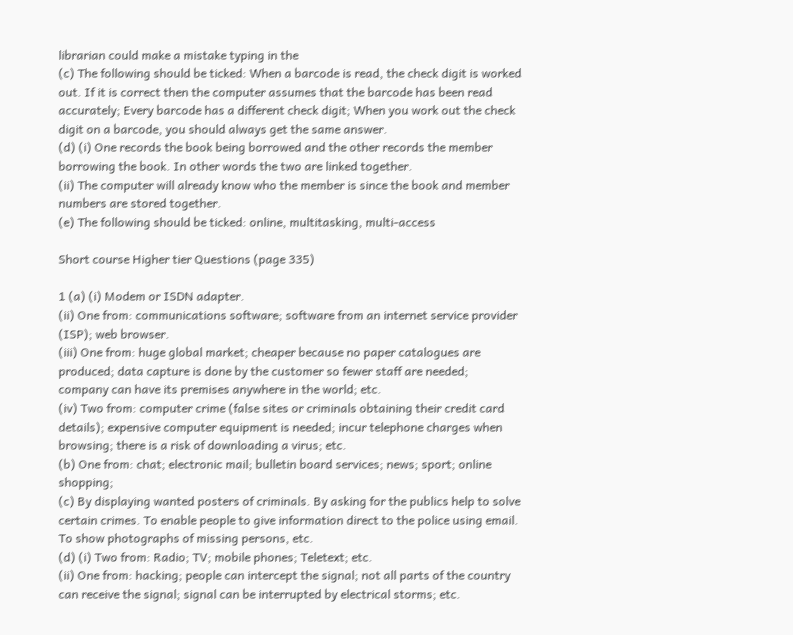librarian could make a mistake typing in the
(c) The following should be ticked: When a barcode is read, the check digit is worked
out. If it is correct then the computer assumes that the barcode has been read
accurately; Every barcode has a different check digit; When you work out the check
digit on a barcode, you should always get the same answer.
(d) (i) One records the book being borrowed and the other records the member
borrowing the book. In other words the two are linked together.
(ii) The computer will already know who the member is since the book and member
numbers are stored together.
(e) The following should be ticked: online, multitasking, multi-access

Short course Higher tier Questions (page 335)

1 (a) (i) Modem or ISDN adapter.
(ii) One from: communications software; software from an internet service provider
(ISP); web browser.
(iii) One from: huge global market; cheaper because no paper catalogues are
produced; data capture is done by the customer so fewer staff are needed;
company can have its premises anywhere in the world; etc.
(iv) Two from: computer crime (false sites or criminals obtaining their credit card
details); expensive computer equipment is needed; incur telephone charges when
browsing; there is a risk of downloading a virus; etc.
(b) One from: chat; electronic mail; bulletin board services; news; sport; online shopping;
(c) By displaying wanted posters of criminals. By asking for the publics help to solve
certain crimes. To enable people to give information direct to the police using email.
To show photographs of missing persons, etc.
(d) (i) Two from: Radio; TV; mobile phones; Teletext; etc.
(ii) One from: hacking; people can intercept the signal; not all parts of the country
can receive the signal; signal can be interrupted by electrical storms; etc.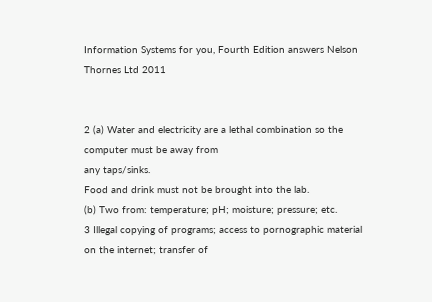Information Systems for you, Fourth Edition answers Nelson Thornes Ltd 2011


2 (a) Water and electricity are a lethal combination so the computer must be away from
any taps/sinks.
Food and drink must not be brought into the lab.
(b) Two from: temperature; pH; moisture; pressure; etc.
3 Illegal copying of programs; access to pornographic material on the internet; transfer of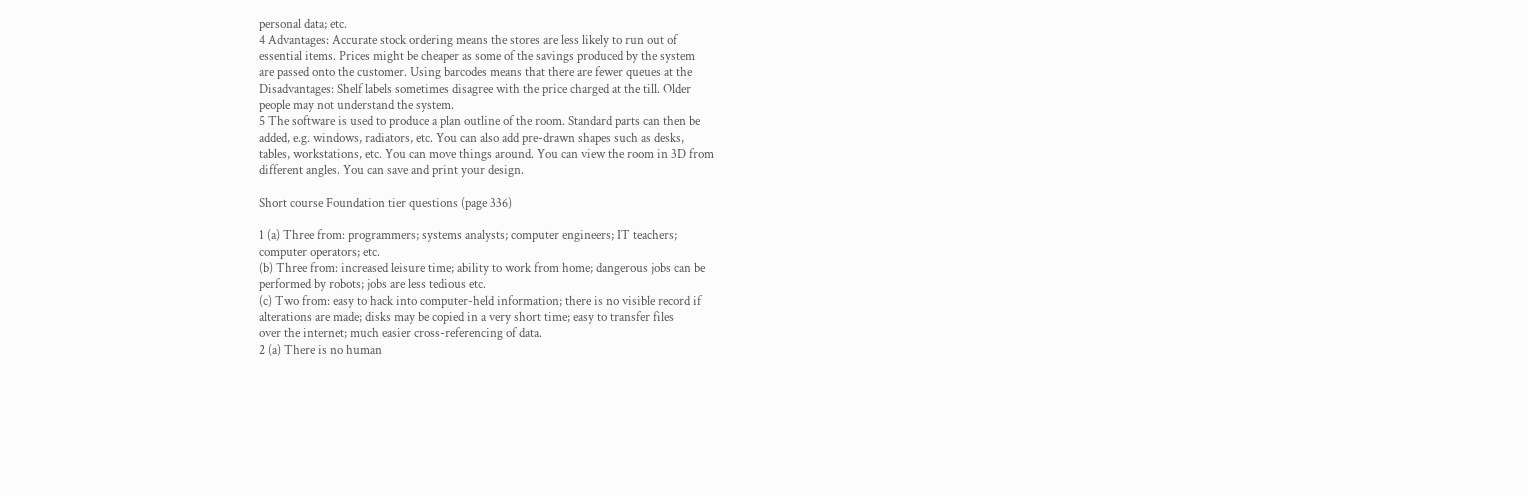personal data; etc.
4 Advantages: Accurate stock ordering means the stores are less likely to run out of
essential items. Prices might be cheaper as some of the savings produced by the system
are passed onto the customer. Using barcodes means that there are fewer queues at the
Disadvantages: Shelf labels sometimes disagree with the price charged at the till. Older
people may not understand the system.
5 The software is used to produce a plan outline of the room. Standard parts can then be
added, e.g. windows, radiators, etc. You can also add pre-drawn shapes such as desks,
tables, workstations, etc. You can move things around. You can view the room in 3D from
different angles. You can save and print your design.

Short course Foundation tier questions (page 336)

1 (a) Three from: programmers; systems analysts; computer engineers; IT teachers;
computer operators; etc.
(b) Three from: increased leisure time; ability to work from home; dangerous jobs can be
performed by robots; jobs are less tedious etc.
(c) Two from: easy to hack into computer-held information; there is no visible record if
alterations are made; disks may be copied in a very short time; easy to transfer files
over the internet; much easier cross-referencing of data.
2 (a) There is no human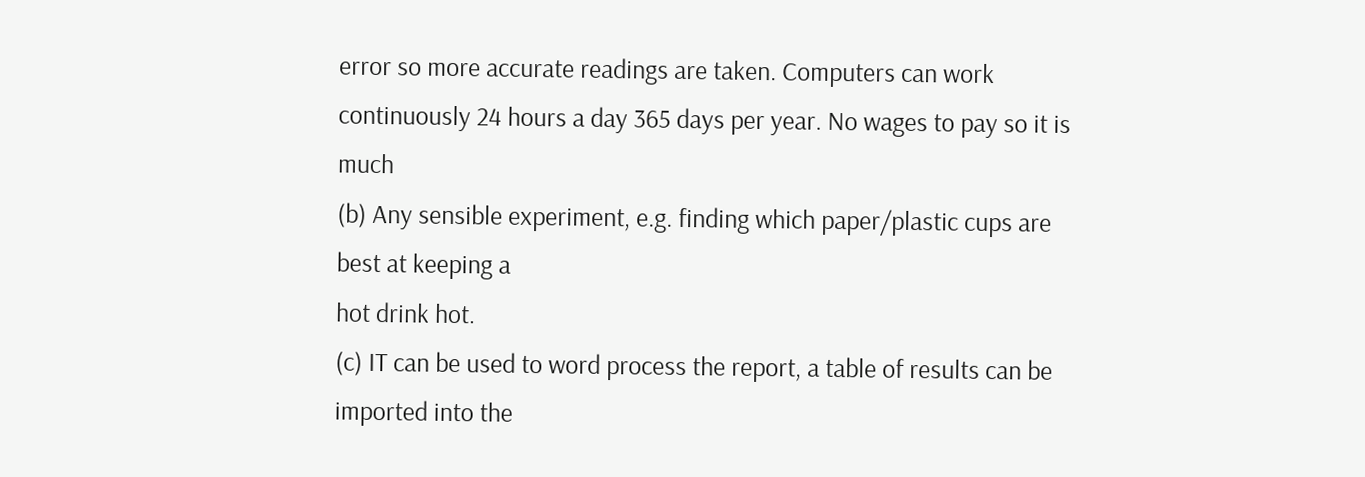error so more accurate readings are taken. Computers can work
continuously 24 hours a day 365 days per year. No wages to pay so it is much
(b) Any sensible experiment, e.g. finding which paper/plastic cups are best at keeping a
hot drink hot.
(c) IT can be used to word process the report, a table of results can be imported into the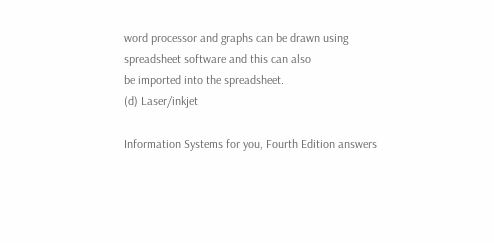word processor and graphs can be drawn using spreadsheet software and this can also
be imported into the spreadsheet.
(d) Laser/inkjet

Information Systems for you, Fourth Edition answers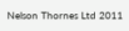Nelson Thornes Ltd 2011